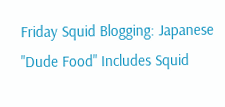Friday Squid Blogging: Japanese "Dude Food" Includes Squid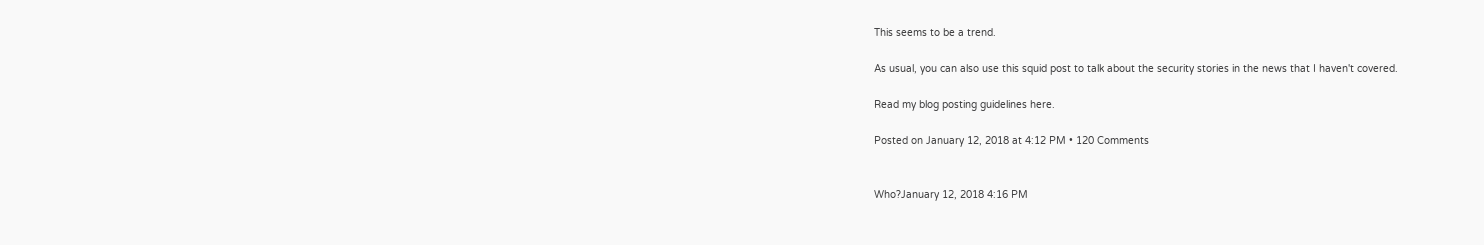This seems to be a trend.

As usual, you can also use this squid post to talk about the security stories in the news that I haven't covered.

Read my blog posting guidelines here.

Posted on January 12, 2018 at 4:12 PM • 120 Comments


Who?January 12, 2018 4:16 PM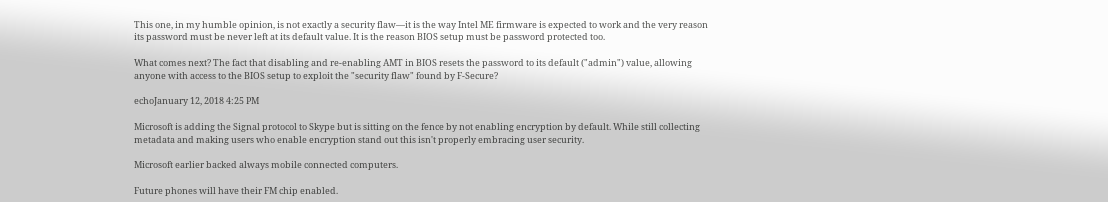This one, in my humble opinion, is not exactly a security flaw—it is the way Intel ME firmware is expected to work and the very reason its password must be never left at its default value. It is the reason BIOS setup must be password protected too.

What comes next? The fact that disabling and re-enabling AMT in BIOS resets the password to its default ("admin") value, allowing anyone with access to the BIOS setup to exploit the "security flaw" found by F-Secure?

echoJanuary 12, 2018 4:25 PM

Microsoft is adding the Signal protocol to Skype but is sitting on the fence by not enabling encryption by default. While still collecting metadata and making users who enable encryption stand out this isn't properly embracing user security.

Microsoft earlier backed always mobile connected computers.

Future phones will have their FM chip enabled.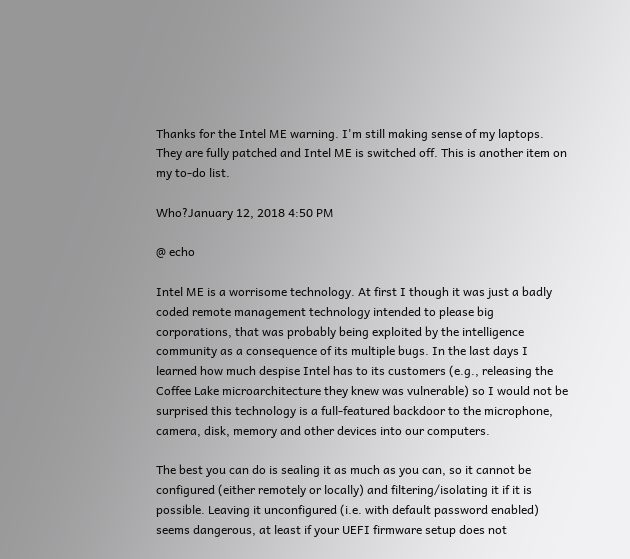Thanks for the Intel ME warning. I'm still making sense of my laptops. They are fully patched and Intel ME is switched off. This is another item on my to-do list.

Who?January 12, 2018 4:50 PM

@ echo

Intel ME is a worrisome technology. At first I though it was just a badly coded remote management technology intended to please big corporations, that was probably being exploited by the intelligence community as a consequence of its multiple bugs. In the last days I learned how much despise Intel has to its customers (e.g., releasing the Coffee Lake microarchitecture they knew was vulnerable) so I would not be surprised this technology is a full-featured backdoor to the microphone, camera, disk, memory and other devices into our computers.

The best you can do is sealing it as much as you can, so it cannot be configured (either remotely or locally) and filtering/isolating it if it is possible. Leaving it unconfigured (i.e. with default password enabled) seems dangerous, at least if your UEFI firmware setup does not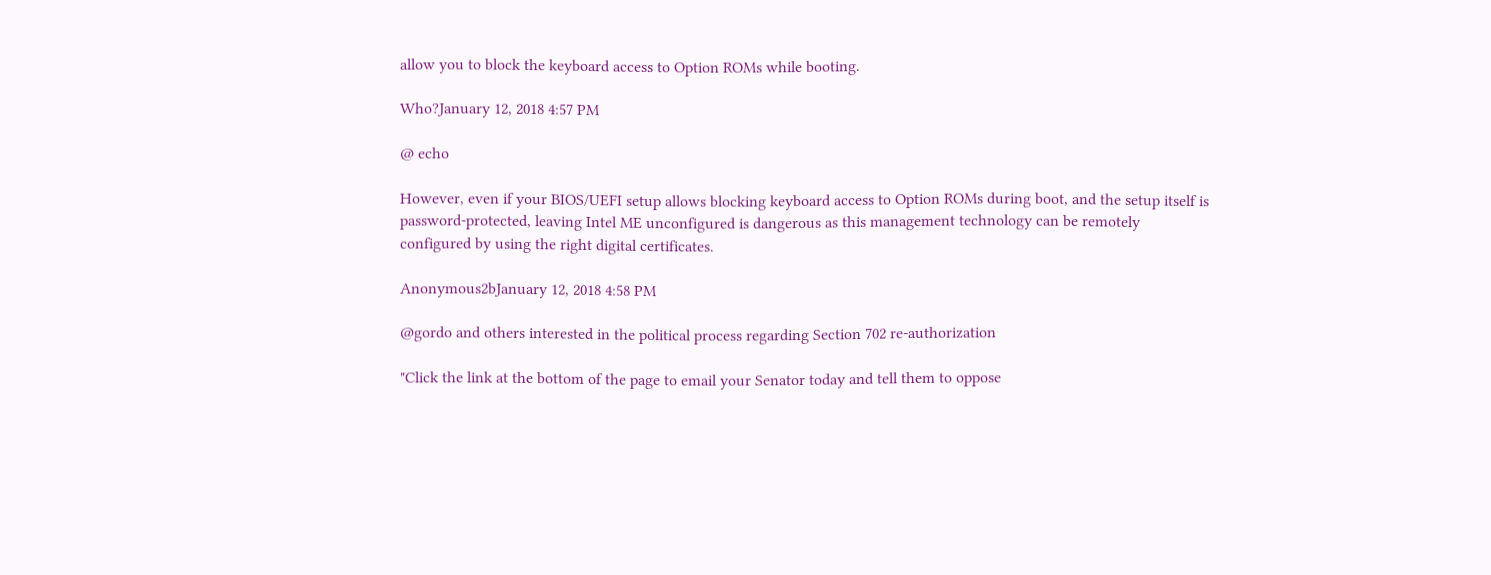allow you to block the keyboard access to Option ROMs while booting.

Who?January 12, 2018 4:57 PM

@ echo

However, even if your BIOS/UEFI setup allows blocking keyboard access to Option ROMs during boot, and the setup itself is password-protected, leaving Intel ME unconfigured is dangerous as this management technology can be remotely configured by using the right digital certificates.

Anonymous2bJanuary 12, 2018 4:58 PM

@gordo and others interested in the political process regarding Section 702 re-authorization

"Click the link at the bottom of the page to email your Senator today and tell them to oppose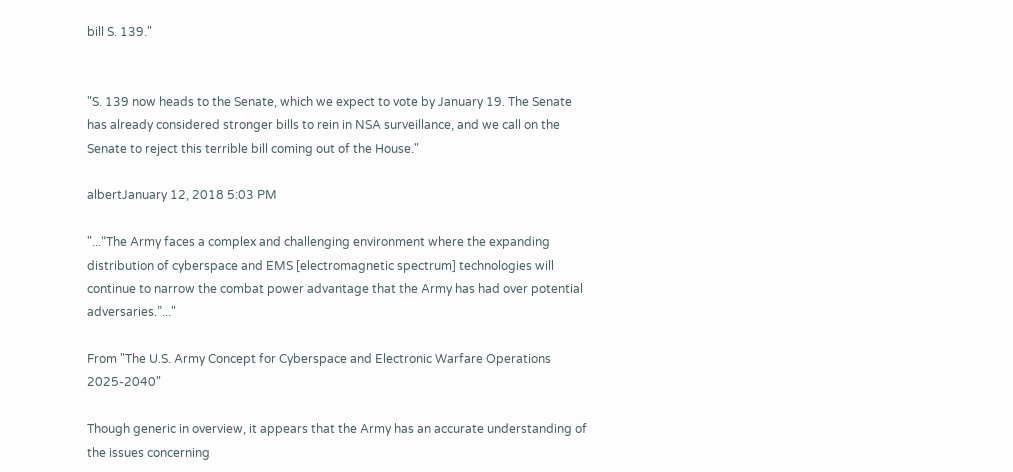bill S. 139."


"S. 139 now heads to the Senate, which we expect to vote by January 19. The Senate has already considered stronger bills to rein in NSA surveillance, and we call on the Senate to reject this terrible bill coming out of the House."

albertJanuary 12, 2018 5:03 PM

"...“The Army faces a complex and challenging environment where the expanding distribution of cyberspace and EMS [electromagnetic spectrum] technologies will continue to narrow the combat power advantage that the Army has had over potential adversaries.”..."

From "The U.S. Army Concept for Cyberspace and Electronic Warfare Operations 2025-2040"

Though generic in overview, it appears that the Army has an accurate understanding of the issues concerning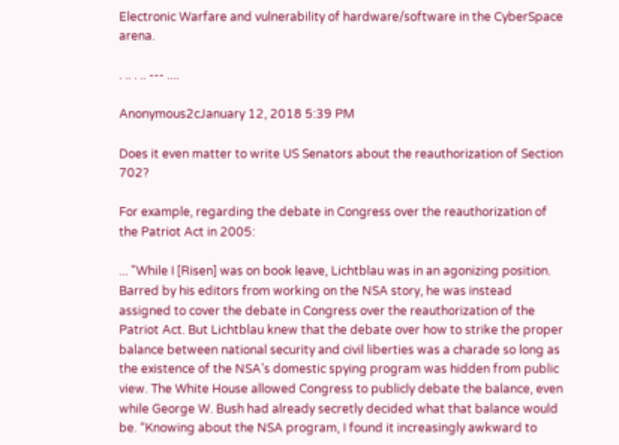Electronic Warfare and vulnerability of hardware/software in the CyberSpace arena.

. .. . .. --- ....

Anonymous2cJanuary 12, 2018 5:39 PM

Does it even matter to write US Senators about the reauthorization of Section 702?

For example, regarding the debate in Congress over the reauthorization of the Patriot Act in 2005:

... "While I [Risen] was on book leave, Lichtblau was in an agonizing position. Barred by his editors from working on the NSA story, he was instead assigned to cover the debate in Congress over the reauthorization of the Patriot Act. But Lichtblau knew that the debate over how to strike the proper balance between national security and civil liberties was a charade so long as the existence of the NSA’s domestic spying program was hidden from public view. The White House allowed Congress to publicly debate the balance, even while George W. Bush had already secretly decided what that balance would be. “Knowing about the NSA program, I found it increasingly awkward to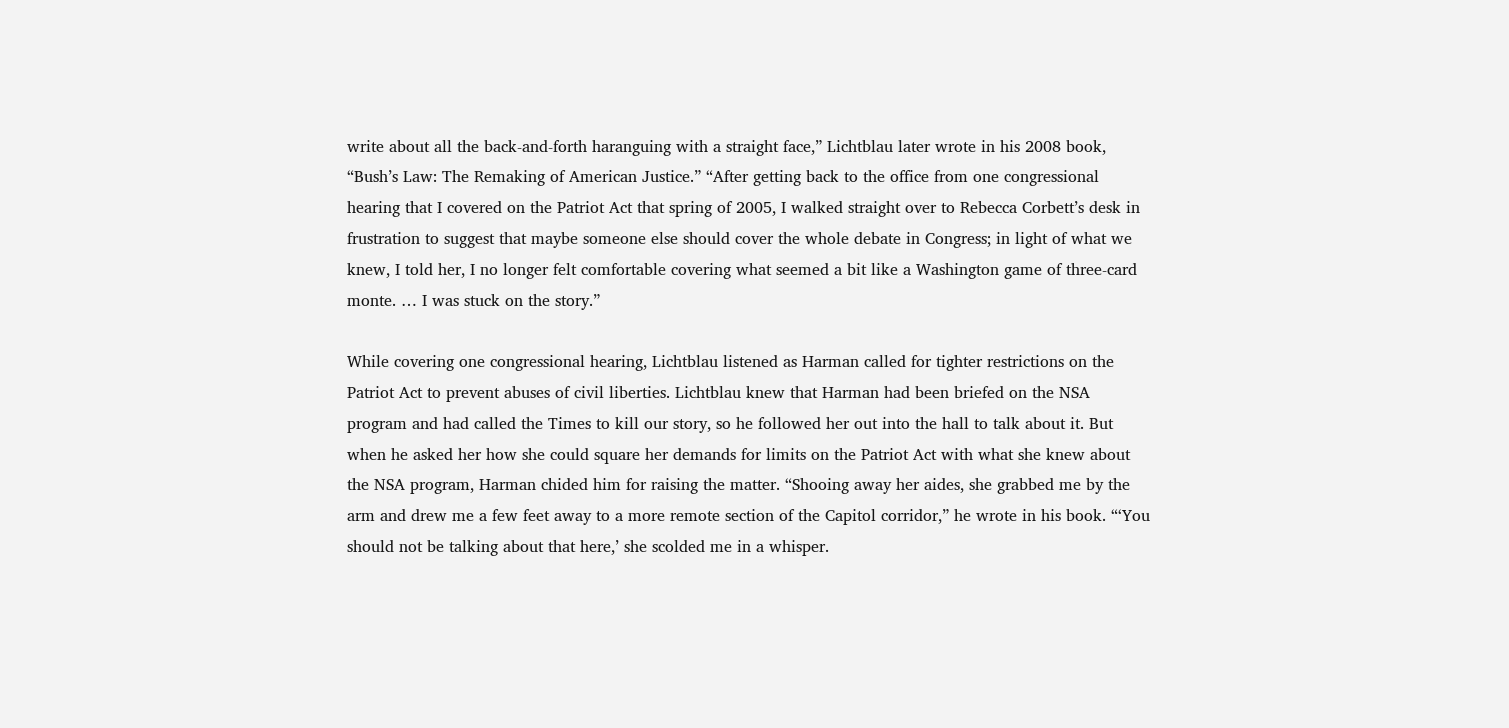write about all the back-and-forth haranguing with a straight face,” Lichtblau later wrote in his 2008 book, “Bush’s Law: The Remaking of American Justice.” “After getting back to the office from one congressional hearing that I covered on the Patriot Act that spring of 2005, I walked straight over to Rebecca Corbett’s desk in frustration to suggest that maybe someone else should cover the whole debate in Congress; in light of what we knew, I told her, I no longer felt comfortable covering what seemed a bit like a Washington game of three-card monte. … I was stuck on the story.”

While covering one congressional hearing, Lichtblau listened as Harman called for tighter restrictions on the Patriot Act to prevent abuses of civil liberties. Lichtblau knew that Harman had been briefed on the NSA program and had called the Times to kill our story, so he followed her out into the hall to talk about it. But when he asked her how she could square her demands for limits on the Patriot Act with what she knew about the NSA program, Harman chided him for raising the matter. “Shooing away her aides, she grabbed me by the arm and drew me a few feet away to a more remote section of the Capitol corridor,” he wrote in his book. “‘You should not be talking about that here,’ she scolded me in a whisper.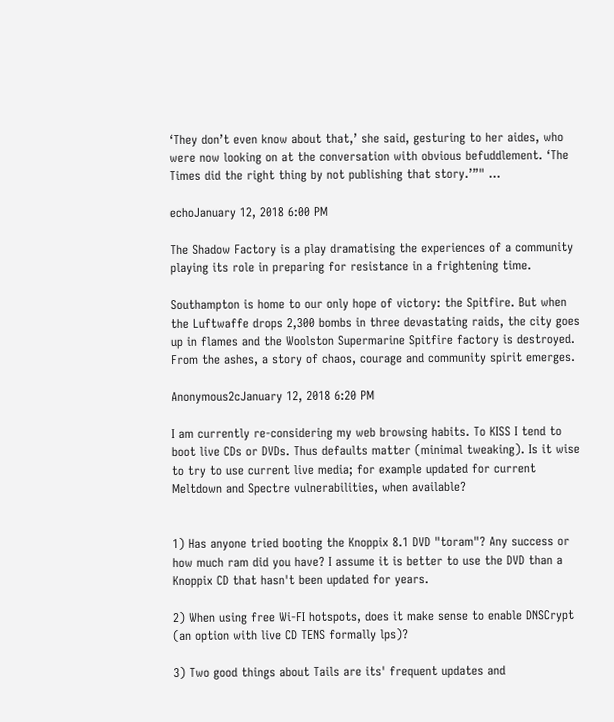‘They don’t even know about that,’ she said, gesturing to her aides, who were now looking on at the conversation with obvious befuddlement. ‘The Times did the right thing by not publishing that story.’”" ...

echoJanuary 12, 2018 6:00 PM

The Shadow Factory is a play dramatising the experiences of a community playing its role in preparing for resistance in a frightening time.

Southampton is home to our only hope of victory: the Spitfire. But when the Luftwaffe drops 2,300 bombs in three devastating raids, the city goes up in flames and the Woolston Supermarine Spitfire factory is destroyed. From the ashes, a story of chaos, courage and community spirit emerges.

Anonymous2cJanuary 12, 2018 6:20 PM

I am currently re-considering my web browsing habits. To KISS I tend to boot live CDs or DVDs. Thus defaults matter (minimal tweaking). Is it wise to try to use current live media; for example updated for current Meltdown and Spectre vulnerabilities, when available?


1) Has anyone tried booting the Knoppix 8.1 DVD "toram"? Any success or how much ram did you have? I assume it is better to use the DVD than a Knoppix CD that hasn't been updated for years.

2) When using free Wi-FI hotspots, does it make sense to enable DNSCrypt (an option with live CD TENS formally lps)?

3) Two good things about Tails are its' frequent updates and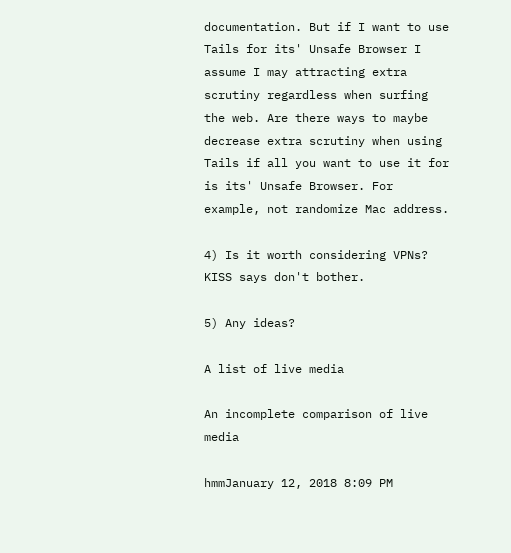documentation. But if I want to use Tails for its' Unsafe Browser I assume I may attracting extra scrutiny regardless when surfing the web. Are there ways to maybe decrease extra scrutiny when using Tails if all you want to use it for is its' Unsafe Browser. For example, not randomize Mac address.

4) Is it worth considering VPNs? KISS says don't bother.

5) Any ideas?

A list of live media

An incomplete comparison of live media

hmmJanuary 12, 2018 8:09 PM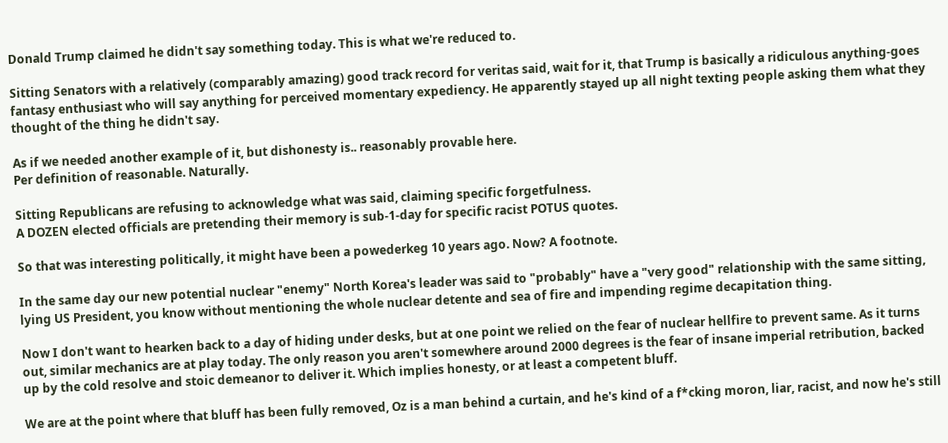Donald Trump claimed he didn't say something today. This is what we're reduced to.

Sitting Senators with a relatively (comparably amazing) good track record for veritas said, wait for it, that Trump is basically a ridiculous anything-goes fantasy enthusiast who will say anything for perceived momentary expediency. He apparently stayed up all night texting people asking them what they thought of the thing he didn't say.

As if we needed another example of it, but dishonesty is.. reasonably provable here.
Per definition of reasonable. Naturally.

Sitting Republicans are refusing to acknowledge what was said, claiming specific forgetfulness.
A DOZEN elected officials are pretending their memory is sub-1-day for specific racist POTUS quotes.

So that was interesting politically, it might have been a powederkeg 10 years ago. Now? A footnote.

In the same day our new potential nuclear "enemy" North Korea's leader was said to "probably" have a "very good" relationship with the same sitting, lying US President, you know without mentioning the whole nuclear detente and sea of fire and impending regime decapitation thing.

Now I don't want to hearken back to a day of hiding under desks, but at one point we relied on the fear of nuclear hellfire to prevent same. As it turns out, similar mechanics are at play today. The only reason you aren't somewhere around 2000 degrees is the fear of insane imperial retribution, backed up by the cold resolve and stoic demeanor to deliver it. Which implies honesty, or at least a competent bluff.

We are at the point where that bluff has been fully removed, Oz is a man behind a curtain, and he's kind of a f*cking moron, liar, racist, and now he's still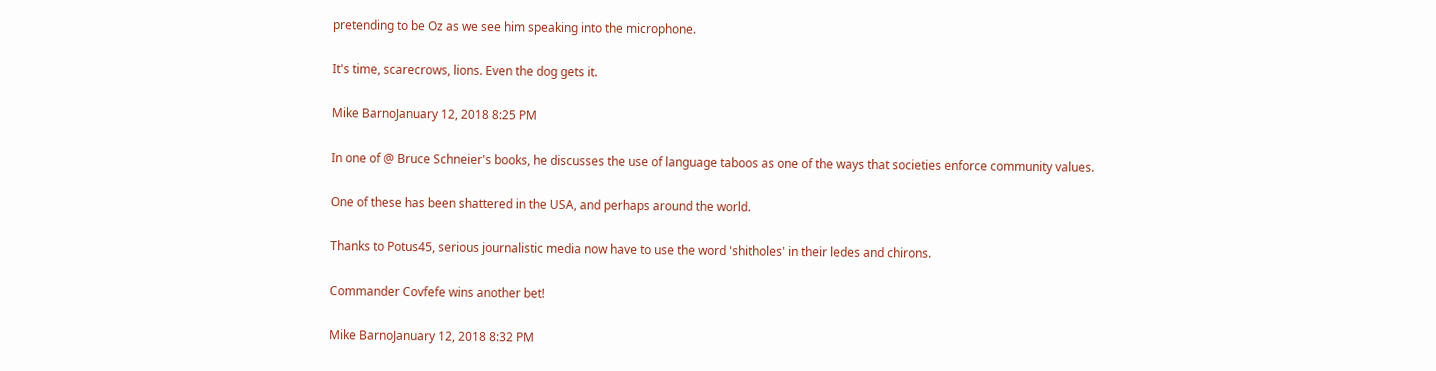pretending to be Oz as we see him speaking into the microphone.

It's time, scarecrows, lions. Even the dog gets it.

Mike BarnoJanuary 12, 2018 8:25 PM

In one of @ Bruce Schneier's books, he discusses the use of language taboos as one of the ways that societies enforce community values.

One of these has been shattered in the USA, and perhaps around the world.

Thanks to Potus45, serious journalistic media now have to use the word 'shitholes' in their ledes and chirons.

Commander Covfefe wins another bet!

Mike BarnoJanuary 12, 2018 8:32 PM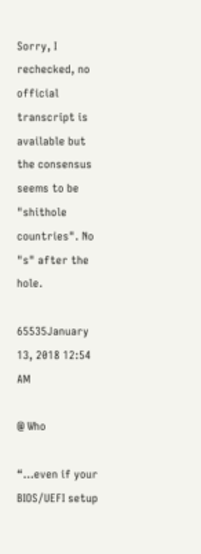Sorry, I rechecked, no official transcript is available but the consensus seems to be "shithole countries". No "s" after the hole.

65535January 13, 2018 12:54 AM

@ Who

“…even if your BIOS/UEFI setup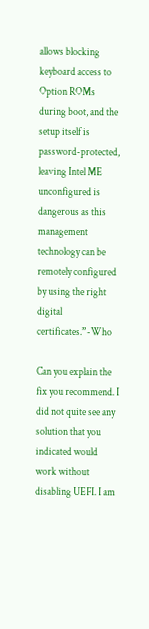allows blocking keyboard access to Option ROMs during boot, and the setup itself is password-protected, leaving Intel ME unconfigured is dangerous as this management technology can be remotely configured by using the right digital certificates.”-Who

Can you explain the fix you recommend. I did not quite see any solution that you indicated would work without disabling UEFI. I am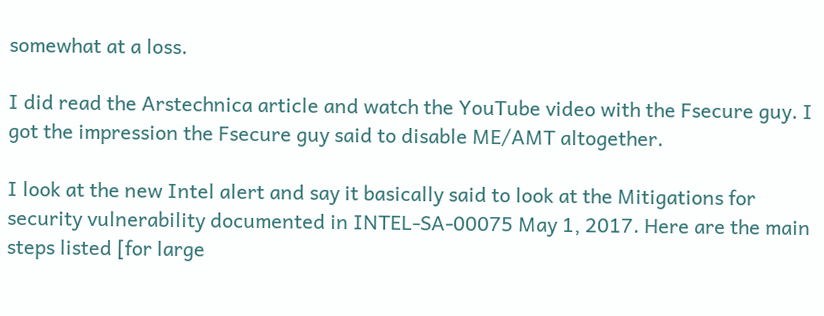somewhat at a loss.

I did read the Arstechnica article and watch the YouTube video with the Fsecure guy. I got the impression the Fsecure guy said to disable ME/AMT altogether.

I look at the new Intel alert and say it basically said to look at the Mitigations for security vulnerability documented in INTEL-SA-00075 May 1, 2017. Here are the main steps listed [for large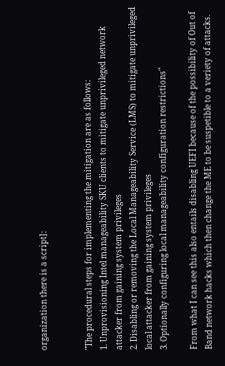organization there is a script]:


"The procedural steps for implementing the mitigation are as follows:
1. Unprovisioning Intel manageability SKU clients to mitigate unprivileged network attacker from gaining system privileges
2. Disabling or removing the Local Manageability Service (LMS) to mitigate unprivileged local attacker from gaining system privileges
3. Optionally configuring local manageability configuration restrictions"

From what I can see this also entails disabling UEFI because of the possibility of Out of Band network hacks which then change the ME to be suspetible to a veriety of attacks.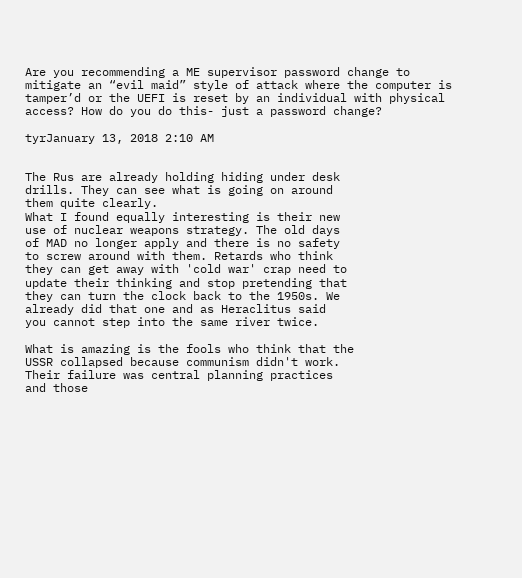Are you recommending a ME supervisor password change to mitigate an “evil maid” style of attack where the computer is tamper’d or the UEFI is reset by an individual with physical access? How do you do this- just a password change?

tyrJanuary 13, 2018 2:10 AM


The Rus are already holding hiding under desk
drills. They can see what is going on around
them quite clearly.
What I found equally interesting is their new
use of nuclear weapons strategy. The old days
of MAD no longer apply and there is no safety
to screw around with them. Retards who think
they can get away with 'cold war' crap need to
update their thinking and stop pretending that
they can turn the clock back to the 1950s. We
already did that one and as Heraclitus said
you cannot step into the same river twice.

What is amazing is the fools who think that the
USSR collapsed because communism didn't work.
Their failure was central planning practices
and those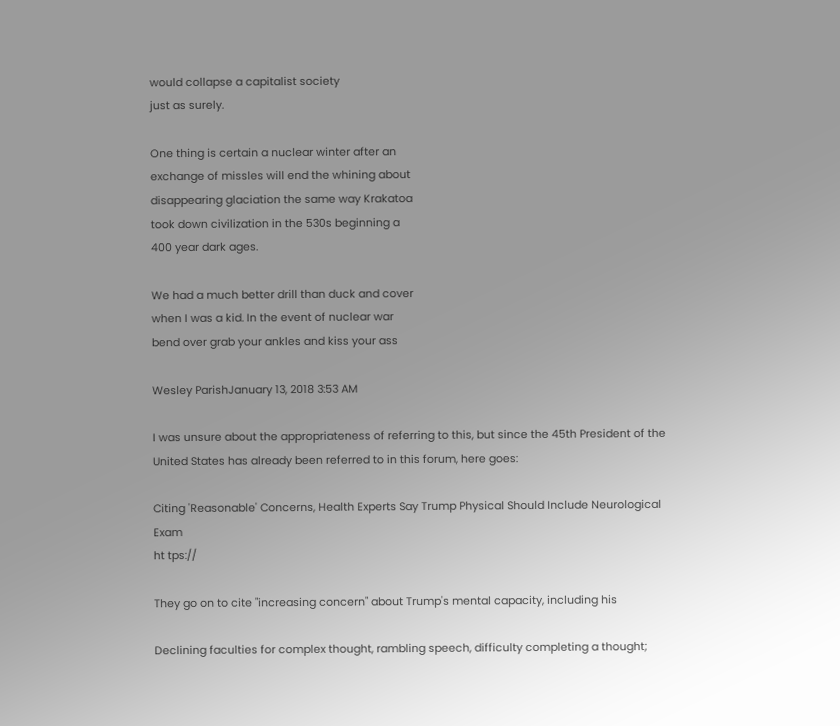would collapse a capitalist society
just as surely.

One thing is certain a nuclear winter after an
exchange of missles will end the whining about
disappearing glaciation the same way Krakatoa
took down civilization in the 530s beginning a
400 year dark ages.

We had a much better drill than duck and cover
when I was a kid. In the event of nuclear war
bend over grab your ankles and kiss your ass

Wesley ParishJanuary 13, 2018 3:53 AM

I was unsure about the appropriateness of referring to this, but since the 45th President of the United States has already been referred to in this forum, here goes:

Citing 'Reasonable' Concerns, Health Experts Say Trump Physical Should Include Neurological Exam
ht tps://

They go on to cite "increasing concern" about Trump's mental capacity, including his

Declining faculties for complex thought, rambling speech, difficulty completing a thought;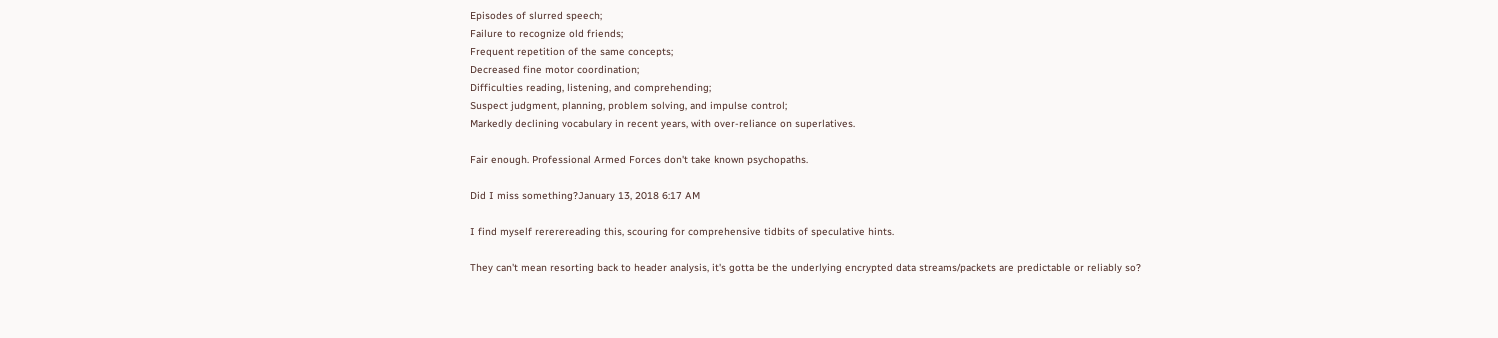Episodes of slurred speech;
Failure to recognize old friends;
Frequent repetition of the same concepts;
Decreased fine motor coordination;
Difficulties reading, listening, and comprehending;
Suspect judgment, planning, problem solving, and impulse control;
Markedly declining vocabulary in recent years, with over-reliance on superlatives.

Fair enough. Professional Armed Forces don't take known psychopaths.

Did I miss something?January 13, 2018 6:17 AM

I find myself rererereading this, scouring for comprehensive tidbits of speculative hints.

They can't mean resorting back to header analysis, it's gotta be the underlying encrypted data streams/packets are predictable or reliably so?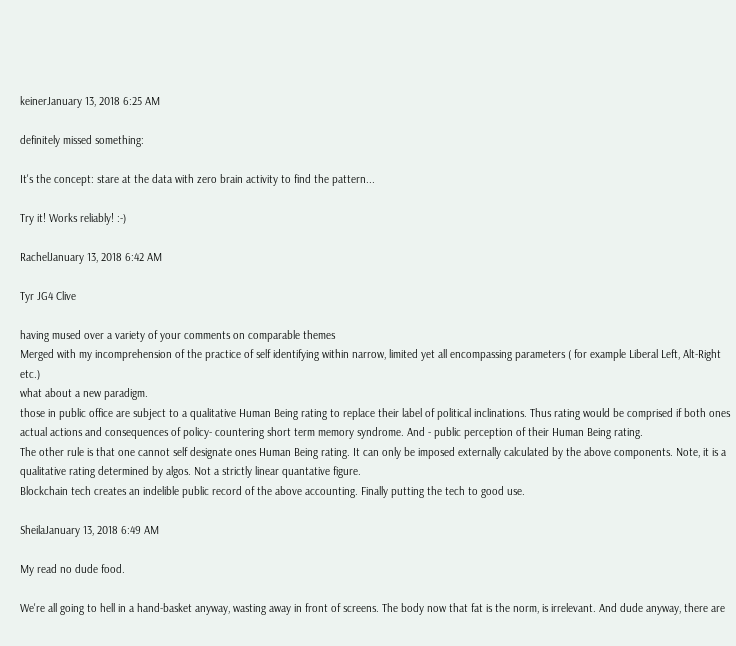keinerJanuary 13, 2018 6:25 AM

definitely missed something:

It's the concept: stare at the data with zero brain activity to find the pattern...

Try it! Works reliably! :-)

RachelJanuary 13, 2018 6:42 AM

Tyr JG4 Clive

having mused over a variety of your comments on comparable themes
Merged with my incomprehension of the practice of self identifying within narrow, limited yet all encompassing parameters ( for example Liberal Left, Alt-Right etc.)
what about a new paradigm.
those in public office are subject to a qualitative Human Being rating to replace their label of political inclinations. Thus rating would be comprised if both ones actual actions and consequences of policy- countering short term memory syndrome. And - public perception of their Human Being rating.
The other rule is that one cannot self designate ones Human Being rating. It can only be imposed externally calculated by the above components. Note, it is a qualitative rating determined by algos. Not a strictly linear quantative figure.
Blockchain tech creates an indelible public record of the above accounting. Finally putting the tech to good use.

SheilaJanuary 13, 2018 6:49 AM

My read no dude food.

We're all going to hell in a hand-basket anyway, wasting away in front of screens. The body now that fat is the norm, is irrelevant. And dude anyway, there are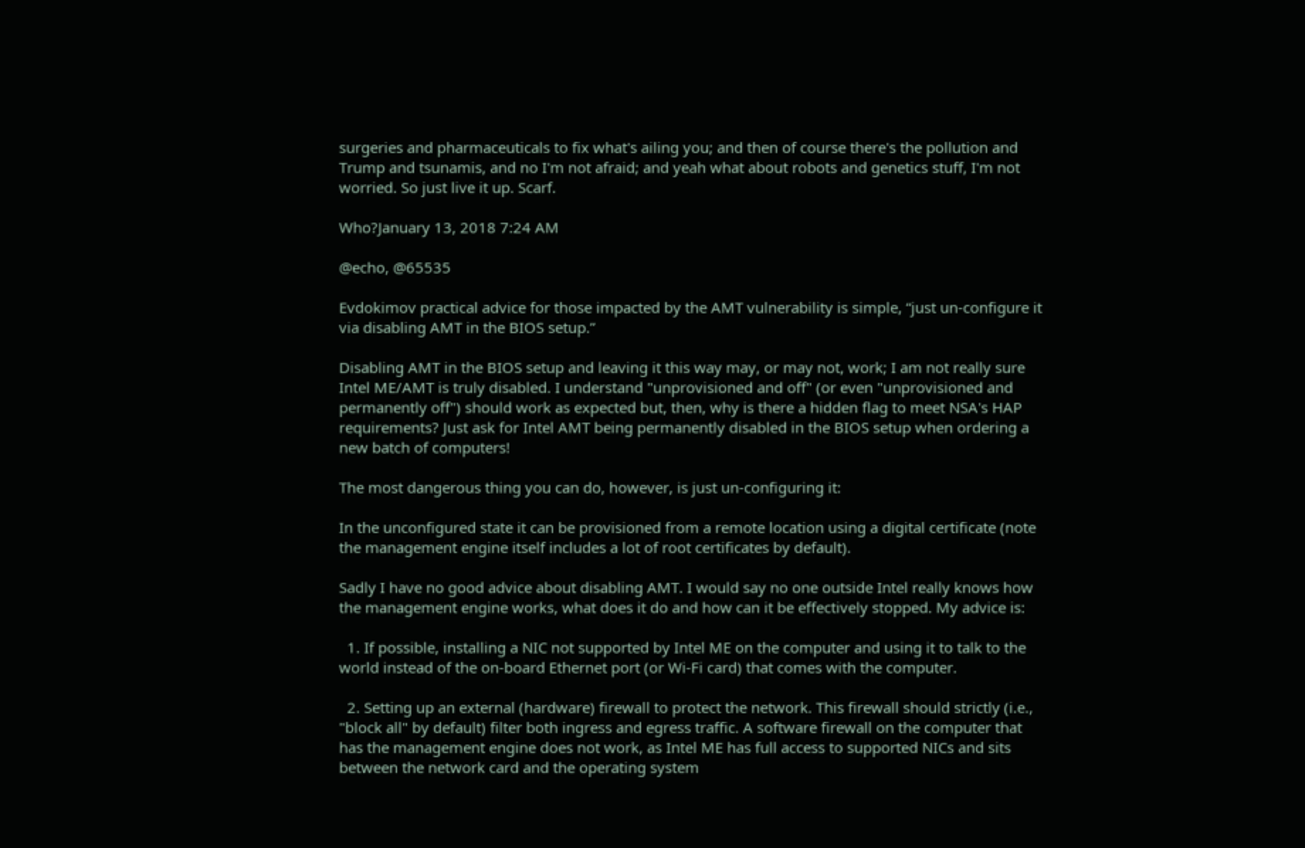surgeries and pharmaceuticals to fix what's ailing you; and then of course there's the pollution and Trump and tsunamis, and no I'm not afraid; and yeah what about robots and genetics stuff, I'm not worried. So just live it up. Scarf.

Who?January 13, 2018 7:24 AM

@echo, @65535

Evdokimov practical advice for those impacted by the AMT vulnerability is simple, “just un-configure it via disabling AMT in the BIOS setup.”

Disabling AMT in the BIOS setup and leaving it this way may, or may not, work; I am not really sure Intel ME/AMT is truly disabled. I understand "unprovisioned and off" (or even "unprovisioned and permanently off") should work as expected but, then, why is there a hidden flag to meet NSA's HAP requirements? Just ask for Intel AMT being permanently disabled in the BIOS setup when ordering a new batch of computers!

The most dangerous thing you can do, however, is just un-configuring it:

In the unconfigured state it can be provisioned from a remote location using a digital certificate (note the management engine itself includes a lot of root certificates by default).

Sadly I have no good advice about disabling AMT. I would say no one outside Intel really knows how the management engine works, what does it do and how can it be effectively stopped. My advice is:

  1. If possible, installing a NIC not supported by Intel ME on the computer and using it to talk to the world instead of the on-board Ethernet port (or Wi-Fi card) that comes with the computer.

  2. Setting up an external (hardware) firewall to protect the network. This firewall should strictly (i.e., "block all" by default) filter both ingress and egress traffic. A software firewall on the computer that has the management engine does not work, as Intel ME has full access to supported NICs and sits between the network card and the operating system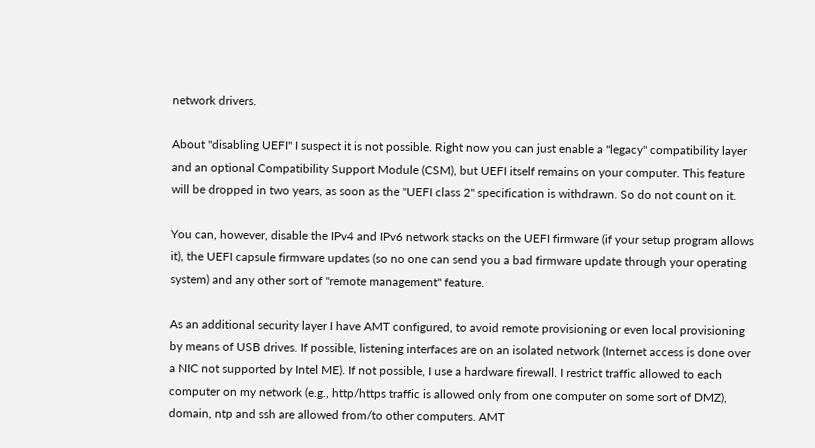network drivers.

About "disabling UEFI" I suspect it is not possible. Right now you can just enable a "legacy" compatibility layer and an optional Compatibility Support Module (CSM), but UEFI itself remains on your computer. This feature will be dropped in two years, as soon as the "UEFI class 2" specification is withdrawn. So do not count on it.

You can, however, disable the IPv4 and IPv6 network stacks on the UEFI firmware (if your setup program allows it), the UEFI capsule firmware updates (so no one can send you a bad firmware update through your operating system) and any other sort of "remote management" feature.

As an additional security layer I have AMT configured, to avoid remote provisioning or even local provisioning by means of USB drives. If possible, listening interfaces are on an isolated network (Internet access is done over a NIC not supported by Intel ME). If not possible, I use a hardware firewall. I restrict traffic allowed to each computer on my network (e.g., http/https traffic is allowed only from one computer on some sort of DMZ), domain, ntp and ssh are allowed from/to other computers. AMT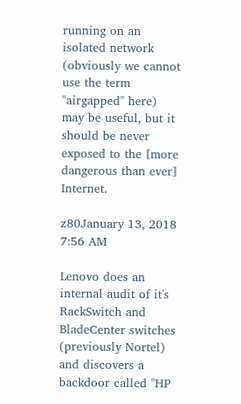running on an isolated network (obviously we cannot use the term "airgapped" here) may be useful, but it should be never exposed to the [more dangerous than ever] Internet.

z80January 13, 2018 7:56 AM

Lenovo does an internal audit of it's RackSwitch and BladeCenter switches (previously Nortel) and discovers a backdoor called "HP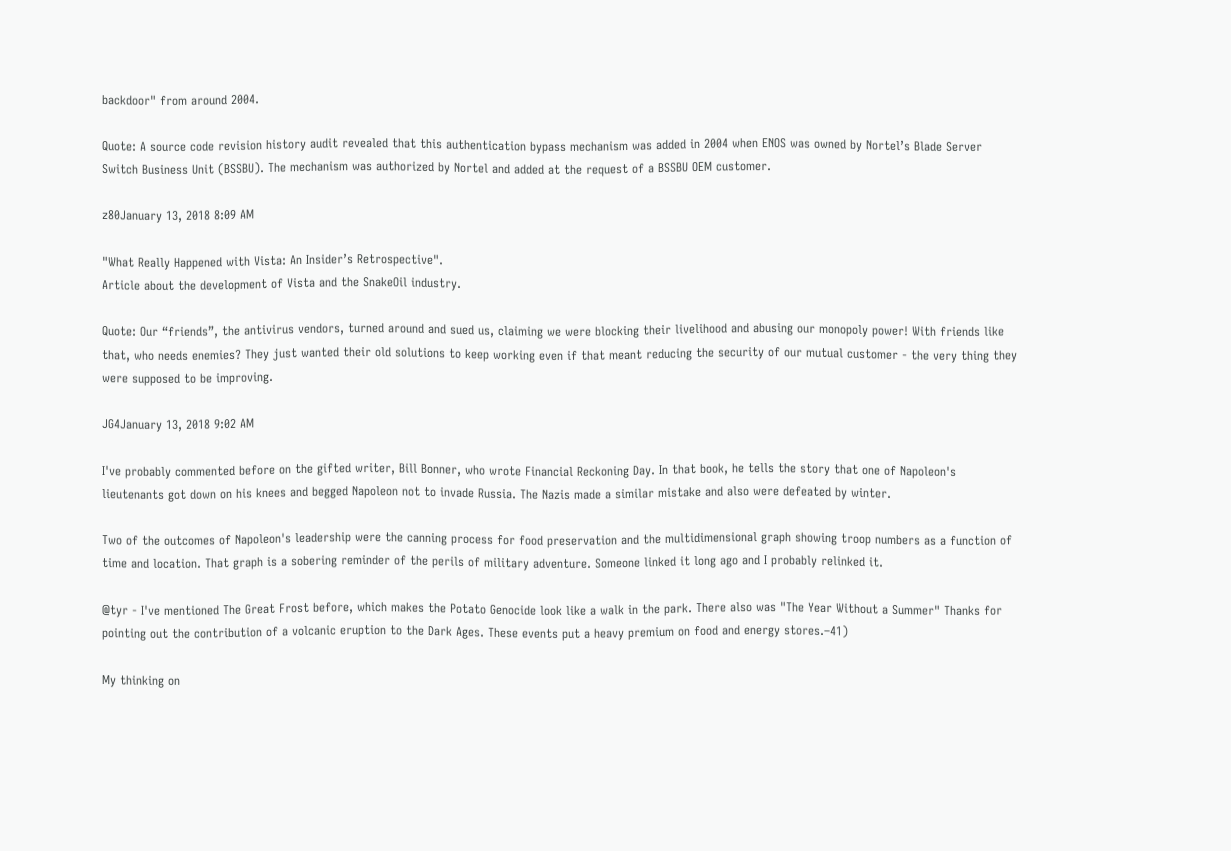backdoor" from around 2004.

Quote: A source code revision history audit revealed that this authentication bypass mechanism was added in 2004 when ENOS was owned by Nortel’s Blade Server Switch Business Unit (BSSBU). The mechanism was authorized by Nortel and added at the request of a BSSBU OEM customer.

z80January 13, 2018 8:09 AM

"What Really Happened with Vista: An Insider’s Retrospective".
Article about the development of Vista and the SnakeOil industry.

Quote: Our “friends”, the antivirus vendors, turned around and sued us, claiming we were blocking their livelihood and abusing our monopoly power! With friends like that, who needs enemies? They just wanted their old solutions to keep working even if that meant reducing the security of our mutual customer - the very thing they were supposed to be improving.

JG4January 13, 2018 9:02 AM

I've probably commented before on the gifted writer, Bill Bonner, who wrote Financial Reckoning Day. In that book, he tells the story that one of Napoleon's lieutenants got down on his knees and begged Napoleon not to invade Russia. The Nazis made a similar mistake and also were defeated by winter.

Two of the outcomes of Napoleon's leadership were the canning process for food preservation and the multidimensional graph showing troop numbers as a function of time and location. That graph is a sobering reminder of the perils of military adventure. Someone linked it long ago and I probably relinked it.

@tyr - I've mentioned The Great Frost before, which makes the Potato Genocide look like a walk in the park. There also was "The Year Without a Summer" Thanks for pointing out the contribution of a volcanic eruption to the Dark Ages. These events put a heavy premium on food and energy stores.–41)

My thinking on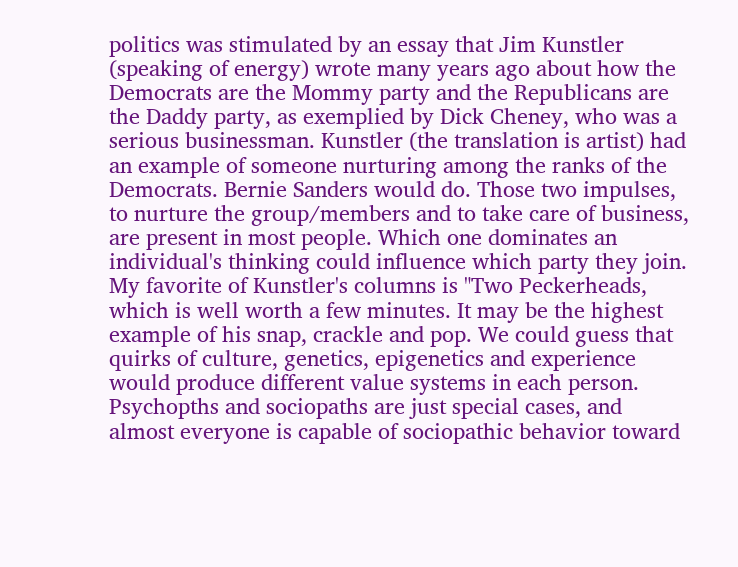politics was stimulated by an essay that Jim Kunstler (speaking of energy) wrote many years ago about how the Democrats are the Mommy party and the Republicans are the Daddy party, as exemplied by Dick Cheney, who was a serious businessman. Kunstler (the translation is artist) had an example of someone nurturing among the ranks of the Democrats. Bernie Sanders would do. Those two impulses, to nurture the group/members and to take care of business, are present in most people. Which one dominates an individual's thinking could influence which party they join. My favorite of Kunstler's columns is "Two Peckerheads, which is well worth a few minutes. It may be the highest example of his snap, crackle and pop. We could guess that quirks of culture, genetics, epigenetics and experience would produce different value systems in each person. Psychopths and sociopaths are just special cases, and almost everyone is capable of sociopathic behavior toward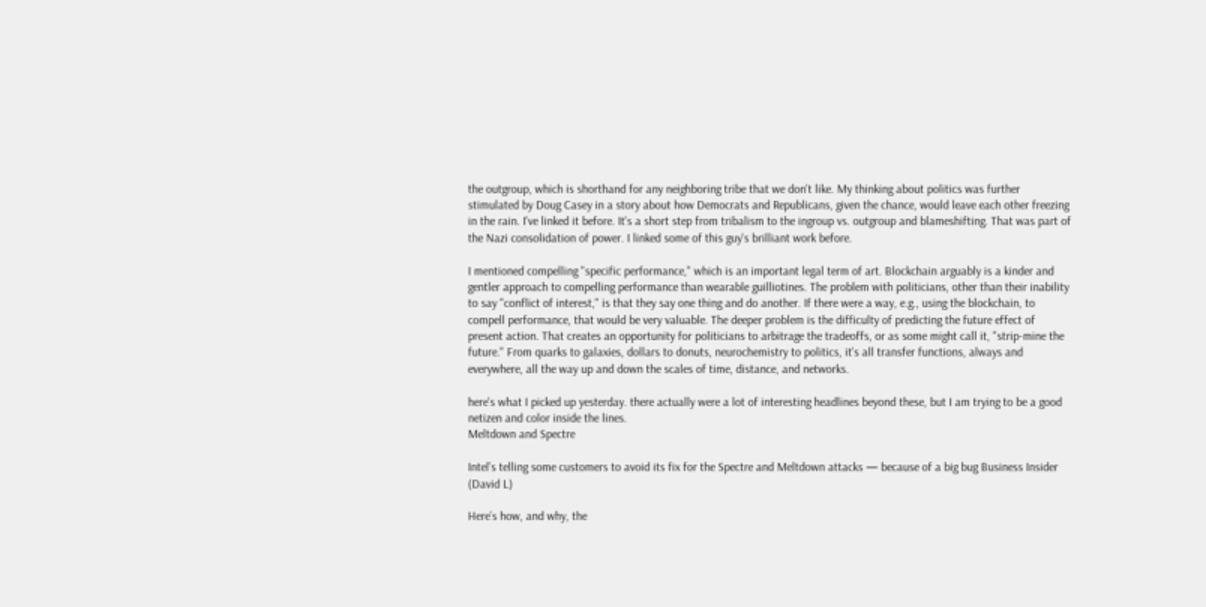the outgroup, which is shorthand for any neighboring tribe that we don't like. My thinking about politics was further stimulated by Doug Casey in a story about how Democrats and Republicans, given the chance, would leave each other freezing in the rain. I've linked it before. It's a short step from tribalism to the ingroup vs. outgroup and blameshifting. That was part of the Nazi consolidation of power. I linked some of this guy's brilliant work before.

I mentioned compelling "specific performance," which is an important legal term of art. Blockchain arguably is a kinder and gentler approach to compelling performance than wearable guilliotines. The problem with politicians, other than their inability to say "conflict of interest," is that they say one thing and do another. If there were a way, e.g., using the blockchain, to compell performance, that would be very valuable. The deeper problem is the difficulty of predicting the future effect of present action. That creates an opportunity for politicians to arbitrage the tradeoffs, or as some might call it, "strip-mine the future." From quarks to galaxies, dollars to donuts, neurochemistry to politics, it's all transfer functions, always and everywhere, all the way up and down the scales of time, distance, and networks.

here's what I picked up yesterday. there actually were a lot of interesting headlines beyond these, but I am trying to be a good netizen and color inside the lines.
Meltdown and Spectre

Intel’s telling some customers to avoid its fix for the Spectre and Meltdown attacks — because of a big bug Business Insider (David L)

Here’s how, and why, the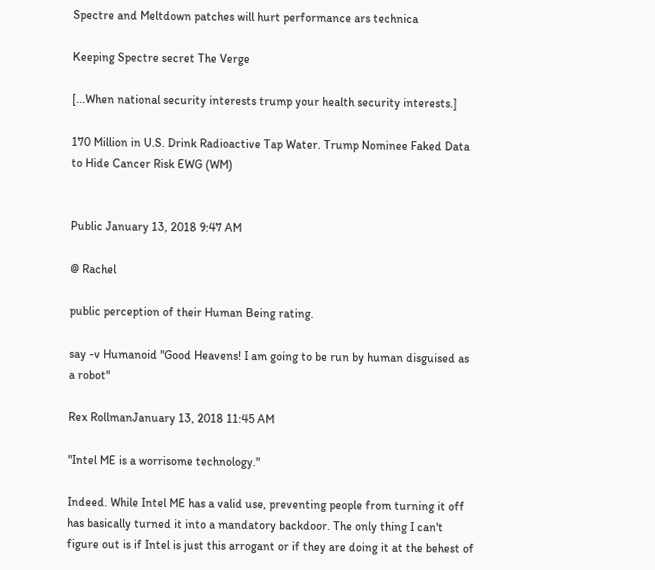Spectre and Meltdown patches will hurt performance ars technica

Keeping Spectre secret The Verge

[...When national security interests trump your health security interests.]

170 Million in U.S. Drink Radioactive Tap Water. Trump Nominee Faked Data to Hide Cancer Risk EWG (WM)


Public January 13, 2018 9:47 AM

@ Rachel

public perception of their Human Being rating.

say -v Humanoid "Good Heavens! I am going to be run by human disguised as a robot"

Rex RollmanJanuary 13, 2018 11:45 AM

"Intel ME is a worrisome technology."

Indeed. While Intel ME has a valid use, preventing people from turning it off has basically turned it into a mandatory backdoor. The only thing I can't figure out is if Intel is just this arrogant or if they are doing it at the behest of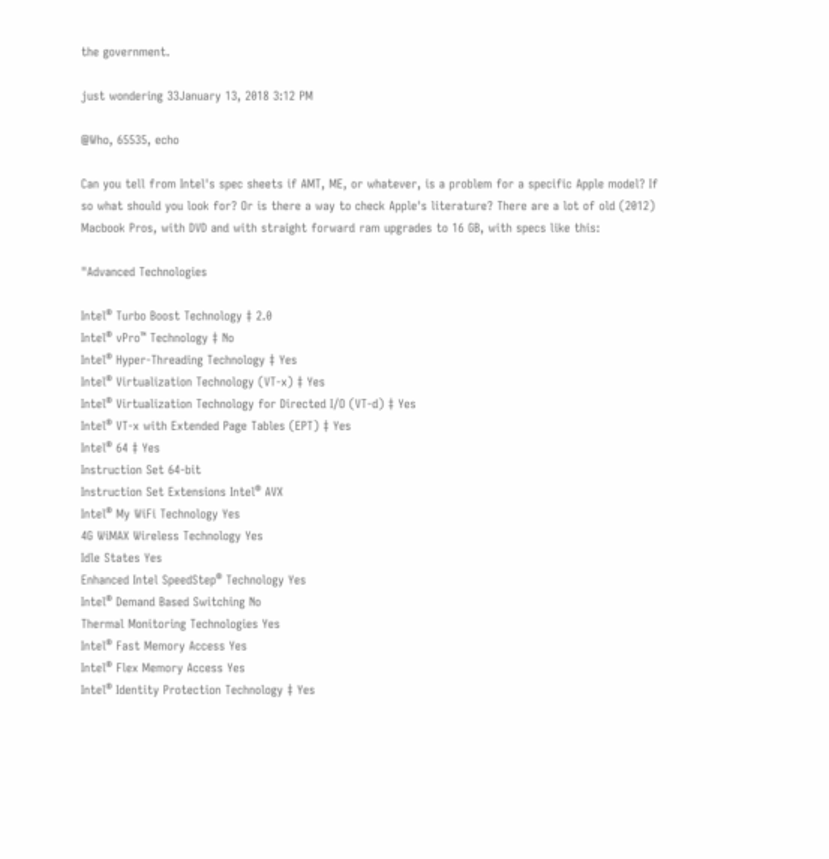the government.

just wondering 33January 13, 2018 3:12 PM

@Who, 65535, echo

Can you tell from Intel's spec sheets if AMT, ME, or whatever, is a problem for a specific Apple model? If so what should you look for? Or is there a way to check Apple's literature? There are a lot of old (2012) Macbook Pros, with DVD and with straight forward ram upgrades to 16 GB, with specs like this:

"Advanced Technologies

Intel® Turbo Boost Technology ‡ 2.0
Intel® vPro™ Technology ‡ No
Intel® Hyper-Threading Technology ‡ Yes
Intel® Virtualization Technology (VT-x) ‡ Yes
Intel® Virtualization Technology for Directed I/O (VT-d) ‡ Yes
Intel® VT-x with Extended Page Tables (EPT) ‡ Yes
Intel® 64 ‡ Yes
Instruction Set 64-bit
Instruction Set Extensions Intel® AVX
Intel® My WiFi Technology Yes
4G WiMAX Wireless Technology Yes
Idle States Yes
Enhanced Intel SpeedStep® Technology Yes
Intel® Demand Based Switching No
Thermal Monitoring Technologies Yes
Intel® Fast Memory Access Yes
Intel® Flex Memory Access Yes
Intel® Identity Protection Technology ‡ Yes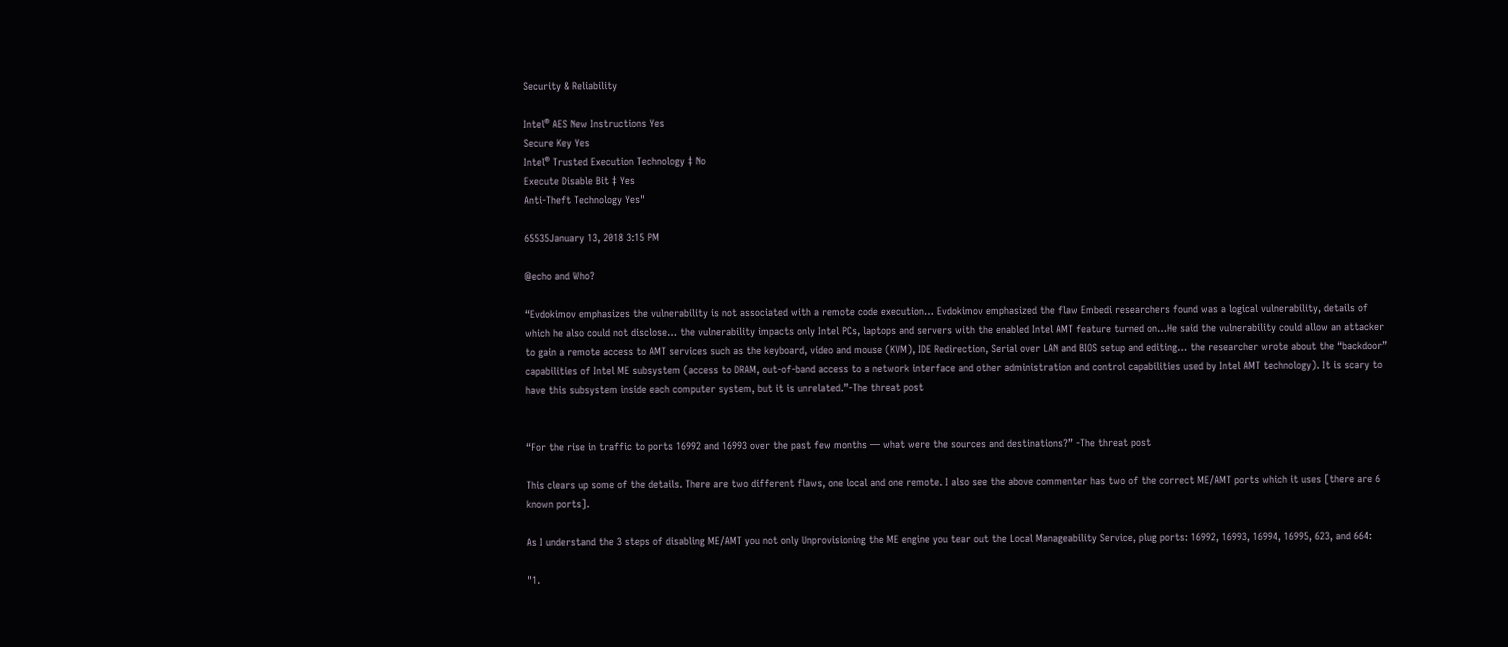Security & Reliability

Intel® AES New Instructions Yes
Secure Key Yes
Intel® Trusted Execution Technology ‡ No
Execute Disable Bit ‡ Yes
Anti-Theft Technology Yes"

65535January 13, 2018 3:15 PM

@echo and Who?

“Evdokimov emphasizes the vulnerability is not associated with a remote code execution… Evdokimov emphasized the flaw Embedi researchers found was a logical vulnerability, details of which he also could not disclose… the vulnerability impacts only Intel PCs, laptops and servers with the enabled Intel AMT feature turned on…He said the vulnerability could allow an attacker to gain a remote access to AMT services such as the keyboard, video and mouse (KVM), IDE Redirection, Serial over LAN and BIOS setup and editing… the researcher wrote about the “backdoor” capabilities of Intel ME subsystem (access to DRAM, out-of-band access to a network interface and other administration and control capabilities used by Intel AMT technology). It is scary to have this subsystem inside each computer system, but it is unrelated.”-The threat post


“For the rise in traffic to ports 16992 and 16993 over the past few months — what were the sources and destinations?” -The threat post

This clears up some of the details. There are two different flaws, one local and one remote. I also see the above commenter has two of the correct ME/AMT ports which it uses [there are 6 known ports].

As I understand the 3 steps of disabling ME/AMT you not only Unprovisioning the ME engine you tear out the Local Manageability Service, plug ports: 16992, 16993, 16994, 16995, 623, and 664:

"1.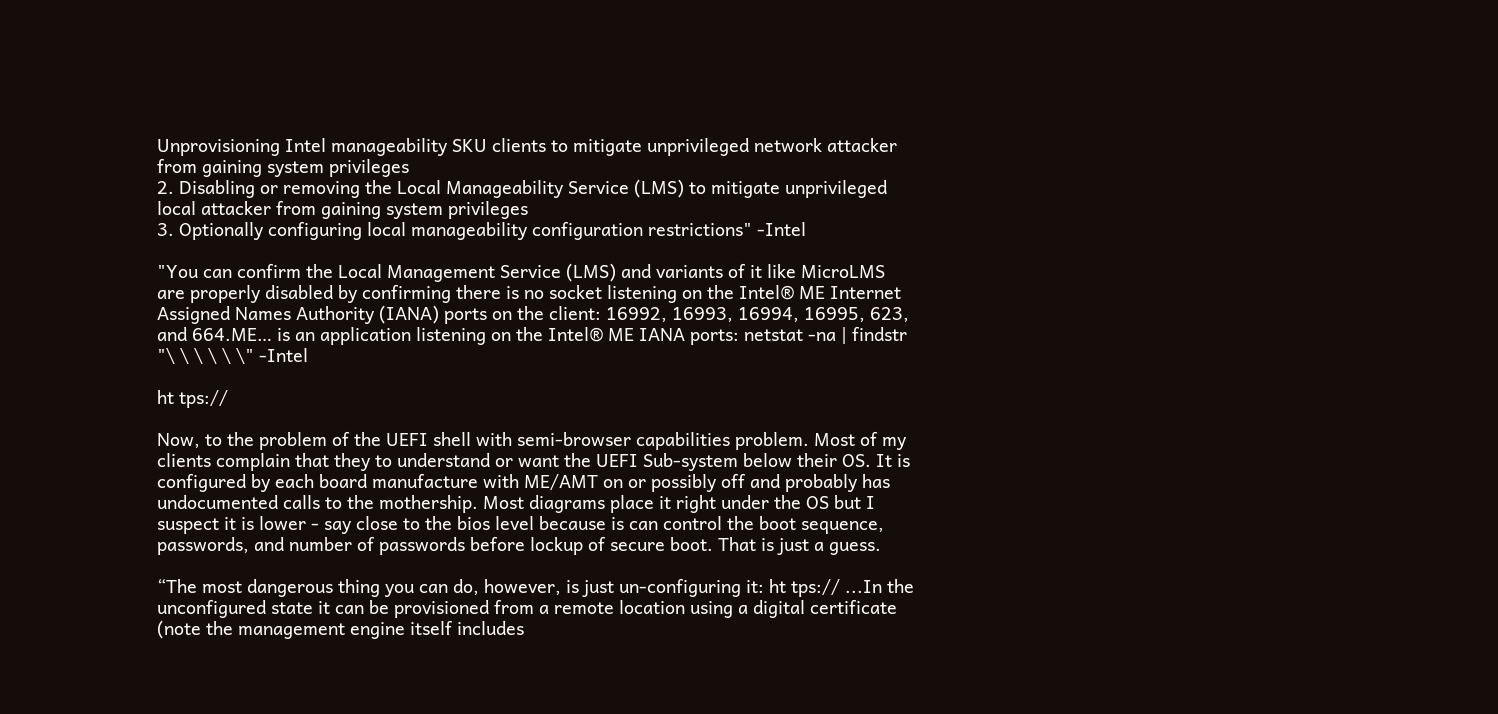Unprovisioning Intel manageability SKU clients to mitigate unprivileged network attacker from gaining system privileges
2. Disabling or removing the Local Manageability Service (LMS) to mitigate unprivileged local attacker from gaining system privileges
3. Optionally configuring local manageability configuration restrictions" -Intel

"You can confirm the Local Management Service (LMS) and variants of it like MicroLMS are properly disabled by confirming there is no socket listening on the Intel® ME Internet Assigned Names Authority (IANA) ports on the client: 16992, 16993, 16994, 16995, 623, and 664.ME… is an application listening on the Intel® ME IANA ports: netstat -na | findstr "\ \ \ \ \ \" -Intel

ht tps://

Now, to the problem of the UEFI shell with semi-browser capabilities problem. Most of my clients complain that they to understand or want the UEFI Sub-system below their OS. It is configured by each board manufacture with ME/AMT on or possibly off and probably has undocumented calls to the mothership. Most diagrams place it right under the OS but I suspect it is lower - say close to the bios level because is can control the boot sequence, passwords, and number of passwords before lockup of secure boot. That is just a guess.

“The most dangerous thing you can do, however, is just un-configuring it: ht tps:// ...In the unconfigured state it can be provisioned from a remote location using a digital certificate (note the management engine itself includes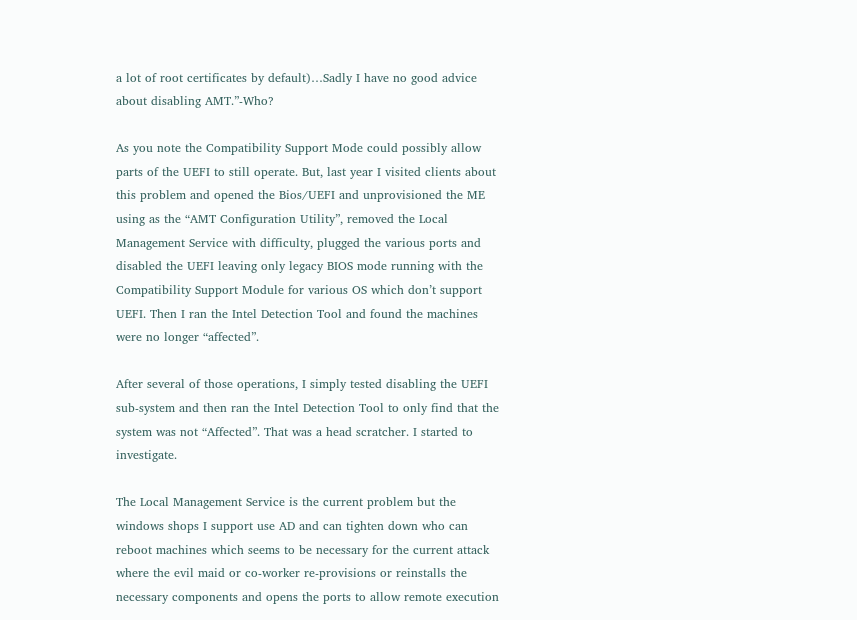a lot of root certificates by default)…Sadly I have no good advice about disabling AMT.”-Who?

As you note the Compatibility Support Mode could possibly allow parts of the UEFI to still operate. But, last year I visited clients about this problem and opened the Bios/UEFI and unprovisioned the ME using as the “AMT Configuration Utility”, removed the Local Management Service with difficulty, plugged the various ports and disabled the UEFI leaving only legacy BIOS mode running with the Compatibility Support Module for various OS which don’t support UEFI. Then I ran the Intel Detection Tool and found the machines were no longer “affected”.

After several of those operations, I simply tested disabling the UEFI sub-system and then ran the Intel Detection Tool to only find that the system was not “Affected”. That was a head scratcher. I started to investigate.

The Local Management Service is the current problem but the windows shops I support use AD and can tighten down who can reboot machines which seems to be necessary for the current attack where the evil maid or co-worker re-provisions or reinstalls the necessary components and opens the ports to allow remote execution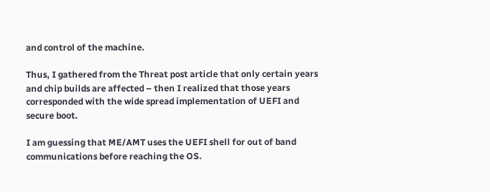and control of the machine.

Thus, I gathered from the Threat post article that only certain years and chip builds are affected – then I realized that those years corresponded with the wide spread implementation of UEFI and secure boot.

I am guessing that ME/AMT uses the UEFI shell for out of band communications before reaching the OS.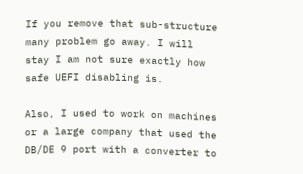If you remove that sub-structure many problem go away. I will stay I am not sure exactly how safe UEFI disabling is.

Also, I used to work on machines or a large company that used the DB/DE 9 port with a converter to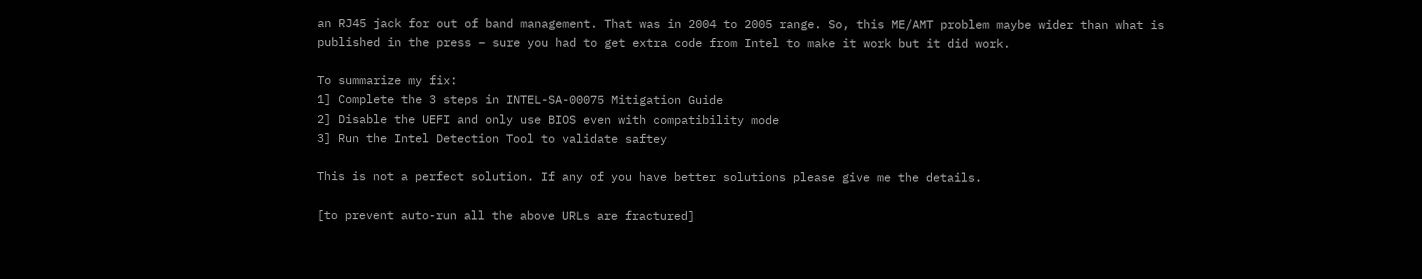an RJ45 jack for out of band management. That was in 2004 to 2005 range. So, this ME/AMT problem maybe wider than what is published in the press – sure you had to get extra code from Intel to make it work but it did work.

To summarize my fix:
1] Complete the 3 steps in INTEL-SA-00075 Mitigation Guide
2] Disable the UEFI and only use BIOS even with compatibility mode
3] Run the Intel Detection Tool to validate saftey

This is not a perfect solution. If any of you have better solutions please give me the details.

[to prevent auto-run all the above URLs are fractured]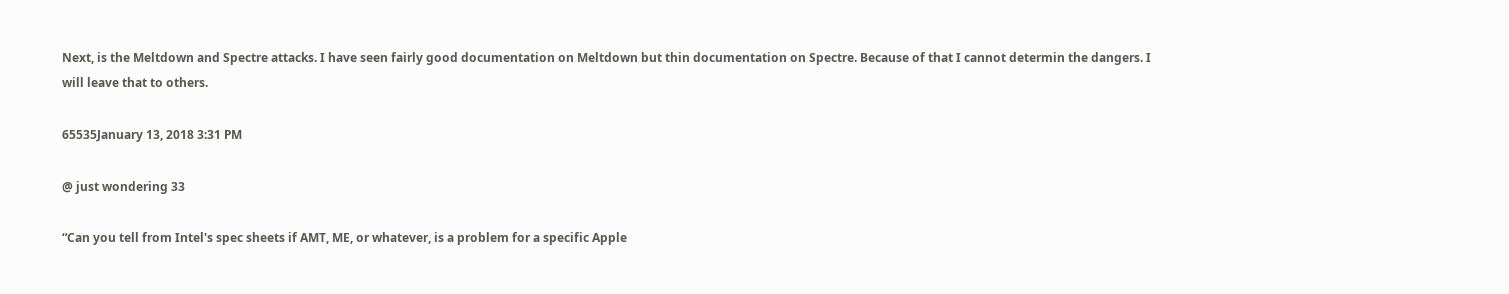Next, is the Meltdown and Spectre attacks. I have seen fairly good documentation on Meltdown but thin documentation on Spectre. Because of that I cannot determin the dangers. I will leave that to others.

65535January 13, 2018 3:31 PM

@ just wondering 33

“Can you tell from Intel's spec sheets if AMT, ME, or whatever, is a problem for a specific Apple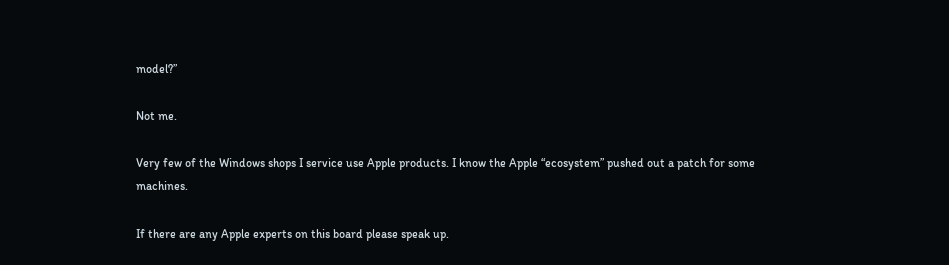model?”

Not me.

Very few of the Windows shops I service use Apple products. I know the Apple “ecosystem” pushed out a patch for some machines.

If there are any Apple experts on this board please speak up.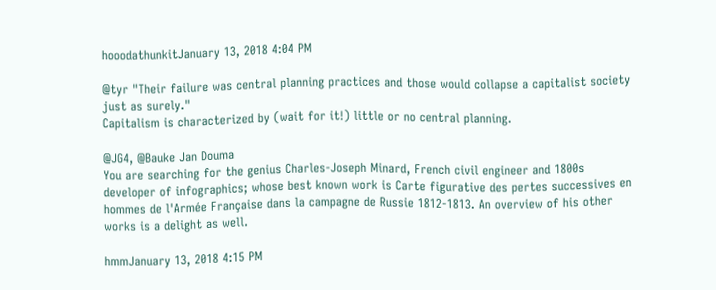hooodathunkitJanuary 13, 2018 4:04 PM

@tyr "Their failure was central planning practices and those would collapse a capitalist society just as surely."
Capitalism is characterized by (wait for it!) little or no central planning.

@JG4, @Bauke Jan Douma
You are searching for the genius Charles-Joseph Minard, French civil engineer and 1800s developer of infographics; whose best known work is Carte figurative des pertes successives en hommes de l'Armée Française dans la campagne de Russie 1812-1813. An overview of his other works is a delight as well.

hmmJanuary 13, 2018 4:15 PM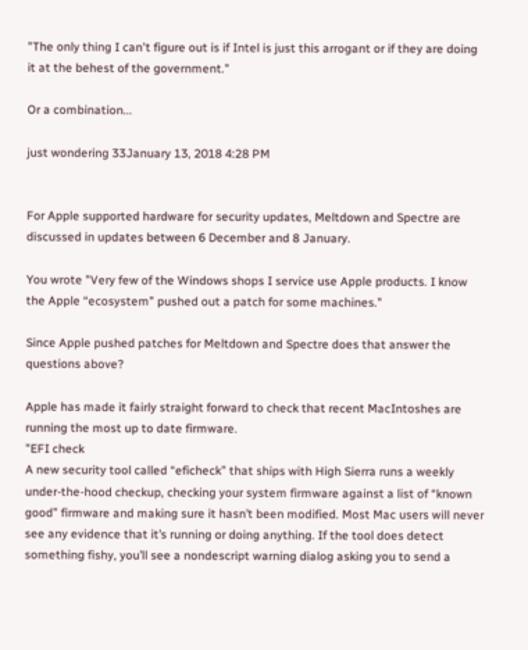"The only thing I can't figure out is if Intel is just this arrogant or if they are doing it at the behest of the government."

Or a combination...

just wondering 33January 13, 2018 4:28 PM


For Apple supported hardware for security updates, Meltdown and Spectre are discussed in updates between 6 December and 8 January.

You wrote "Very few of the Windows shops I service use Apple products. I know the Apple “ecosystem” pushed out a patch for some machines."

Since Apple pushed patches for Meltdown and Spectre does that answer the questions above?

Apple has made it fairly straight forward to check that recent MacIntoshes are running the most up to date firmware.
"EFI check
A new security tool called “eficheck” that ships with High Sierra runs a weekly under-the-hood checkup, checking your system firmware against a list of “known good” firmware and making sure it hasn’t been modified. Most Mac users will never see any evidence that it’s running or doing anything. If the tool does detect something fishy, you’ll see a nondescript warning dialog asking you to send a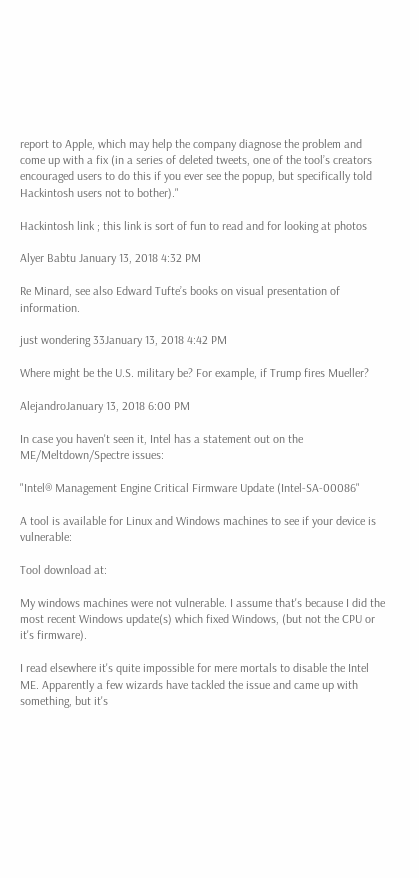report to Apple, which may help the company diagnose the problem and come up with a fix (in a series of deleted tweets, one of the tool’s creators encouraged users to do this if you ever see the popup, but specifically told Hackintosh users not to bother)."

Hackintosh link ; this link is sort of fun to read and for looking at photos

Alyer Babtu January 13, 2018 4:32 PM

Re Minard, see also Edward Tufte’s books on visual presentation of information.

just wondering 33January 13, 2018 4:42 PM

Where might be the U.S. military be? For example, if Trump fires Mueller?

AlejandroJanuary 13, 2018 6:00 PM

In case you haven't seen it, Intel has a statement out on the ME/Meltdown/Spectre issues:

"Intel® Management Engine Critical Firmware Update (Intel-SA-00086"

A tool is available for Linux and Windows machines to see if your device is vulnerable:

Tool download at:

My windows machines were not vulnerable. I assume that's because I did the most recent Windows update(s) which fixed Windows, (but not the CPU or it's firmware).

I read elsewhere it's quite impossible for mere mortals to disable the Intel ME. Apparently a few wizards have tackled the issue and came up with something, but it's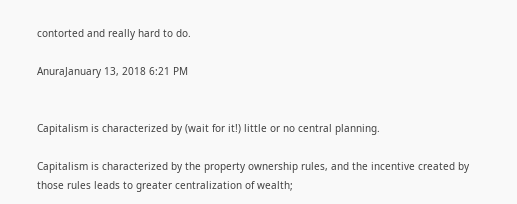contorted and really hard to do.

AnuraJanuary 13, 2018 6:21 PM


Capitalism is characterized by (wait for it!) little or no central planning.

Capitalism is characterized by the property ownership rules, and the incentive created by those rules leads to greater centralization of wealth;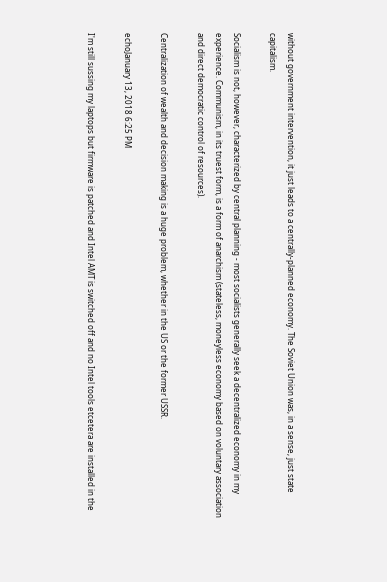without government intervention, it just leads to a centrally-planned economy. The Soviet Union was, in a sense, just state capitalism.

Socialism is not, however, characterized by central planning - most socialists generally seek a decentralized economy in my experience. Communism, in its truest form, is a form of anarchism (stateless, moneyless economy based on voluntary association and direct democratic control of resources).

Centralization of wealth and decision making is a huge problem, whether in the US or the former USSR.

echoJanuary 13, 2018 6:25 PM

I'm still sussing my laptops but firmware is patched and Intel AMT is switched off and no Intel tools etcetera are installed in the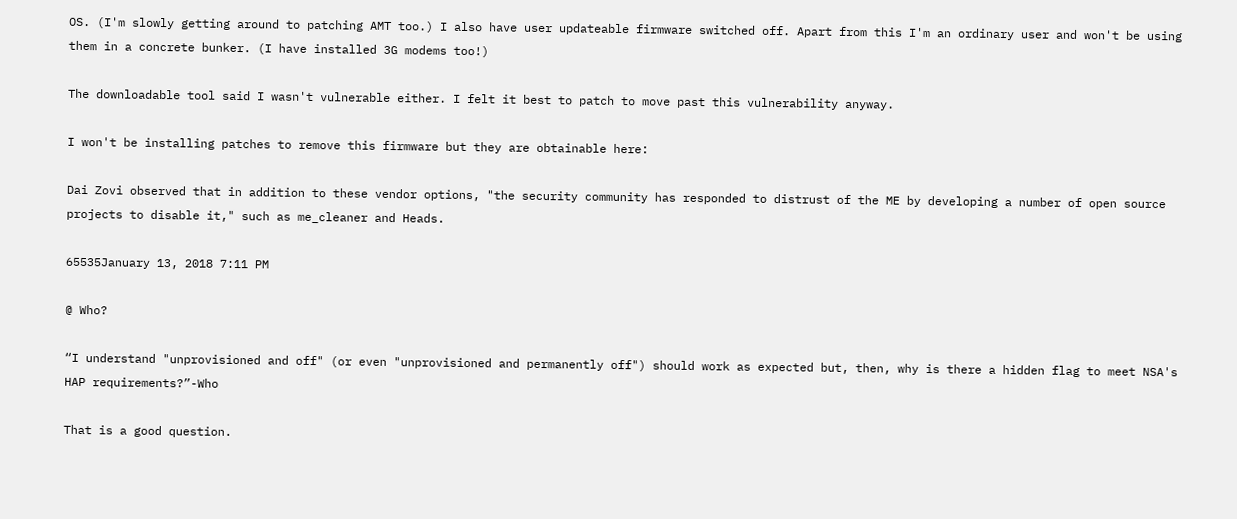OS. (I'm slowly getting around to patching AMT too.) I also have user updateable firmware switched off. Apart from this I'm an ordinary user and won't be using them in a concrete bunker. (I have installed 3G modems too!)

The downloadable tool said I wasn't vulnerable either. I felt it best to patch to move past this vulnerability anyway.

I won't be installing patches to remove this firmware but they are obtainable here:

Dai Zovi observed that in addition to these vendor options, "the security community has responded to distrust of the ME by developing a number of open source projects to disable it," such as me_cleaner and Heads.

65535January 13, 2018 7:11 PM

@ Who?

“I understand "unprovisioned and off" (or even "unprovisioned and permanently off") should work as expected but, then, why is there a hidden flag to meet NSA's HAP requirements?”-Who

That is a good question.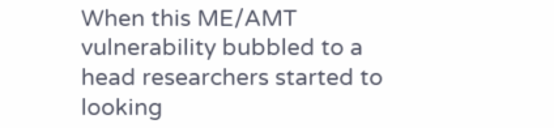When this ME/AMT vulnerability bubbled to a head researchers started to looking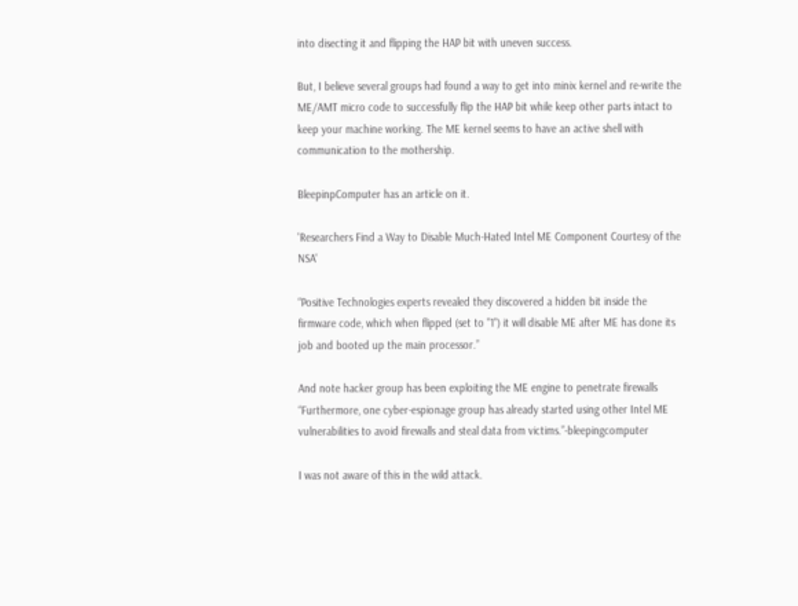into disecting it and flipping the HAP bit with uneven success.

But, I believe several groups had found a way to get into minix kernel and re-write the ME/AMT micro code to successfully flip the HAP bit while keep other parts intact to keep your machine working. The ME kernel seems to have an active shell with communication to the mothership.

BleepinpComputer has an article on it.

'Researchers Find a Way to Disable Much-Hated Intel ME Component Courtesy of the NSA'

“Positive Technologies experts revealed they discovered a hidden bit inside the firmware code, which when flipped (set to "1") it will disable ME after ME has done its job and booted up the main processor.”

And note hacker group has been exploiting the ME engine to penetrate firewalls
“Furthermore, one cyber-espionage group has already started using other Intel ME vulnerabilities to avoid firewalls and steal data from victims.”-bleepingcomputer

I was not aware of this in the wild attack.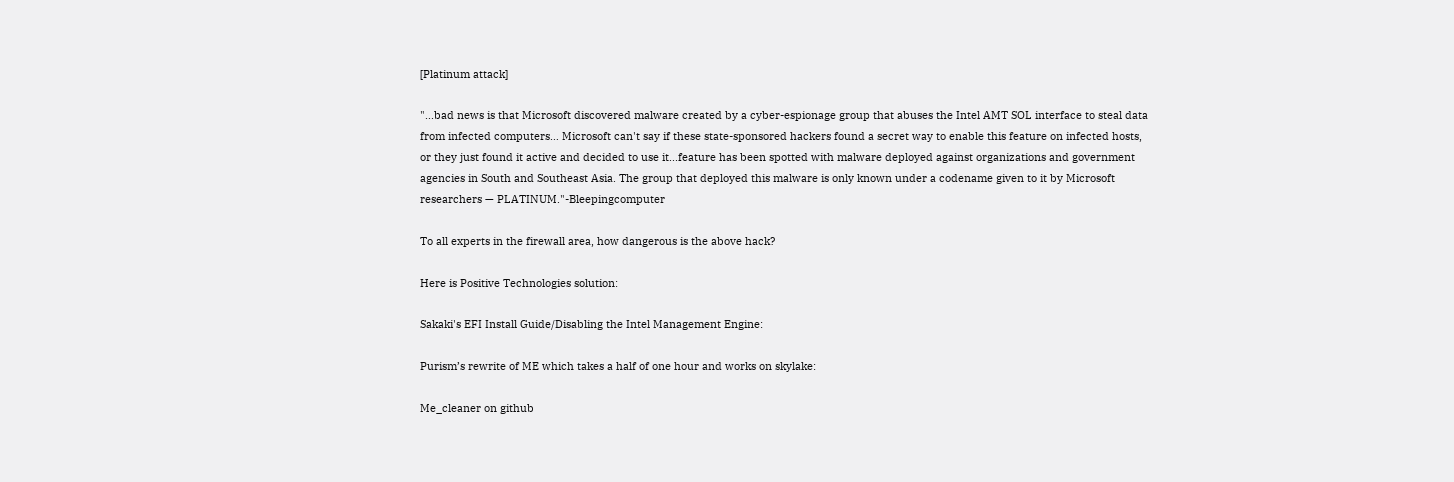[Platinum attack]

"...bad news is that Microsoft discovered malware created by a cyber-espionage group that abuses the Intel AMT SOL interface to steal data from infected computers… Microsoft can't say if these state-sponsored hackers found a secret way to enable this feature on infected hosts, or they just found it active and decided to use it...feature has been spotted with malware deployed against organizations and government agencies in South and Southeast Asia. The group that deployed this malware is only known under a codename given to it by Microsoft researchers — PLATINUM."-Bleepingcomputer

To all experts in the firewall area, how dangerous is the above hack?

Here is Positive Technologies solution:

Sakaki's EFI Install Guide/Disabling the Intel Management Engine:

Purism’s rewrite of ME which takes a half of one hour and works on skylake:

Me_cleaner on github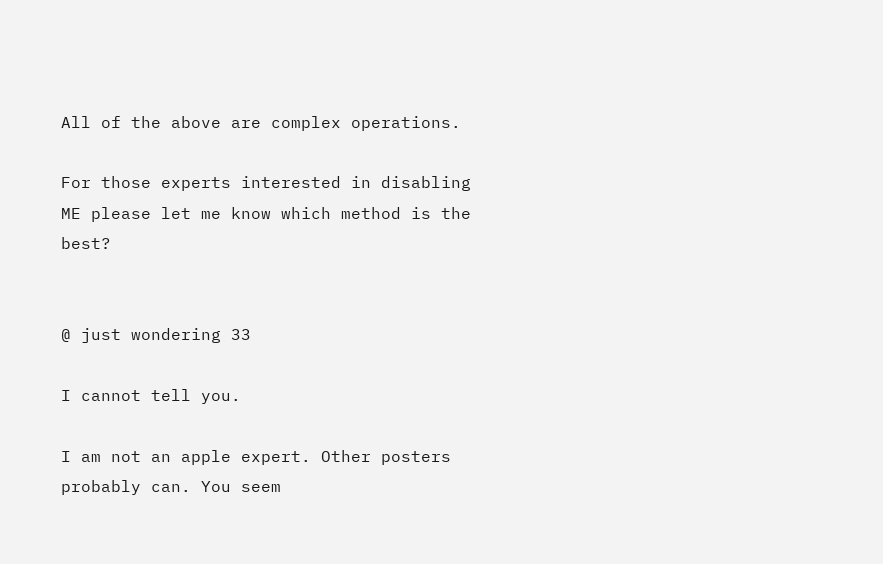All of the above are complex operations.

For those experts interested in disabling ME please let me know which method is the best?


@ just wondering 33

I cannot tell you.

I am not an apple expert. Other posters probably can. You seem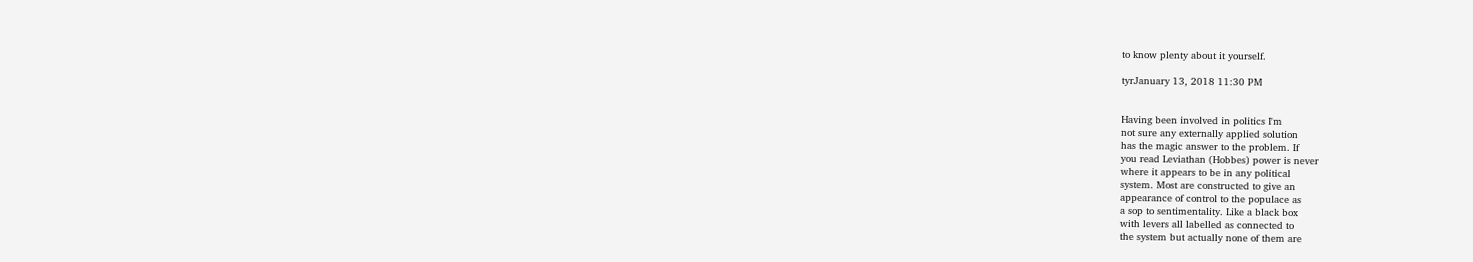to know plenty about it yourself.

tyrJanuary 13, 2018 11:30 PM


Having been involved in politics I'm
not sure any externally applied solution
has the magic answer to the problem. If
you read Leviathan (Hobbes) power is never
where it appears to be in any political
system. Most are constructed to give an
appearance of control to the populace as
a sop to sentimentality. Like a black box
with levers all labelled as connected to
the system but actually none of them are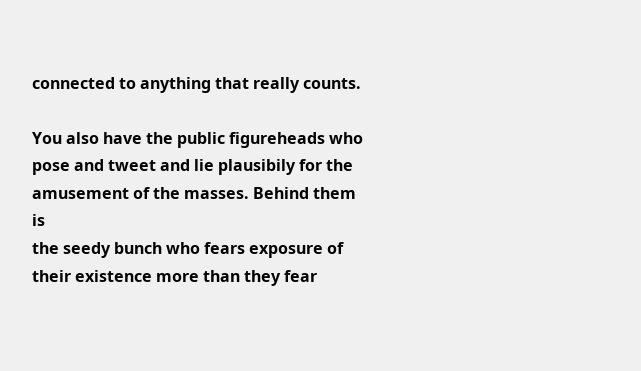connected to anything that really counts.

You also have the public figureheads who
pose and tweet and lie plausibily for the
amusement of the masses. Behind them is
the seedy bunch who fears exposure of
their existence more than they fear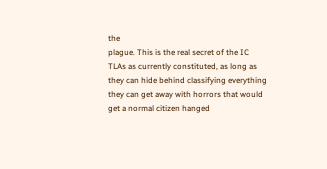the
plague. This is the real secret of the IC
TLAs as currently constituted, as long as
they can hide behind classifying everything
they can get away with horrors that would
get a normal citizen hanged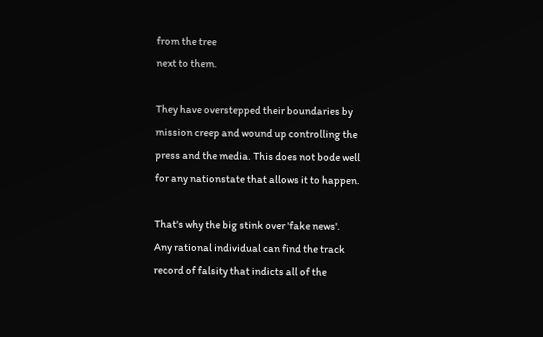from the tree
next to them.

They have overstepped their boundaries by
mission creep and wound up controlling the
press and the media. This does not bode well
for any nationstate that allows it to happen.

That's why the big stink over 'fake news'.
Any rational individual can find the track
record of falsity that indicts all of the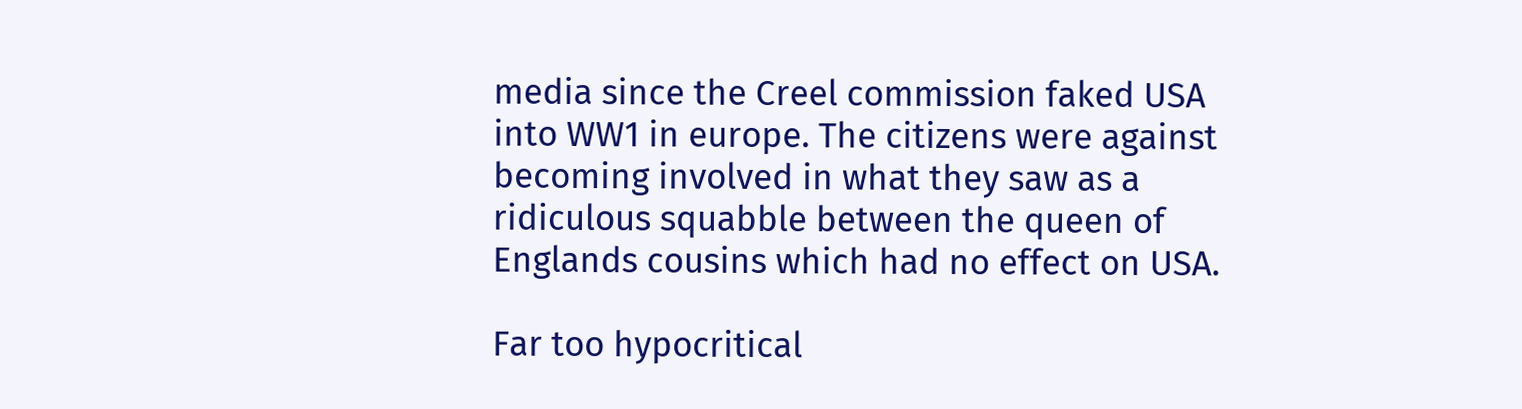media since the Creel commission faked USA
into WW1 in europe. The citizens were against
becoming involved in what they saw as a
ridiculous squabble between the queen of
Englands cousins which had no effect on USA.

Far too hypocritical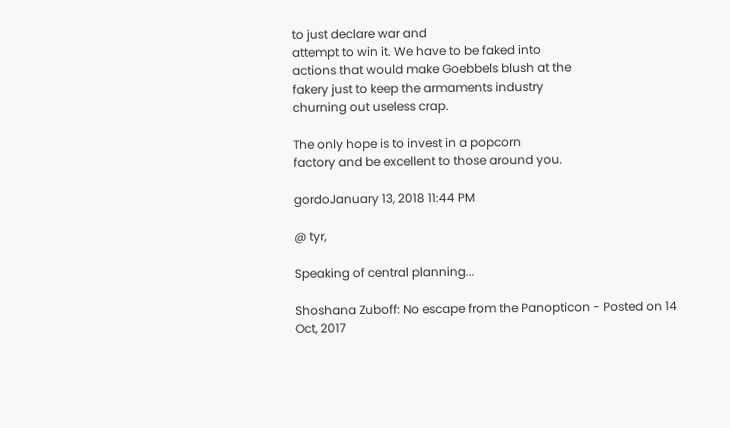to just declare war and
attempt to win it. We have to be faked into
actions that would make Goebbels blush at the
fakery just to keep the armaments industry
churning out useless crap.

The only hope is to invest in a popcorn
factory and be excellent to those around you.

gordoJanuary 13, 2018 11:44 PM

@ tyr,

Speaking of central planning...

Shoshana Zuboff: No escape from the Panopticon - Posted on 14 Oct, 2017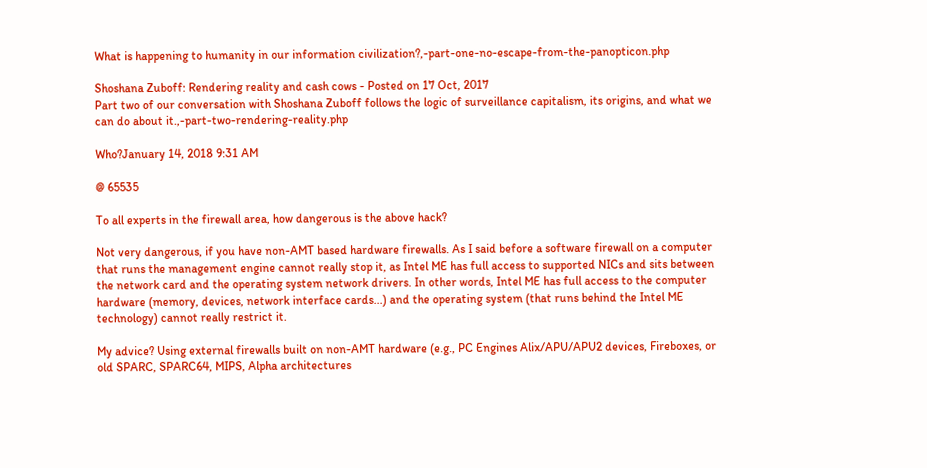What is happening to humanity in our information civilization?,-part-one-no-escape-from-the-panopticon.php

Shoshana Zuboff: Rendering reality and cash cows - Posted on 17 Oct, 2017
Part two of our conversation with Shoshana Zuboff follows the logic of surveillance capitalism, its origins, and what we can do about it.,-part-two-rendering-reality.php

Who?January 14, 2018 9:31 AM

@ 65535

To all experts in the firewall area, how dangerous is the above hack?

Not very dangerous, if you have non-AMT based hardware firewalls. As I said before a software firewall on a computer that runs the management engine cannot really stop it, as Intel ME has full access to supported NICs and sits between the network card and the operating system network drivers. In other words, Intel ME has full access to the computer hardware (memory, devices, network interface cards...) and the operating system (that runs behind the Intel ME technology) cannot really restrict it.

My advice? Using external firewalls built on non-AMT hardware (e.g., PC Engines Alix/APU/APU2 devices, Fireboxes, or old SPARC, SPARC64, MIPS, Alpha architectures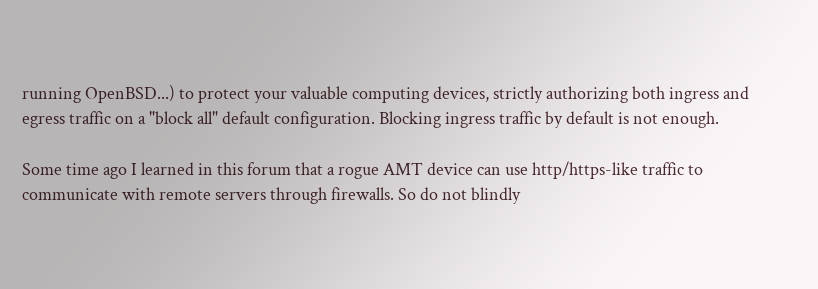running OpenBSD...) to protect your valuable computing devices, strictly authorizing both ingress and egress traffic on a "block all" default configuration. Blocking ingress traffic by default is not enough.

Some time ago I learned in this forum that a rogue AMT device can use http/https-like traffic to communicate with remote servers through firewalls. So do not blindly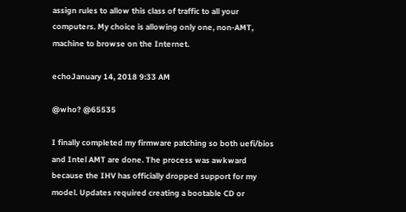assign rules to allow this class of traffic to all your computers. My choice is allowing only one, non-AMT, machine to browse on the Internet.

echoJanuary 14, 2018 9:33 AM

@who? @65535

I finally completed my firmware patching so both uefi/bios and Intel AMT are done. The process was awkward because the IHV has officially dropped support for my model. Updates required creating a bootable CD or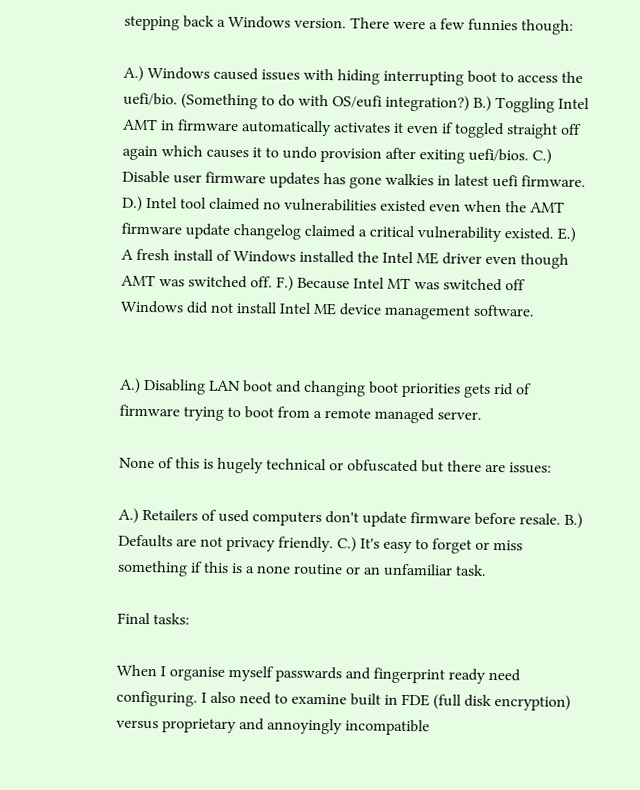stepping back a Windows version. There were a few funnies though:

A.) Windows caused issues with hiding interrupting boot to access the uefi/bio. (Something to do with OS/eufi integration?) B.) Toggling Intel AMT in firmware automatically activates it even if toggled straight off again which causes it to undo provision after exiting uefi/bios. C.) Disable user firmware updates has gone walkies in latest uefi firmware. D.) Intel tool claimed no vulnerabilities existed even when the AMT firmware update changelog claimed a critical vulnerability existed. E.) A fresh install of Windows installed the Intel ME driver even though AMT was switched off. F.) Because Intel MT was switched off Windows did not install Intel ME device management software.


A.) Disabling LAN boot and changing boot priorities gets rid of firmware trying to boot from a remote managed server.

None of this is hugely technical or obfuscated but there are issues:

A.) Retailers of used computers don't update firmware before resale. B.) Defaults are not privacy friendly. C.) It's easy to forget or miss something if this is a none routine or an unfamiliar task.

Final tasks:

When I organise myself passwards and fingerprint ready need configuring. I also need to examine built in FDE (full disk encryption) versus proprietary and annoyingly incompatible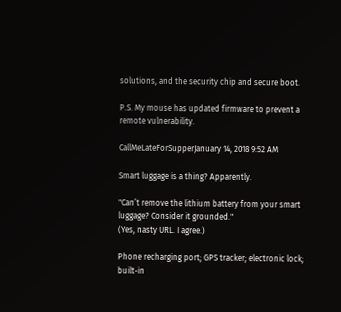solutions, and the security chip and secure boot.

P.S. My mouse has updated firmware to prevent a remote vulnerability.

CallMeLateForSupperJanuary 14, 2018 9:52 AM

Smart luggage is a thing? Apparently.

"Can’t remove the lithium battery from your smart luggage? Consider it grounded."
(Yes, nasty URL. I agree.)

Phone recharging port; GPS tracker; electronic lock; built-in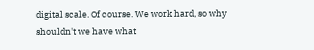digital scale. Of course. We work hard, so why shouldn't we have what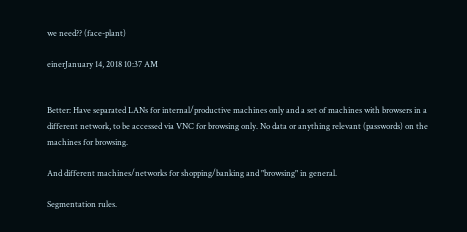we need?? (face-plant)

einerJanuary 14, 2018 10:37 AM


Better: Have separated LANs for internal/productive machines only and a set of machines with browsers in a different network, to be accessed via VNC for browsing only. No data or anything relevant (passwords) on the machines for browsing.

And different machines/networks for shopping/banking and "browsing" in general.

Segmentation rules.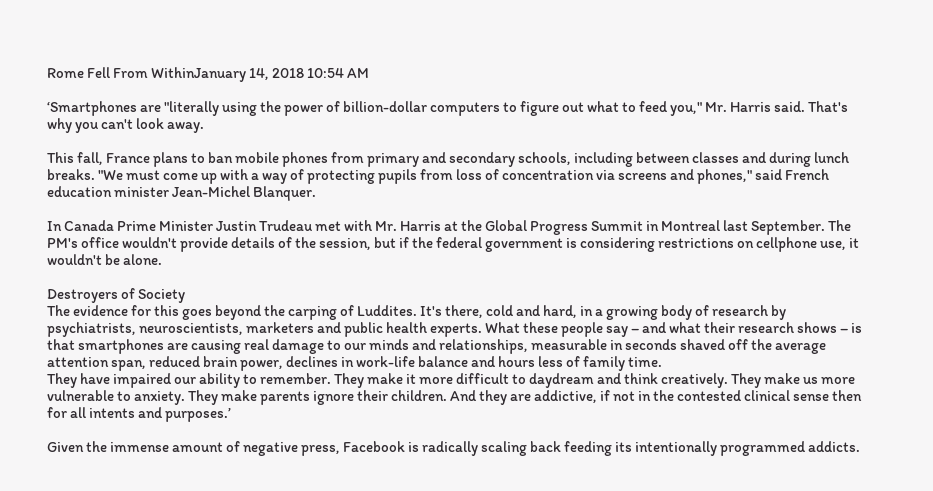Rome Fell From WithinJanuary 14, 2018 10:54 AM

‘Smartphones are "literally using the power of billion-dollar computers to figure out what to feed you," Mr. Harris said. That's why you can't look away.

This fall, France plans to ban mobile phones from primary and secondary schools, including between classes and during lunch breaks. "We must come up with a way of protecting pupils from loss of concentration via screens and phones," said French education minister Jean-Michel Blanquer.

In Canada Prime Minister Justin Trudeau met with Mr. Harris at the Global Progress Summit in Montreal last September. The PM's office wouldn't provide details of the session, but if the federal government is considering restrictions on cellphone use, it wouldn't be alone.

Destroyers of Society
The evidence for this goes beyond the carping of Luddites. It's there, cold and hard, in a growing body of research by psychiatrists, neuroscientists, marketers and public health experts. What these people say – and what their research shows – is that smartphones are causing real damage to our minds and relationships, measurable in seconds shaved off the average attention span, reduced brain power, declines in work-life balance and hours less of family time.
They have impaired our ability to remember. They make it more difficult to daydream and think creatively. They make us more vulnerable to anxiety. They make parents ignore their children. And they are addictive, if not in the contested clinical sense then for all intents and purposes.’

Given the immense amount of negative press, Facebook is radically scaling back feeding its intentionally programmed addicts.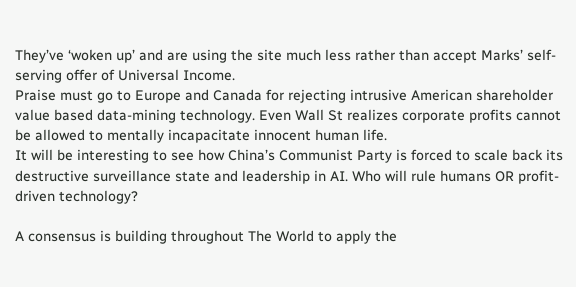They’ve ‘woken up’ and are using the site much less rather than accept Marks’ self-serving offer of Universal Income.
Praise must go to Europe and Canada for rejecting intrusive American shareholder value based data-mining technology. Even Wall St realizes corporate profits cannot be allowed to mentally incapacitate innocent human life.
It will be interesting to see how China’s Communist Party is forced to scale back its destructive surveillance state and leadership in AI. Who will rule humans OR profit-driven technology?

A consensus is building throughout The World to apply the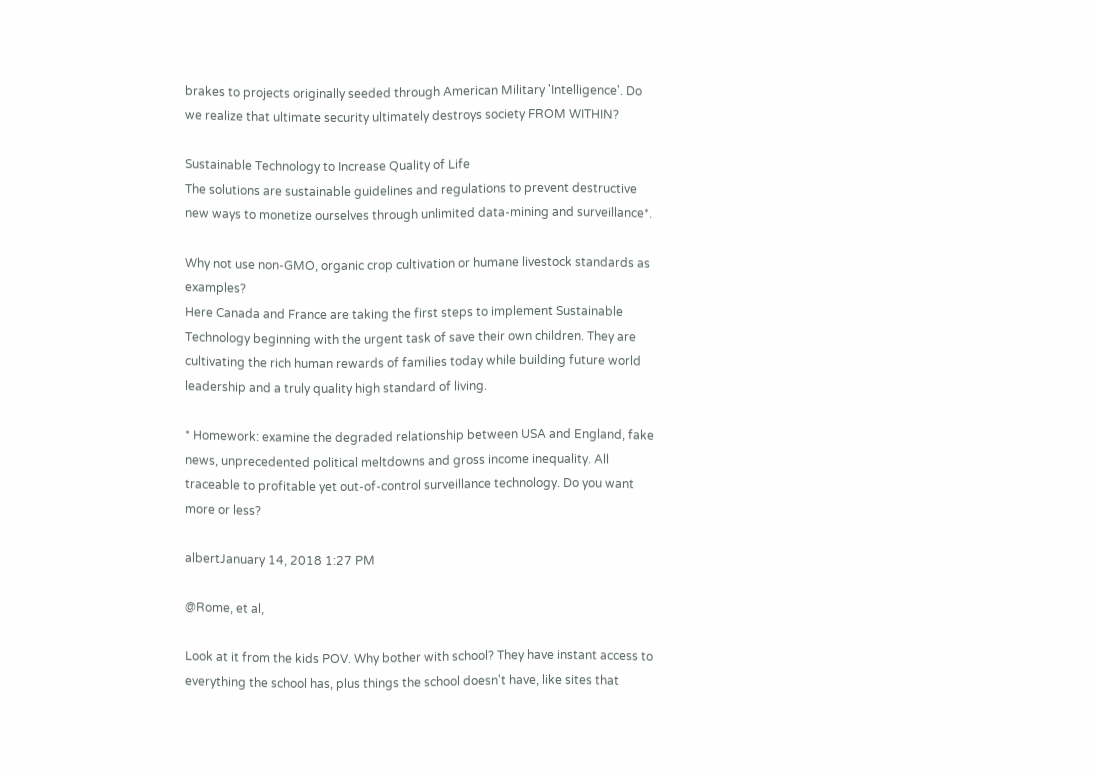brakes to projects originally seeded through American Military 'Intelligence'. Do we realize that ultimate security ultimately destroys society FROM WITHIN?

Sustainable Technology to Increase Quality of Life
The solutions are sustainable guidelines and regulations to prevent destructive new ways to monetize ourselves through unlimited data-mining and surveillance*.

Why not use non-GMO, organic crop cultivation or humane livestock standards as examples?
Here Canada and France are taking the first steps to implement Sustainable Technology beginning with the urgent task of save their own children. They are cultivating the rich human rewards of families today while building future world leadership and a truly quality high standard of living.

* Homework: examine the degraded relationship between USA and England, fake news, unprecedented political meltdowns and gross income inequality. All traceable to profitable yet out-of-control surveillance technology. Do you want more or less?

albertJanuary 14, 2018 1:27 PM

@Rome, et al,

Look at it from the kids POV. Why bother with school? They have instant access to everything the school has, plus things the school doesn't have, like sites that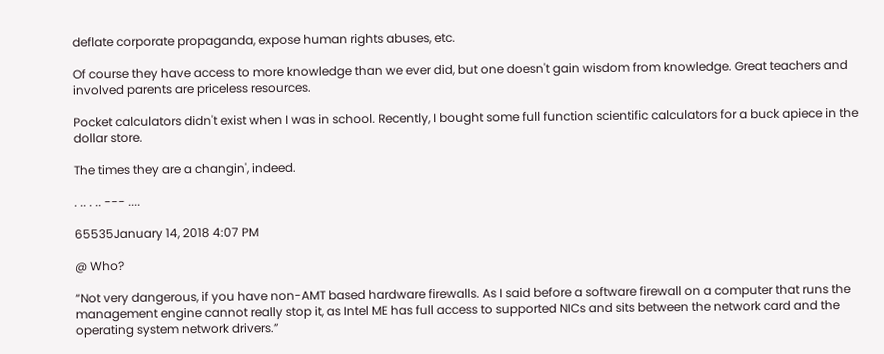deflate corporate propaganda, expose human rights abuses, etc.

Of course they have access to more knowledge than we ever did, but one doesn't gain wisdom from knowledge. Great teachers and involved parents are priceless resources.

Pocket calculators didn't exist when I was in school. Recently, I bought some full function scientific calculators for a buck apiece in the dollar store.

The times they are a changin', indeed.

. .. . .. --- ....

65535January 14, 2018 4:07 PM

@ Who?

“Not very dangerous, if you have non-AMT based hardware firewalls. As I said before a software firewall on a computer that runs the management engine cannot really stop it, as Intel ME has full access to supported NICs and sits between the network card and the operating system network drivers.”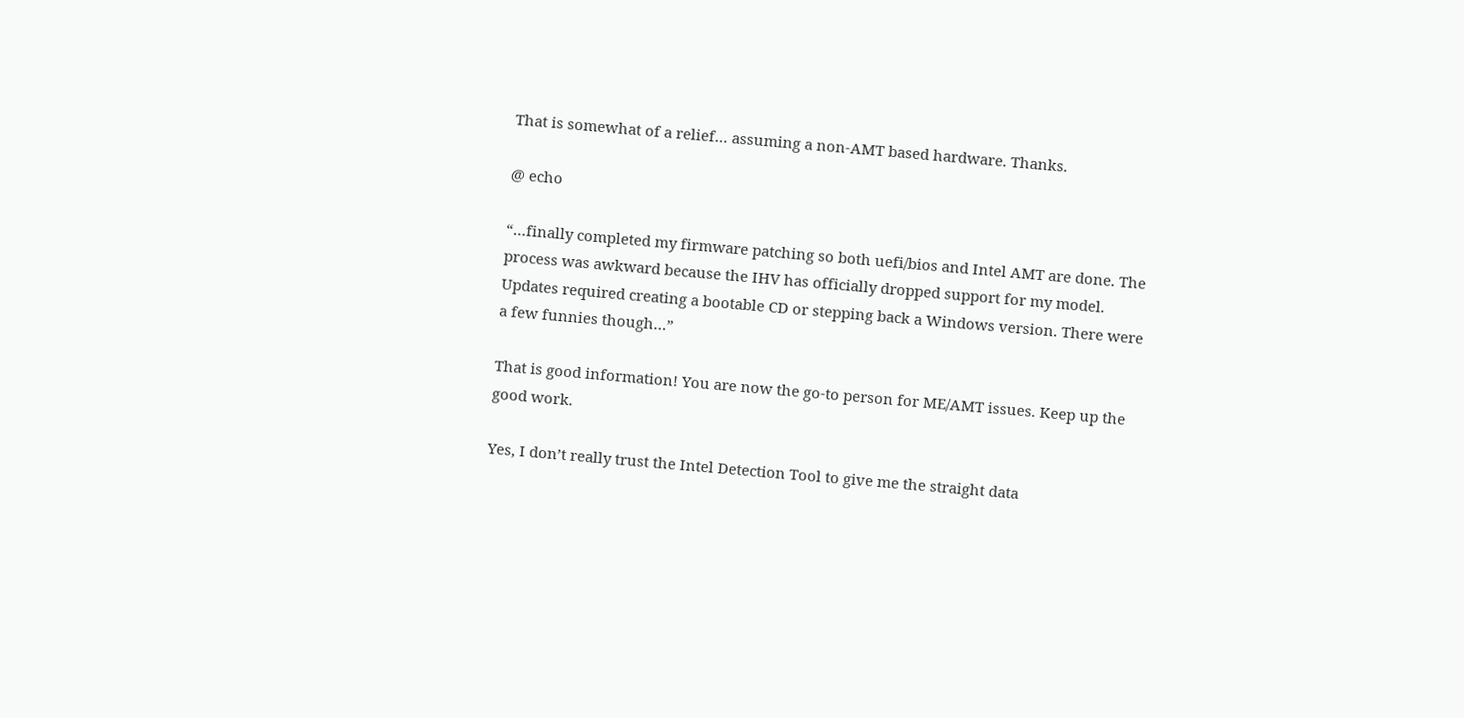That is somewhat of a relief… assuming a non-AMT based hardware. Thanks.

@ echo

“…finally completed my firmware patching so both uefi/bios and Intel AMT are done. The process was awkward because the IHV has officially dropped support for my model. Updates required creating a bootable CD or stepping back a Windows version. There were a few funnies though…”

That is good information! You are now the go-to person for ME/AMT issues. Keep up the good work.

Yes, I don’t really trust the Intel Detection Tool to give me the straight data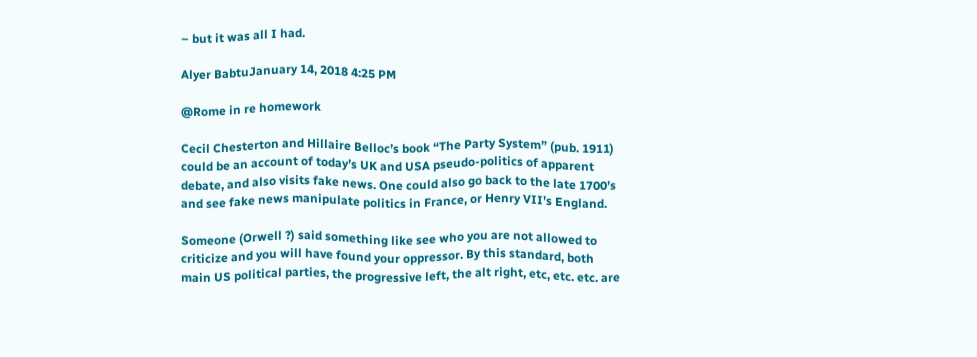– but it was all I had.

Alyer BabtuJanuary 14, 2018 4:25 PM

@Rome in re homework

Cecil Chesterton and Hillaire Belloc’s book “The Party System” (pub. 1911) could be an account of today’s UK and USA pseudo-politics of apparent debate, and also visits fake news. One could also go back to the late 1700’s and see fake news manipulate politics in France, or Henry VII’s England.

Someone (Orwell ?) said something like see who you are not allowed to criticize and you will have found your oppressor. By this standard, both main US political parties, the progressive left, the alt right, etc, etc. etc. are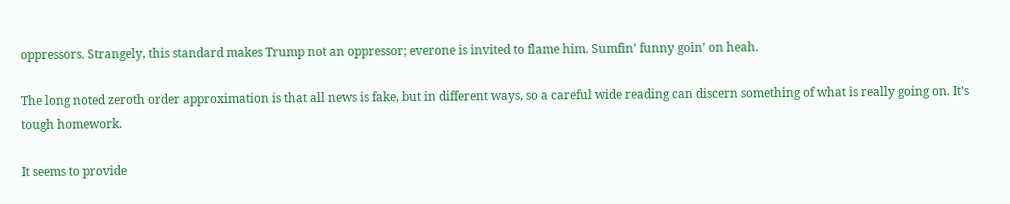oppressors. Strangely, this standard makes Trump not an oppressor; everone is invited to flame him. Sumfin’ funny goin’ on heah.

The long noted zeroth order approximation is that all news is fake, but in different ways, so a careful wide reading can discern something of what is really going on. It’s tough homework.

It seems to provide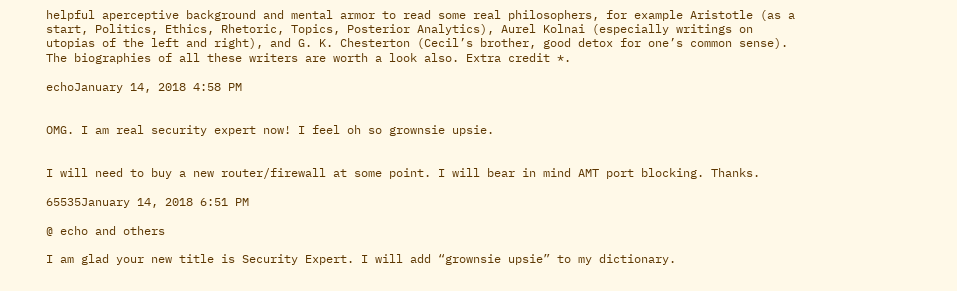helpful aperceptive background and mental armor to read some real philosophers, for example Aristotle (as a start, Politics, Ethics, Rhetoric, Topics, Posterior Analytics), Aurel Kolnai (especially writings on utopias of the left and right), and G. K. Chesterton (Cecil’s brother, good detox for one’s common sense). The biographies of all these writers are worth a look also. Extra credit *.

echoJanuary 14, 2018 4:58 PM


OMG. I am real security expert now! I feel oh so grownsie upsie.


I will need to buy a new router/firewall at some point. I will bear in mind AMT port blocking. Thanks.

65535January 14, 2018 6:51 PM

@ echo and others

I am glad your new title is Security Expert. I will add “grownsie upsie” to my dictionary.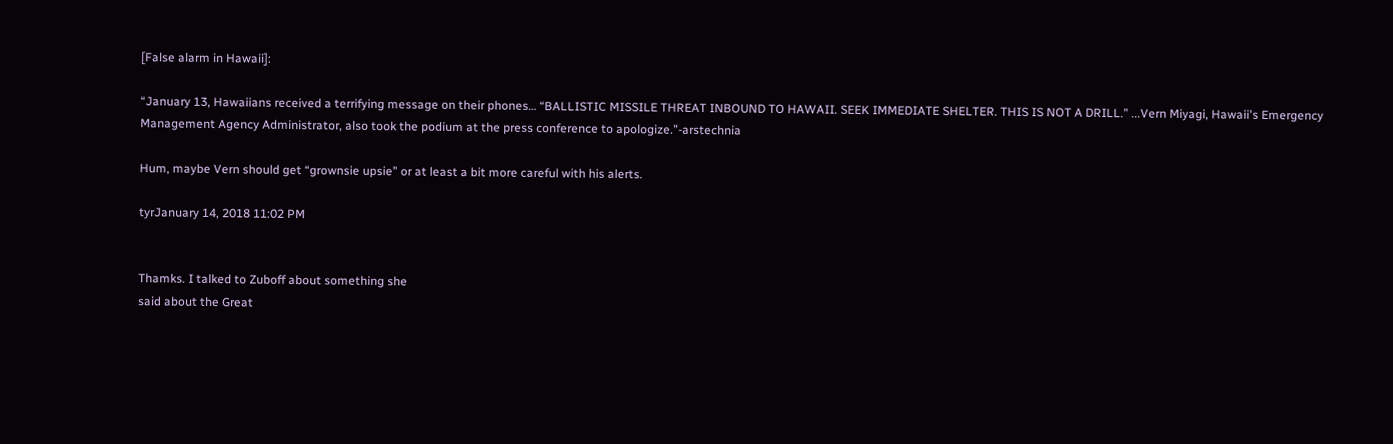[False alarm in Hawaii]:

“January 13, Hawaiians received a terrifying message on their phones… “BALLISTIC MISSILE THREAT INBOUND TO HAWAII. SEEK IMMEDIATE SHELTER. THIS IS NOT A DRILL.” ...Vern Miyagi, Hawaii's Emergency Management Agency Administrator, also took the podium at the press conference to apologize.”-arstechnia

Hum, maybe Vern should get “grownsie upsie” or at least a bit more careful with his alerts.

tyrJanuary 14, 2018 11:02 PM


Thamks. I talked to Zuboff about something she
said about the Great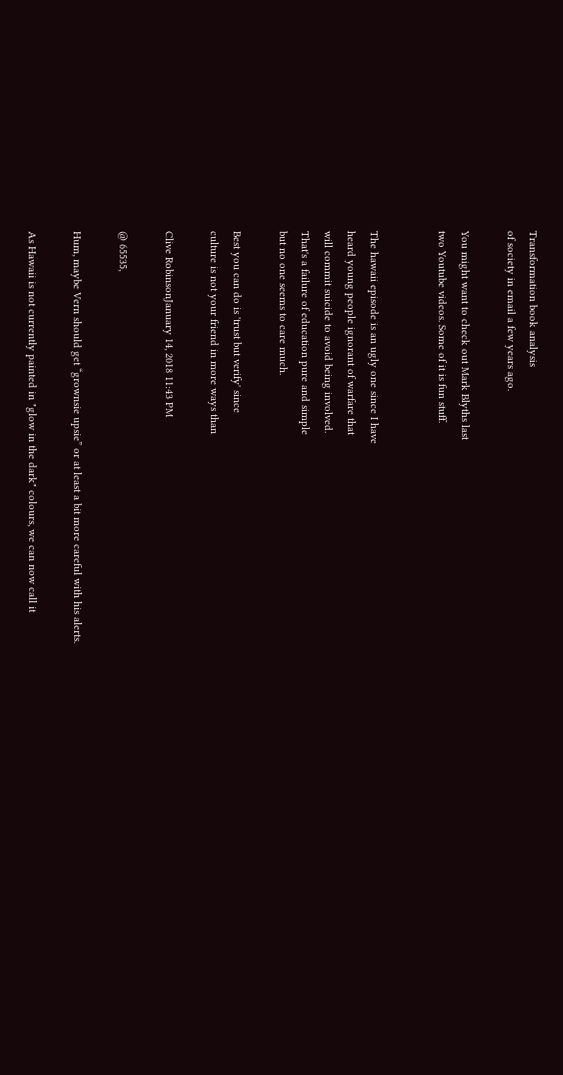Transformation book analysis
of society in email a few years ago.

You might want to check out Mark Blyths last
two Youtube videos. Some of it is fun stuff.


The hawaii episode is an ugly one since I have
heard young people ignorant of warfare that
will commit suicide to avoid being involved.
That's a failure of education pure and simple
but no one seems to care much.

Best you can do is 'trust but verify' since
culture is not your friend in more ways than

Clive RobinsonJanuary 14, 2018 11:43 PM

@ 65535,

Hum, maybe Vern should get “grownsie upsie” or at least a bit more careful with his alerts.

As Hawaii is not currently painted in "glow in the dark" colours, we can now call it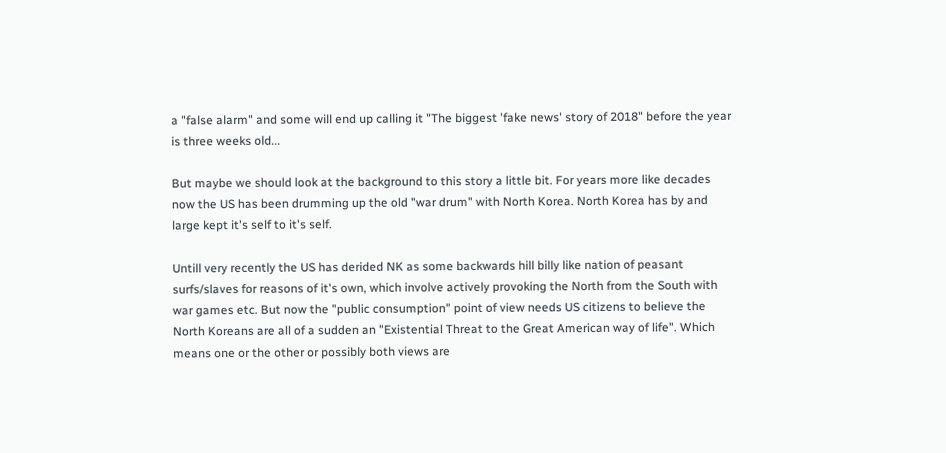a "false alarm" and some will end up calling it "The biggest 'fake news' story of 2018" before the year is three weeks old...

But maybe we should look at the background to this story a little bit. For years more like decades now the US has been drumming up the old "war drum" with North Korea. North Korea has by and large kept it's self to it's self.

Untill very recently the US has derided NK as some backwards hill billy like nation of peasant surfs/slaves for reasons of it's own, which involve actively provoking the North from the South with war games etc. But now the "public consumption" point of view needs US citizens to believe the North Koreans are all of a sudden an "Existential Threat to the Great American way of life". Which means one or the other or possibly both views are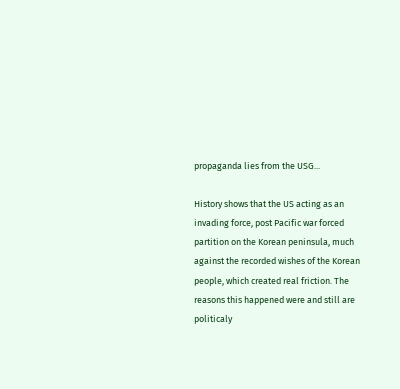propaganda lies from the USG...

History shows that the US acting as an invading force, post Pacific war forced partition on the Korean peninsula, much against the recorded wishes of the Korean people, which created real friction. The reasons this happened were and still are politicaly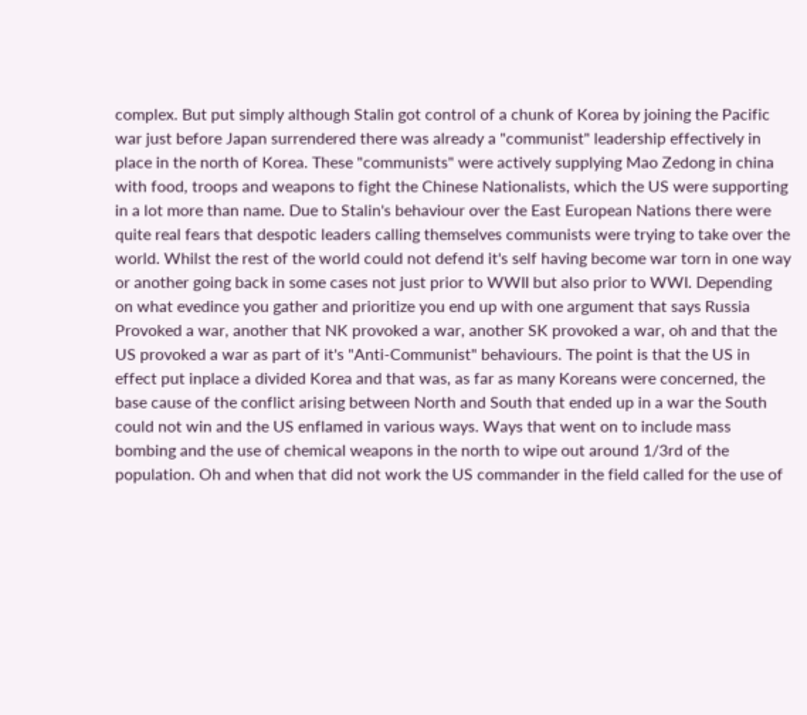complex. But put simply although Stalin got control of a chunk of Korea by joining the Pacific war just before Japan surrendered there was already a "communist" leadership effectively in place in the north of Korea. These "communists" were actively supplying Mao Zedong in china with food, troops and weapons to fight the Chinese Nationalists, which the US were supporting in a lot more than name. Due to Stalin's behaviour over the East European Nations there were quite real fears that despotic leaders calling themselves communists were trying to take over the world. Whilst the rest of the world could not defend it's self having become war torn in one way or another going back in some cases not just prior to WWII but also prior to WWI. Depending on what evedince you gather and prioritize you end up with one argument that says Russia Provoked a war, another that NK provoked a war, another SK provoked a war, oh and that the US provoked a war as part of it's "Anti-Communist" behaviours. The point is that the US in effect put inplace a divided Korea and that was, as far as many Koreans were concerned, the base cause of the conflict arising between North and South that ended up in a war the South could not win and the US enflamed in various ways. Ways that went on to include mass bombing and the use of chemical weapons in the north to wipe out around 1/3rd of the population. Oh and when that did not work the US commander in the field called for the use of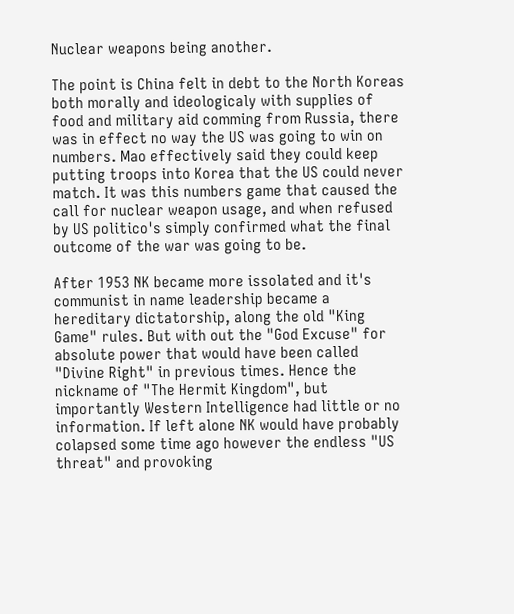Nuclear weapons being another.

The point is China felt in debt to the North Koreas both morally and ideologicaly with supplies of food and military aid comming from Russia, there was in effect no way the US was going to win on numbers. Mao effectively said they could keep putting troops into Korea that the US could never match. It was this numbers game that caused the call for nuclear weapon usage, and when refused by US politico's simply confirmed what the final outcome of the war was going to be.

After 1953 NK became more issolated and it's communist in name leadership became a hereditary dictatorship, along the old "King Game" rules. But with out the "God Excuse" for absolute power that would have been called "Divine Right" in previous times. Hence the nickname of "The Hermit Kingdom", but importantly Western Intelligence had little or no information. If left alone NK would have probably colapsed some time ago however the endless "US threat" and provoking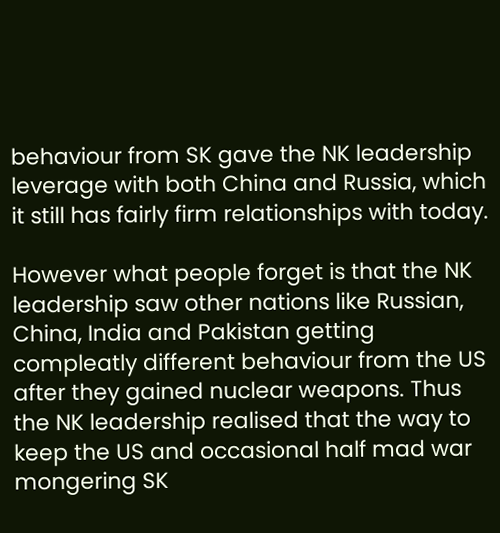behaviour from SK gave the NK leadership leverage with both China and Russia, which it still has fairly firm relationships with today.

However what people forget is that the NK leadership saw other nations like Russian, China, India and Pakistan getting compleatly different behaviour from the US after they gained nuclear weapons. Thus the NK leadership realised that the way to keep the US and occasional half mad war mongering SK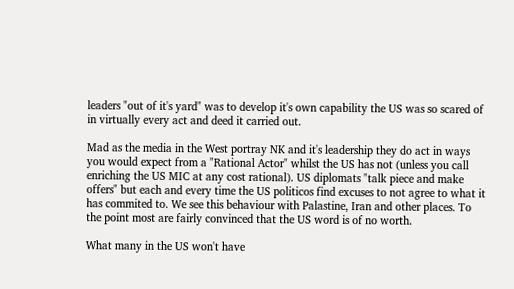leaders "out of it's yard" was to develop it's own capability the US was so scared of in virtually every act and deed it carried out.

Mad as the media in the West portray NK and it's leadership they do act in ways you would expect from a "Rational Actor" whilst the US has not (unless you call enriching the US MIC at any cost rational). US diplomats "talk piece and make offers" but each and every time the US politicos find excuses to not agree to what it has commited to. We see this behaviour with Palastine, Iran and other places. To the point most are fairly convinced that the US word is of no worth.

What many in the US won't have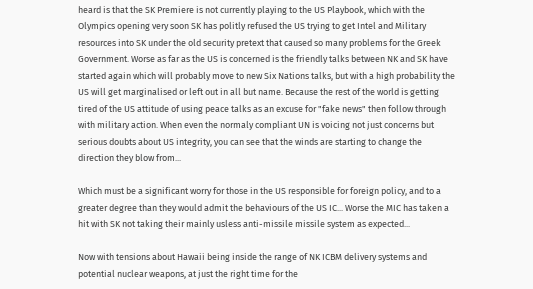heard is that the SK Premiere is not currently playing to the US Playbook, which with the Olympics opening very soon SK has politly refused the US trying to get Intel and Military resources into SK under the old security pretext that caused so many problems for the Greek Government. Worse as far as the US is concerned is the friendly talks between NK and SK have started again which will probably move to new Six Nations talks, but with a high probability the US will get marginalised or left out in all but name. Because the rest of the world is getting tired of the US attitude of using peace talks as an excuse for "fake news" then follow through with military action. When even the normaly compliant UN is voicing not just concerns but serious doubts about US integrity, you can see that the winds are starting to change the direction they blow from...

Which must be a significant worry for those in the US responsible for foreign policy, and to a greater degree than they would admit the behaviours of the US IC... Worse the MIC has taken a hit with SK not taking their mainly usless anti-missile missile system as expected...

Now with tensions about Hawaii being inside the range of NK ICBM delivery systems and potential nuclear weapons, at just the right time for the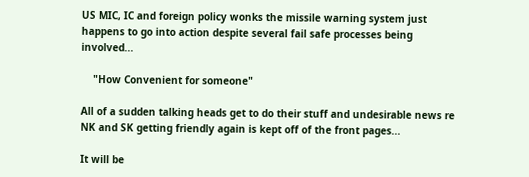US MIC, IC and foreign policy wonks the missile warning system just happens to go into action despite several fail safe processes being involved...

    "How Convenient for someone"

All of a sudden talking heads get to do their stuff and undesirable news re NK and SK getting friendly again is kept off of the front pages...

It will be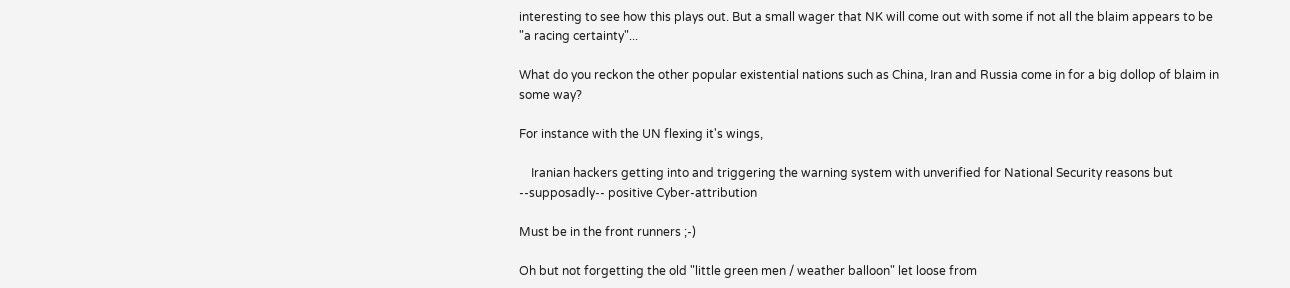interesting to see how this plays out. But a small wager that NK will come out with some if not all the blaim appears to be "a racing certainty"...

What do you reckon the other popular existential nations such as China, Iran and Russia come in for a big dollop of blaim in some way?

For instance with the UN flexing it's wings,

    Iranian hackers getting into and triggering the warning system with unverified for National Security reasons but --supposadly-- positive Cyber-attribution

Must be in the front runners ;-)

Oh but not forgetting the old "little green men / weather balloon" let loose from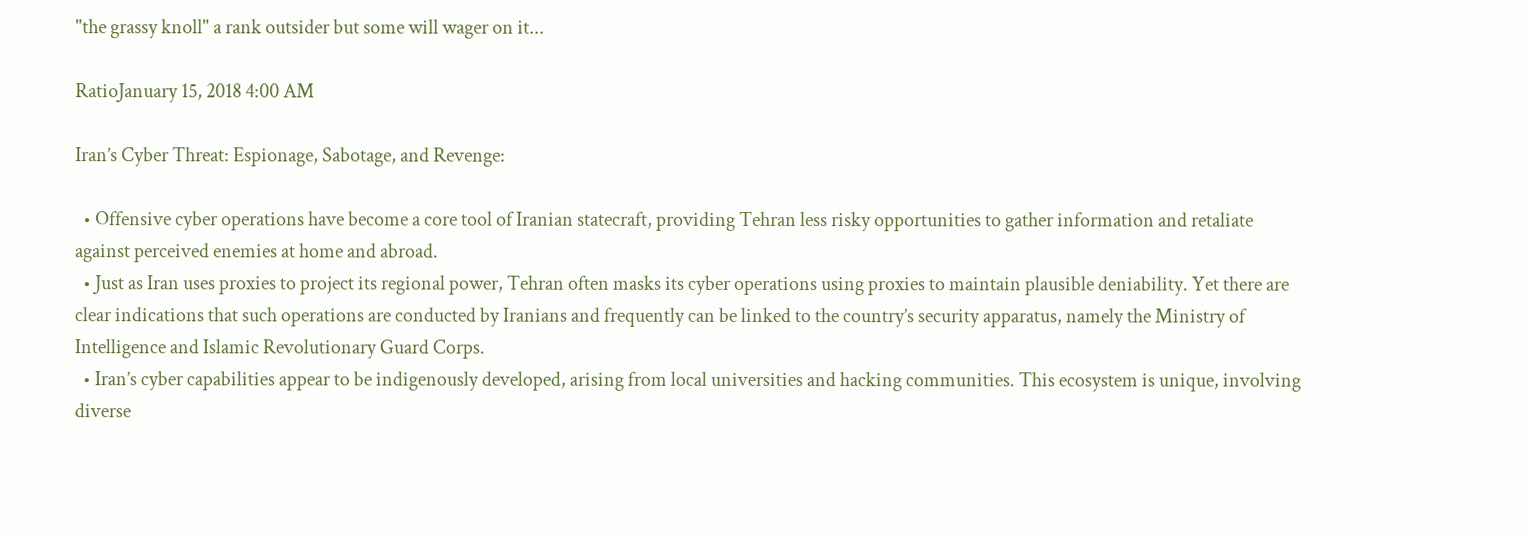"the grassy knoll" a rank outsider but some will wager on it...

RatioJanuary 15, 2018 4:00 AM

Iran’s Cyber Threat: Espionage, Sabotage, and Revenge:

  • Offensive cyber operations have become a core tool of Iranian statecraft, providing Tehran less risky opportunities to gather information and retaliate against perceived enemies at home and abroad.
  • Just as Iran uses proxies to project its regional power, Tehran often masks its cyber operations using proxies to maintain plausible deniability. Yet there are clear indications that such operations are conducted by Iranians and frequently can be linked to the country’s security apparatus, namely the Ministry of Intelligence and Islamic Revolutionary Guard Corps.
  • Iran’s cyber capabilities appear to be indigenously developed, arising from local universities and hacking communities. This ecosystem is unique, involving diverse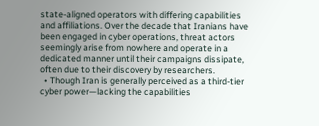state-aligned operators with differing capabilities and affiliations. Over the decade that Iranians have been engaged in cyber operations, threat actors seemingly arise from nowhere and operate in a dedicated manner until their campaigns dissipate, often due to their discovery by researchers.
  • Though Iran is generally perceived as a third-tier cyber power—lacking the capabilities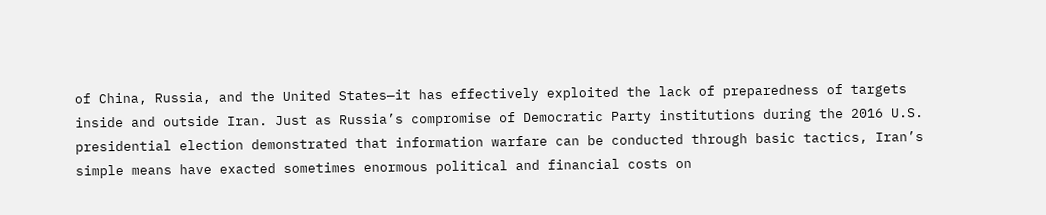of China, Russia, and the United States—it has effectively exploited the lack of preparedness of targets inside and outside Iran. Just as Russia’s compromise of Democratic Party institutions during the 2016 U.S. presidential election demonstrated that information warfare can be conducted through basic tactics, Iran’s simple means have exacted sometimes enormous political and financial costs on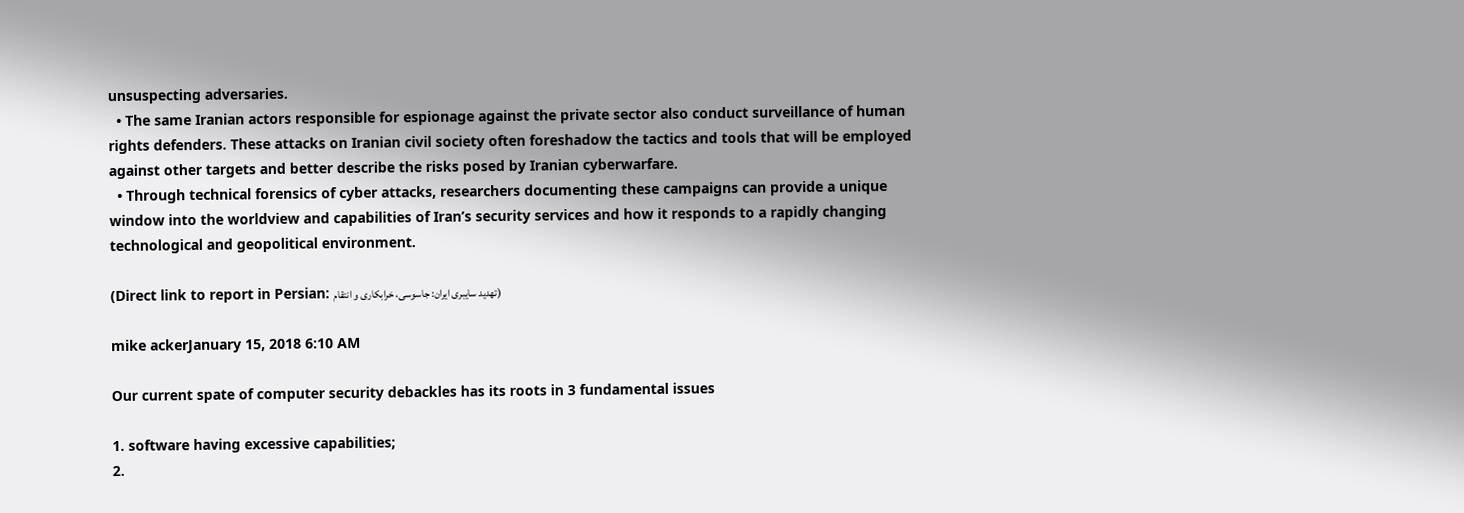unsuspecting adversaries.
  • The same Iranian actors responsible for espionage against the private sector also conduct surveillance of human rights defenders. These attacks on Iranian civil society often foreshadow the tactics and tools that will be employed against other targets and better describe the risks posed by Iranian cyberwarfare.
  • Through technical forensics of cyber attacks, researchers documenting these campaigns can provide a unique window into the worldview and capabilities of Iran’s security services and how it responds to a rapidly changing technological and geopolitical environment.

(Direct link to report in Persian: تھدید سایبری ایران: جاسوسی، خرابکاری و انتقام)

mike ackerJanuary 15, 2018 6:10 AM

Our current spate of computer security debackles has its roots in 3 fundamental issues

1. software having excessive capabilities;
2.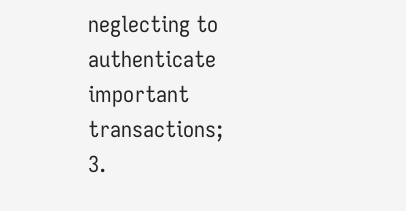neglecting to authenticate important transactions;
3.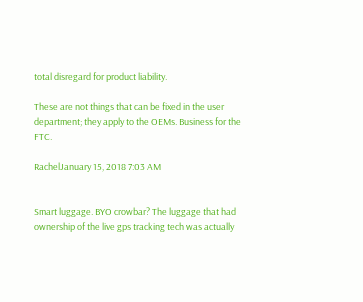total disregard for product liability.

These are not things that can be fixed in the user department; they apply to the OEMs. Business for the FTC.

RachelJanuary 15, 2018 7:03 AM


Smart luggage. BYO crowbar? The luggage that had ownership of the live gps tracking tech was actually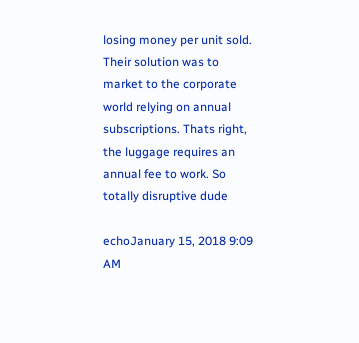losing money per unit sold. Their solution was to market to the corporate world relying on annual subscriptions. Thats right, the luggage requires an annual fee to work. So totally disruptive dude

echoJanuary 15, 2018 9:09 AM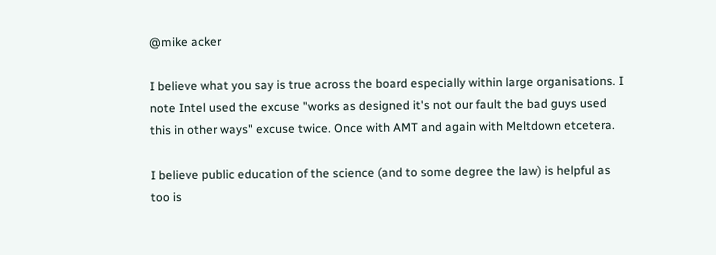@mike acker

I believe what you say is true across the board especially within large organisations. I note Intel used the excuse "works as designed it's not our fault the bad guys used this in other ways" excuse twice. Once with AMT and again with Meltdown etcetera.

I believe public education of the science (and to some degree the law) is helpful as too is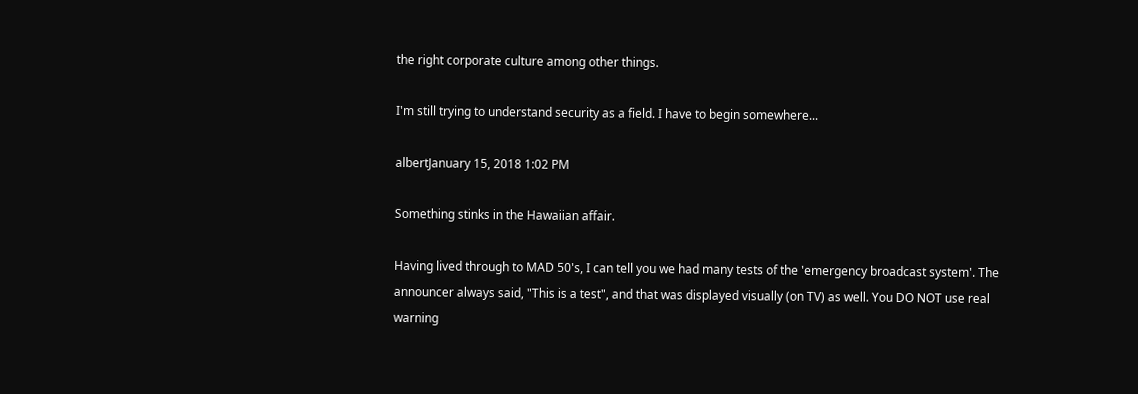the right corporate culture among other things.

I'm still trying to understand security as a field. I have to begin somewhere...

albertJanuary 15, 2018 1:02 PM

Something stinks in the Hawaiian affair.

Having lived through to MAD 50's, I can tell you we had many tests of the 'emergency broadcast system'. The announcer always said, "This is a test", and that was displayed visually (on TV) as well. You DO NOT use real warning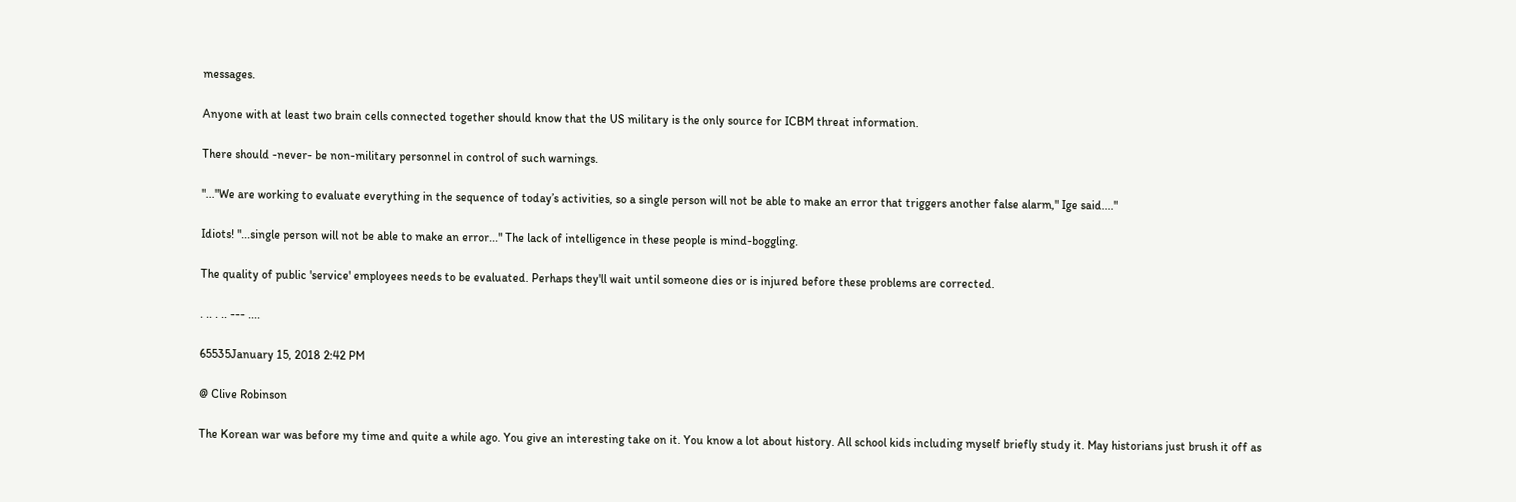messages.

Anyone with at least two brain cells connected together should know that the US military is the only source for ICBM threat information.

There should -never- be non-military personnel in control of such warnings.

"..."We are working to evaluate everything in the sequence of today’s activities, so a single person will not be able to make an error that triggers another false alarm," Ige said...."

Idiots! "...single person will not be able to make an error..." The lack of intelligence in these people is mind-boggling.

The quality of public 'service' employees needs to be evaluated. Perhaps they'll wait until someone dies or is injured before these problems are corrected.

. .. . .. --- ....

65535January 15, 2018 2:42 PM

@ Clive Robinson

The Korean war was before my time and quite a while ago. You give an interesting take on it. You know a lot about history. All school kids including myself briefly study it. May historians just brush it off as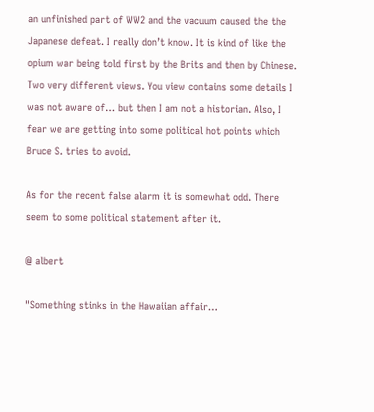an unfinished part of WW2 and the vacuum caused the the Japanese defeat. I really don’t know. It is kind of like the opium war being told first by the Brits and then by Chinese. Two very different views. You view contains some details I was not aware of… but then I am not a historian. Also, I fear we are getting into some political hot points which Bruce S. tries to avoid.

As for the recent false alarm it is somewhat odd. There seem to some political statement after it.

@ albert

"Something stinks in the Hawaiian affair…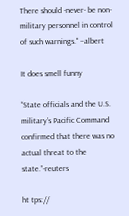There should -never- be non-military personnel in control of such warnings." –albert

It does smell funny

“State officials and the U.S. military’s Pacific Command confirmed that there was no actual threat to the state.”-reuters

ht tps://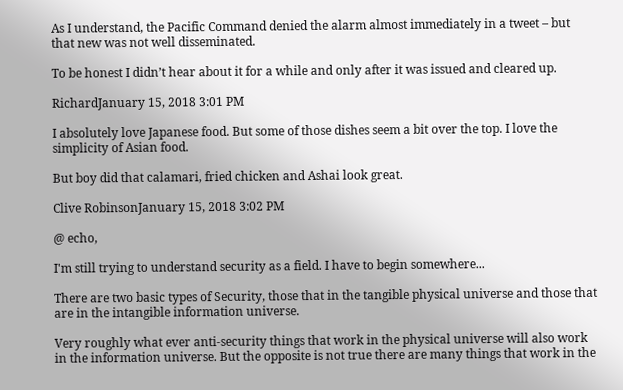As I understand, the Pacific Command denied the alarm almost immediately in a tweet – but that new was not well disseminated.

To be honest I didn’t hear about it for a while and only after it was issued and cleared up.

RichardJanuary 15, 2018 3:01 PM

I absolutely love Japanese food. But some of those dishes seem a bit over the top. I love the simplicity of Asian food.

But boy did that calamari, fried chicken and Ashai look great.

Clive RobinsonJanuary 15, 2018 3:02 PM

@ echo,

I'm still trying to understand security as a field. I have to begin somewhere...

There are two basic types of Security, those that in the tangible physical universe and those that are in the intangible information universe.

Very roughly what ever anti-security things that work in the physical universe will also work in the information universe. But the opposite is not true there are many things that work in the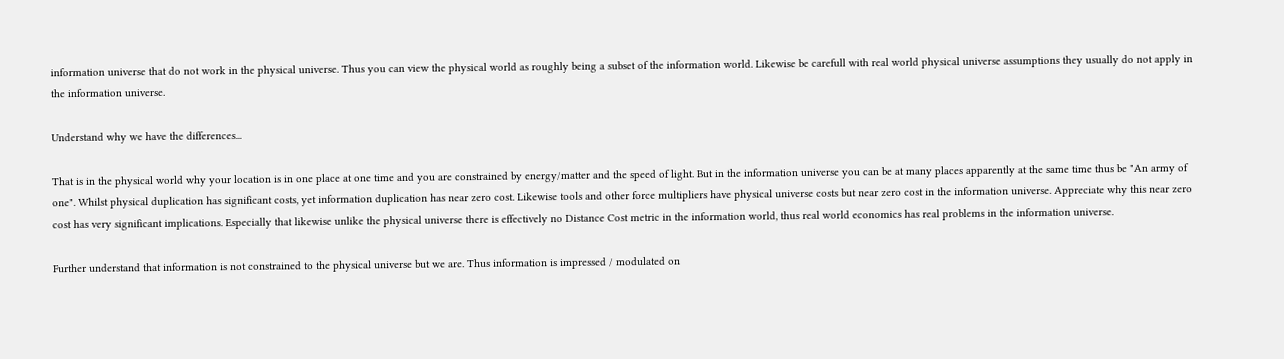information universe that do not work in the physical universe. Thus you can view the physical world as roughly being a subset of the information world. Likewise be carefull with real world physical universe assumptions they usually do not apply in the information universe.

Understand why we have the differences...

That is in the physical world why your location is in one place at one time and you are constrained by energy/matter and the speed of light. But in the information universe you can be at many places apparently at the same time thus be "An army of one". Whilst physical duplication has significant costs, yet information duplication has near zero cost. Likewise tools and other force multipliers have physical universe costs but near zero cost in the information universe. Appreciate why this near zero cost has very significant implications. Especially that likewise unlike the physical universe there is effectively no Distance Cost metric in the information world, thus real world economics has real problems in the information universe.

Further understand that information is not constrained to the physical universe but we are. Thus information is impressed / modulated on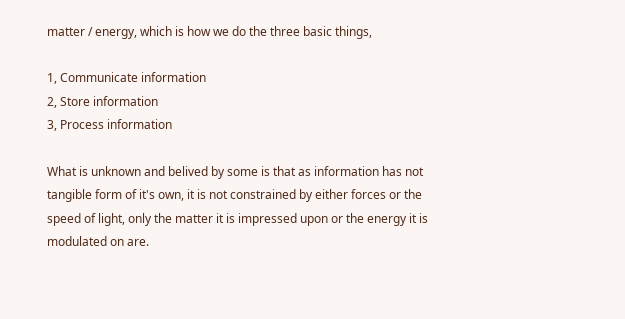matter / energy, which is how we do the three basic things,

1, Communicate information
2, Store information
3, Process information

What is unknown and belived by some is that as information has not tangible form of it's own, it is not constrained by either forces or the speed of light, only the matter it is impressed upon or the energy it is modulated on are.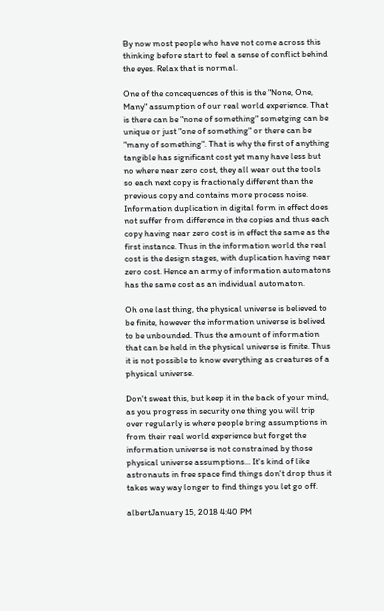By now most people who have not come across this thinking before start to feel a sense of conflict behind the eyes. Relax that is normal.

One of the concequences of this is the "None, One, Many" assumption of our real world experience. That is there can be "none of something" sometging can be unique or just "one of something" or there can be "many of something". That is why the first of anything tangible has significant cost yet many have less but no where near zero cost, they all wear out the tools so each next copy is fractionaly different than the previous copy and contains more process noise. Information duplication in digital form in effect does not suffer from difference in the copies and thus each copy having near zero cost is in effect the same as the first instance. Thus in the information world the real cost is the design stages, with duplication having near zero cost. Hence an army of information automatons has the same cost as an individual automaton.

Oh one last thing, the physical universe is believed to be finite, however the information universe is belived to be unbounded. Thus the amount of information that can be held in the physical universe is finite. Thus it is not possible to know everything as creatures of a physical universe.

Don't sweat this, but keep it in the back of your mind, as you progress in security one thing you will trip over regularly is where people bring assumptions in from their real world experience but forget the information universe is not constrained by those physical universe assumptions... It's kind of like astronauts in free space find things don't drop thus it takes way way longer to find things you let go off.

albertJanuary 15, 2018 4:40 PM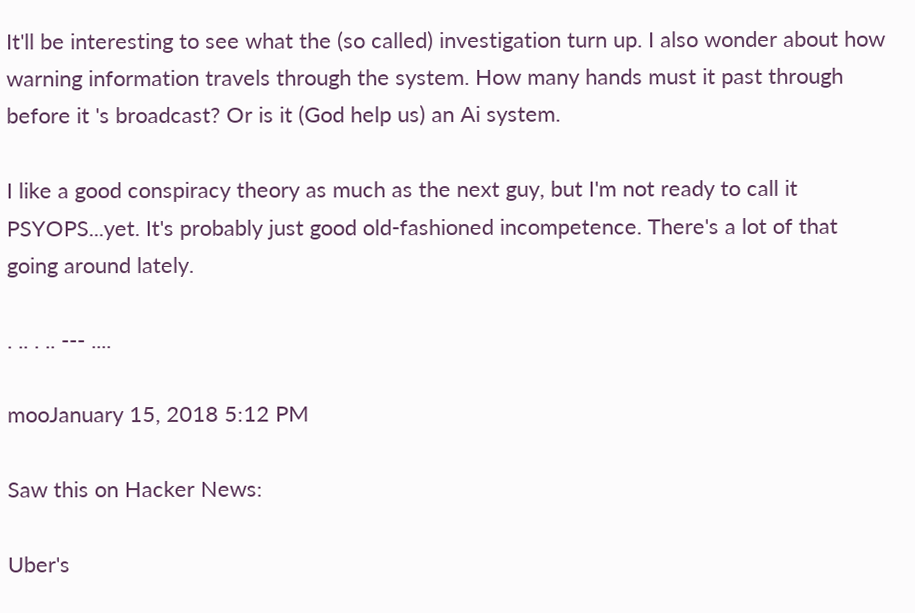It'll be interesting to see what the (so called) investigation turn up. I also wonder about how warning information travels through the system. How many hands must it past through before it 's broadcast? Or is it (God help us) an Ai system.

I like a good conspiracy theory as much as the next guy, but I'm not ready to call it PSYOPS...yet. It's probably just good old-fashioned incompetence. There's a lot of that going around lately.

. .. . .. --- ....

mooJanuary 15, 2018 5:12 PM

Saw this on Hacker News:

Uber's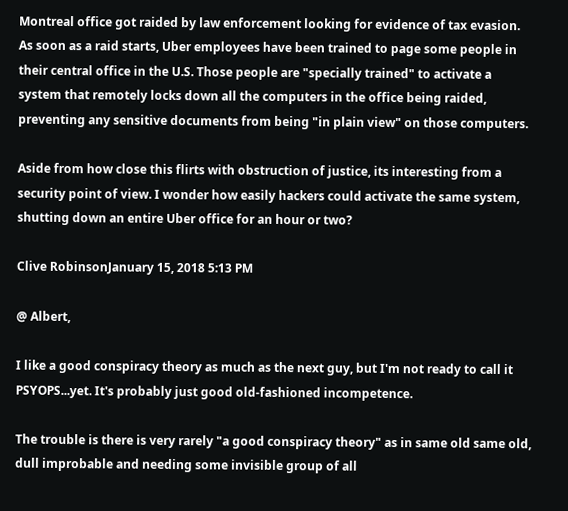Montreal office got raided by law enforcement looking for evidence of tax evasion. As soon as a raid starts, Uber employees have been trained to page some people in their central office in the U.S. Those people are "specially trained" to activate a system that remotely locks down all the computers in the office being raided, preventing any sensitive documents from being "in plain view" on those computers.

Aside from how close this flirts with obstruction of justice, its interesting from a security point of view. I wonder how easily hackers could activate the same system, shutting down an entire Uber office for an hour or two?

Clive RobinsonJanuary 15, 2018 5:13 PM

@ Albert,

I like a good conspiracy theory as much as the next guy, but I'm not ready to call it PSYOPS...yet. It's probably just good old-fashioned incompetence.

The trouble is there is very rarely "a good conspiracy theory" as in same old same old, dull improbable and needing some invisible group of all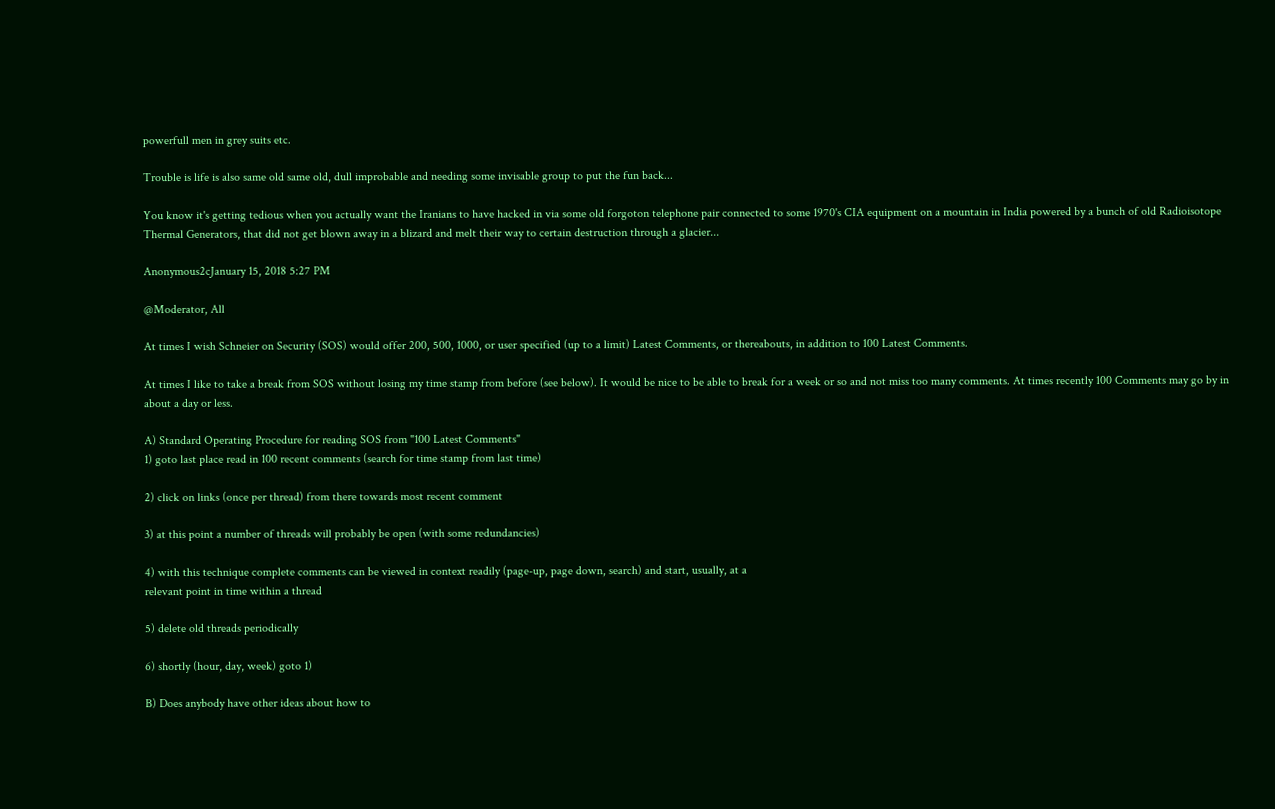powerfull men in grey suits etc.

Trouble is life is also same old same old, dull improbable and needing some invisable group to put the fun back...

You know it's getting tedious when you actually want the Iranians to have hacked in via some old forgoton telephone pair connected to some 1970's CIA equipment on a mountain in India powered by a bunch of old Radioisotope Thermal Generators, that did not get blown away in a blizard and melt their way to certain destruction through a glacier...

Anonymous2cJanuary 15, 2018 5:27 PM

@Moderator, All

At times I wish Schneier on Security (SOS) would offer 200, 500, 1000, or user specified (up to a limit) Latest Comments, or thereabouts, in addition to 100 Latest Comments.

At times I like to take a break from SOS without losing my time stamp from before (see below). It would be nice to be able to break for a week or so and not miss too many comments. At times recently 100 Comments may go by in about a day or less.

A) Standard Operating Procedure for reading SOS from "100 Latest Comments"
1) goto last place read in 100 recent comments (search for time stamp from last time)

2) click on links (once per thread) from there towards most recent comment

3) at this point a number of threads will probably be open (with some redundancies)

4) with this technique complete comments can be viewed in context readily (page-up, page down, search) and start, usually, at a
relevant point in time within a thread

5) delete old threads periodically

6) shortly (hour, day, week) goto 1)

B) Does anybody have other ideas about how to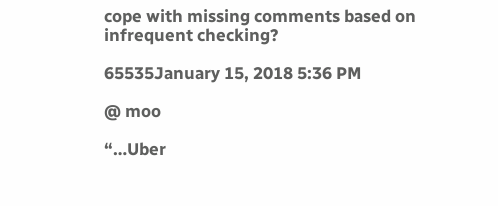cope with missing comments based on infrequent checking?

65535January 15, 2018 5:36 PM

@ moo

“…Uber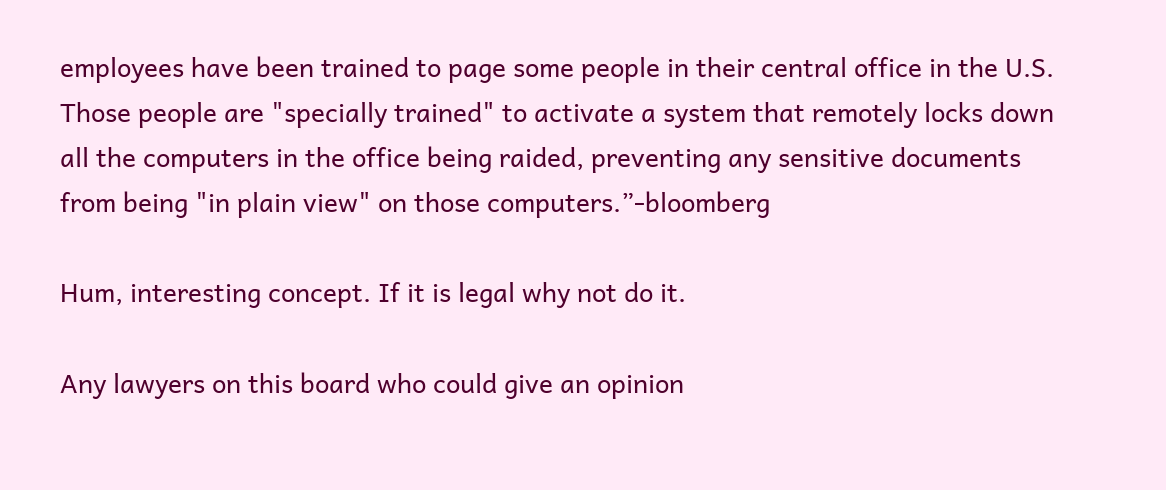employees have been trained to page some people in their central office in the U.S. Those people are "specially trained" to activate a system that remotely locks down all the computers in the office being raided, preventing any sensitive documents from being "in plain view" on those computers.”-bloomberg

Hum, interesting concept. If it is legal why not do it.

Any lawyers on this board who could give an opinion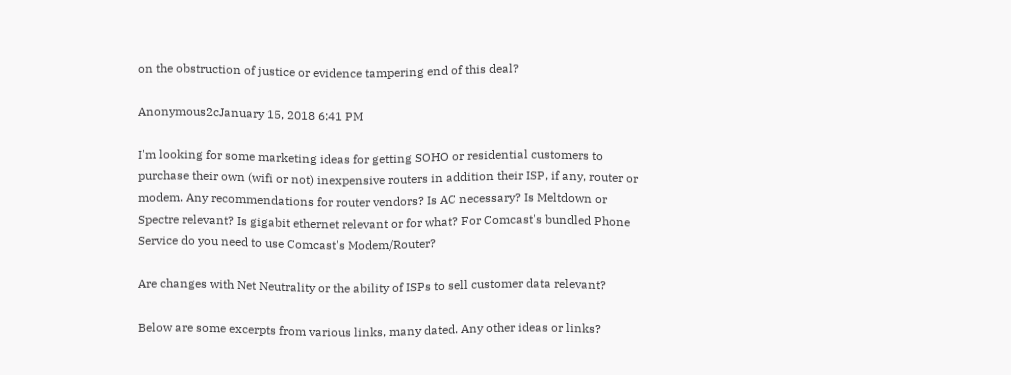on the obstruction of justice or evidence tampering end of this deal?

Anonymous2cJanuary 15, 2018 6:41 PM

I'm looking for some marketing ideas for getting SOHO or residential customers to purchase their own (wifi or not) inexpensive routers in addition their ISP, if any, router or modem. Any recommendations for router vendors? Is AC necessary? Is Meltdown or Spectre relevant? Is gigabit ethernet relevant or for what? For Comcast's bundled Phone Service do you need to use Comcast's Modem/Router?

Are changes with Net Neutrality or the ability of ISPs to sell customer data relevant?

Below are some excerpts from various links, many dated. Any other ideas or links?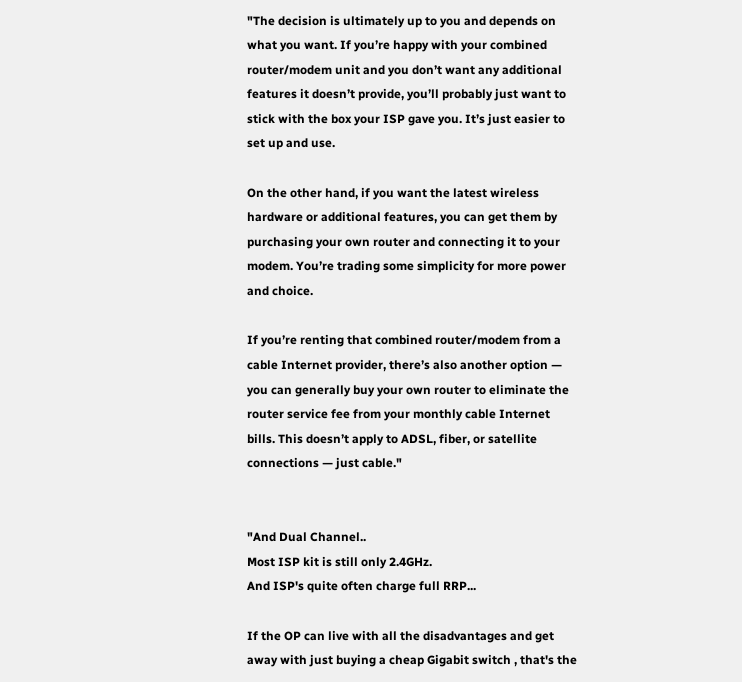"The decision is ultimately up to you and depends on what you want. If you’re happy with your combined router/modem unit and you don’t want any additional features it doesn’t provide, you’ll probably just want to stick with the box your ISP gave you. It’s just easier to set up and use.

On the other hand, if you want the latest wireless hardware or additional features, you can get them by purchasing your own router and connecting it to your modem. You’re trading some simplicity for more power and choice.

If you’re renting that combined router/modem from a cable Internet provider, there’s also another option — you can generally buy your own router to eliminate the router service fee from your monthly cable Internet bills. This doesn’t apply to ADSL, fiber, or satellite connections — just cable."


"And Dual Channel..
Most ISP kit is still only 2.4GHz.
And ISP's quite often charge full RRP...

If the OP can live with all the disadvantages and get away with just buying a cheap Gigabit switch , that's the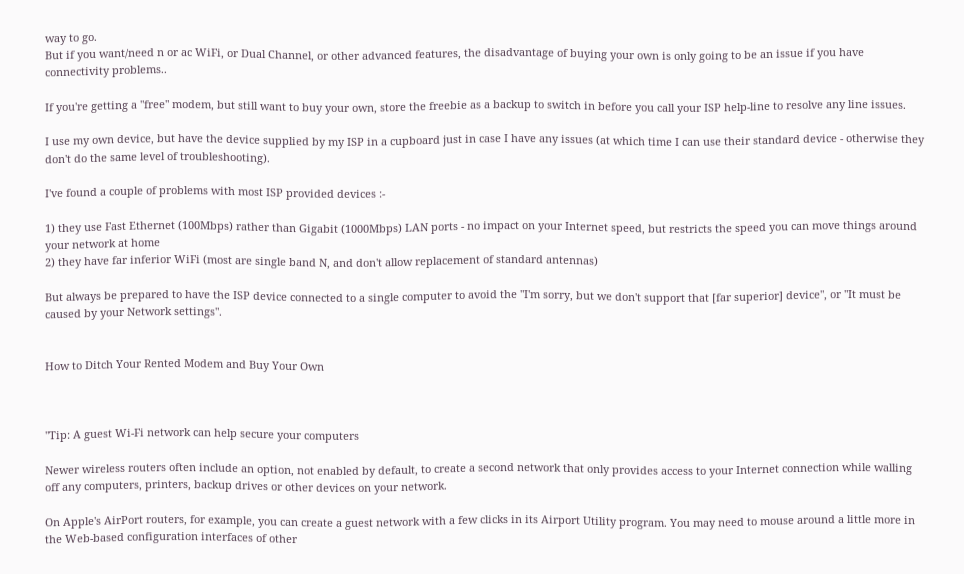way to go.
But if you want/need n or ac WiFi, or Dual Channel, or other advanced features, the disadvantage of buying your own is only going to be an issue if you have connectivity problems..

If you're getting a "free" modem, but still want to buy your own, store the freebie as a backup to switch in before you call your ISP help-line to resolve any line issues.

I use my own device, but have the device supplied by my ISP in a cupboard just in case I have any issues (at which time I can use their standard device - otherwise they don't do the same level of troubleshooting).

I've found a couple of problems with most ISP provided devices :-

1) they use Fast Ethernet (100Mbps) rather than Gigabit (1000Mbps) LAN ports - no impact on your Internet speed, but restricts the speed you can move things around your network at home
2) they have far inferior WiFi (most are single band N, and don't allow replacement of standard antennas)

But always be prepared to have the ISP device connected to a single computer to avoid the "I'm sorry, but we don't support that [far superior] device", or "It must be caused by your Network settings".


How to Ditch Your Rented Modem and Buy Your Own



"Tip: A guest Wi-Fi network can help secure your computers

Newer wireless routers often include an option, not enabled by default, to create a second network that only provides access to your Internet connection while walling off any computers, printers, backup drives or other devices on your network.

On Apple's AirPort routers, for example, you can create a guest network with a few clicks in its Airport Utility program. You may need to mouse around a little more in the Web-based configuration interfaces of other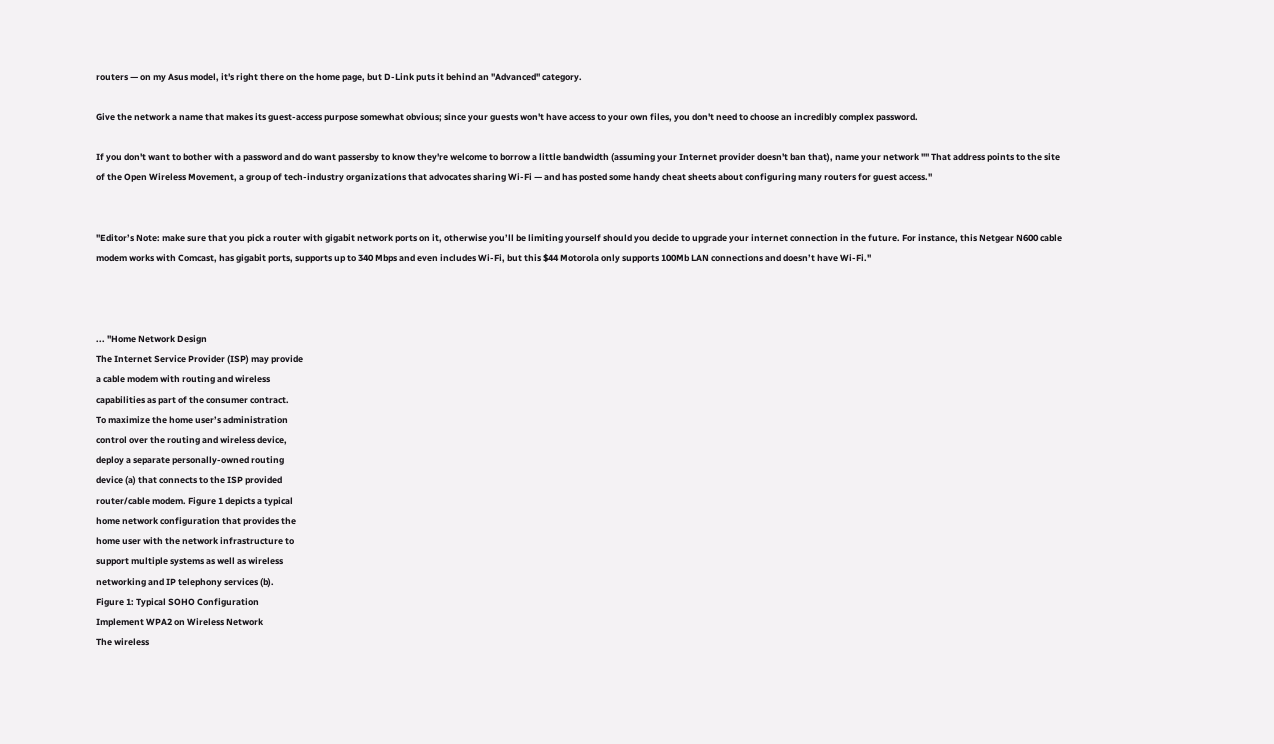routers — on my Asus model, it's right there on the home page, but D-Link puts it behind an "Advanced" category.

Give the network a name that makes its guest-access purpose somewhat obvious; since your guests won't have access to your own files, you don't need to choose an incredibly complex password.

If you don't want to bother with a password and do want passersby to know they're welcome to borrow a little bandwidth (assuming your Internet provider doesn't ban that), name your network "" That address points to the site of the Open Wireless Movement, a group of tech-industry organizations that advocates sharing Wi-Fi — and has posted some handy cheat sheets about configuring many routers for guest access."


"Editor’s Note: make sure that you pick a router with gigabit network ports on it, otherwise you’ll be limiting yourself should you decide to upgrade your internet connection in the future. For instance, this Netgear N600 cable modem works with Comcast, has gigabit ports, supports up to 340 Mbps and even includes Wi-Fi, but this $44 Motorola only supports 100Mb LAN connections and doesn’t have Wi-Fi."



... "Home Network Design
The Internet Service Provider (ISP) may provide
a cable modem with routing and wireless
capabilities as part of the consumer contract.
To maximize the home user’s administration
control over the routing and wireless device,
deploy a separate personally-owned routing
device (a) that connects to the ISP provided
router/cable modem. Figure 1 depicts a typical
home network configuration that provides the
home user with the network infrastructure to
support multiple systems as well as wireless
networking and IP telephony services (b).
Figure 1: Typical SOHO Configuration
Implement WPA2 on Wireless Network
The wireless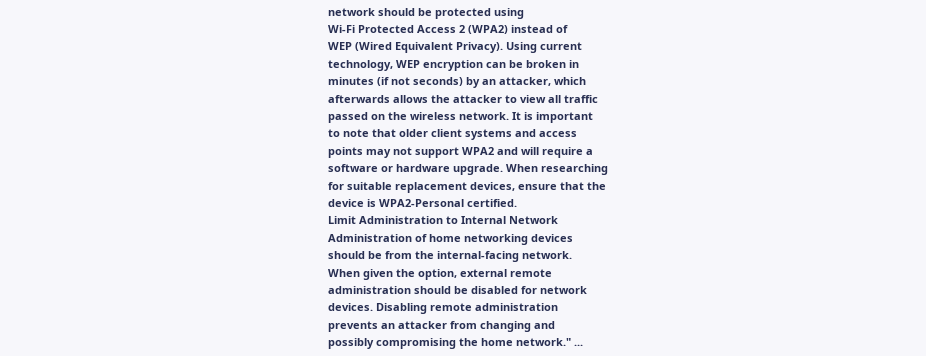network should be protected using
Wi-Fi Protected Access 2 (WPA2) instead of
WEP (Wired Equivalent Privacy). Using current
technology, WEP encryption can be broken in
minutes (if not seconds) by an attacker, which
afterwards allows the attacker to view all traffic
passed on the wireless network. It is important
to note that older client systems and access
points may not support WPA2 and will require a
software or hardware upgrade. When researching
for suitable replacement devices, ensure that the
device is WPA2-Personal certified.
Limit Administration to Internal Network
Administration of home networking devices
should be from the internal-facing network.
When given the option, external remote
administration should be disabled for network
devices. Disabling remote administration
prevents an attacker from changing and
possibly compromising the home network." ...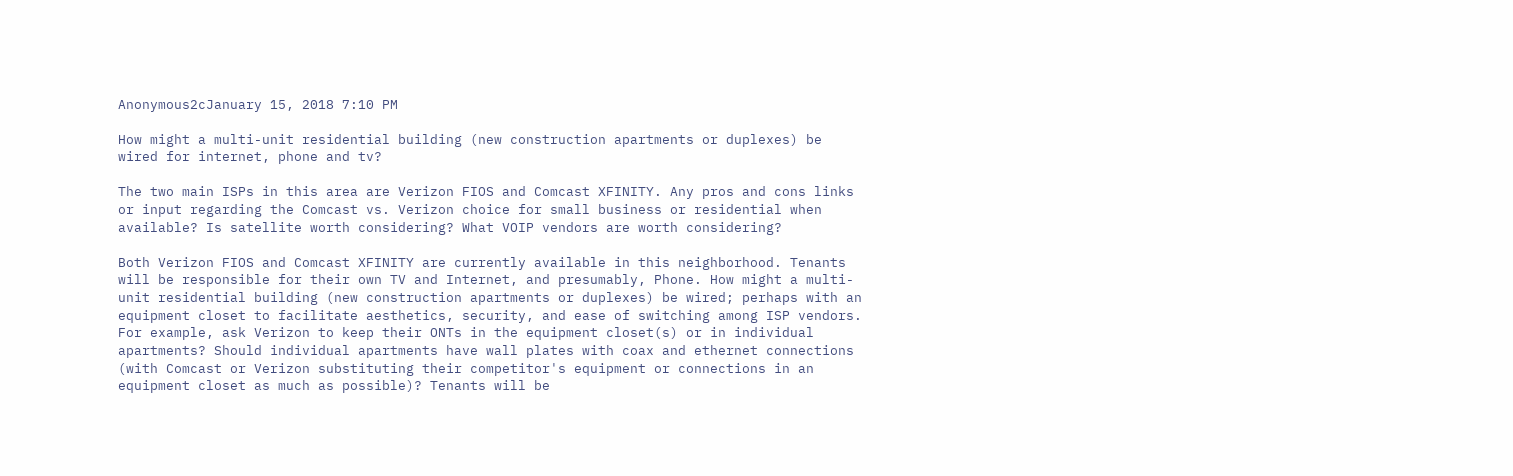Anonymous2cJanuary 15, 2018 7:10 PM

How might a multi-unit residential building (new construction apartments or duplexes) be wired for internet, phone and tv?

The two main ISPs in this area are Verizon FIOS and Comcast XFINITY. Any pros and cons links or input regarding the Comcast vs. Verizon choice for small business or residential when available? Is satellite worth considering? What VOIP vendors are worth considering?

Both Verizon FIOS and Comcast XFINITY are currently available in this neighborhood. Tenants will be responsible for their own TV and Internet, and presumably, Phone. How might a multi-unit residential building (new construction apartments or duplexes) be wired; perhaps with an equipment closet to facilitate aesthetics, security, and ease of switching among ISP vendors. For example, ask Verizon to keep their ONTs in the equipment closet(s) or in individual apartments? Should individual apartments have wall plates with coax and ethernet connections (with Comcast or Verizon substituting their competitor's equipment or connections in an equipment closet as much as possible)? Tenants will be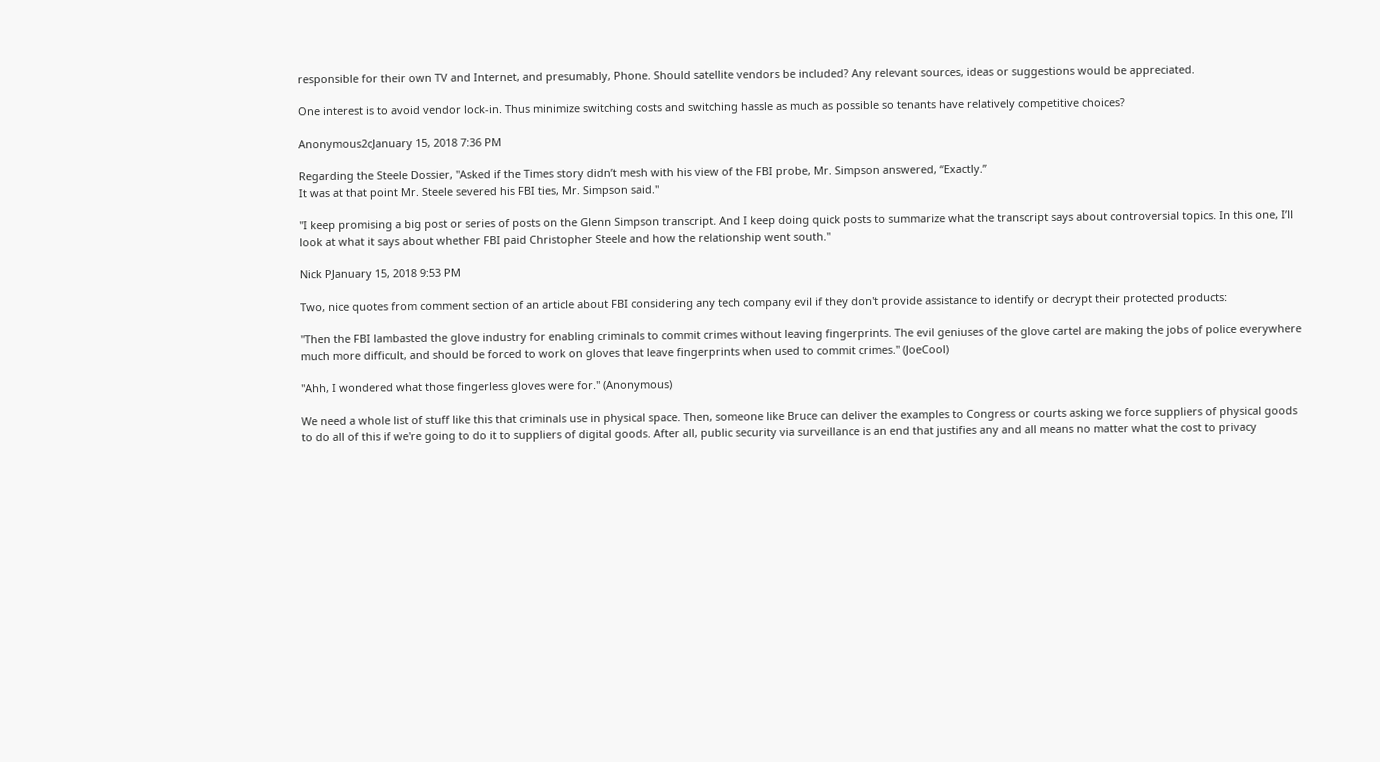responsible for their own TV and Internet, and presumably, Phone. Should satellite vendors be included? Any relevant sources, ideas or suggestions would be appreciated.

One interest is to avoid vendor lock-in. Thus minimize switching costs and switching hassle as much as possible so tenants have relatively competitive choices?

Anonymous2cJanuary 15, 2018 7:36 PM

Regarding the Steele Dossier, "Asked if the Times story didn’t mesh with his view of the FBI probe, Mr. Simpson answered, “Exactly.”
It was at that point Mr. Steele severed his FBI ties, Mr. Simpson said."

"I keep promising a big post or series of posts on the Glenn Simpson transcript. And I keep doing quick posts to summarize what the transcript says about controversial topics. In this one, I’ll look at what it says about whether FBI paid Christopher Steele and how the relationship went south."

Nick PJanuary 15, 2018 9:53 PM

Two, nice quotes from comment section of an article about FBI considering any tech company evil if they don't provide assistance to identify or decrypt their protected products:

"Then the FBI lambasted the glove industry for enabling criminals to commit crimes without leaving fingerprints. The evil geniuses of the glove cartel are making the jobs of police everywhere much more difficult, and should be forced to work on gloves that leave fingerprints when used to commit crimes." (JoeCool)

"Ahh, I wondered what those fingerless gloves were for." (Anonymous)

We need a whole list of stuff like this that criminals use in physical space. Then, someone like Bruce can deliver the examples to Congress or courts asking we force suppliers of physical goods to do all of this if we're going to do it to suppliers of digital goods. After all, public security via surveillance is an end that justifies any and all means no matter what the cost to privacy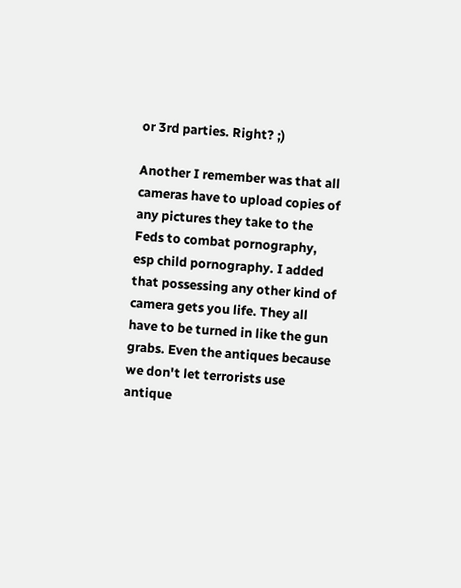or 3rd parties. Right? ;)

Another I remember was that all cameras have to upload copies of any pictures they take to the Feds to combat pornography, esp child pornography. I added that possessing any other kind of camera gets you life. They all have to be turned in like the gun grabs. Even the antiques because we don't let terrorists use antique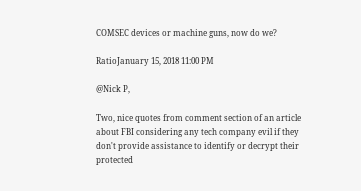COMSEC devices or machine guns, now do we?

RatioJanuary 15, 2018 11:00 PM

@Nick P,

Two, nice quotes from comment section of an article about FBI considering any tech company evil if they don't provide assistance to identify or decrypt their protected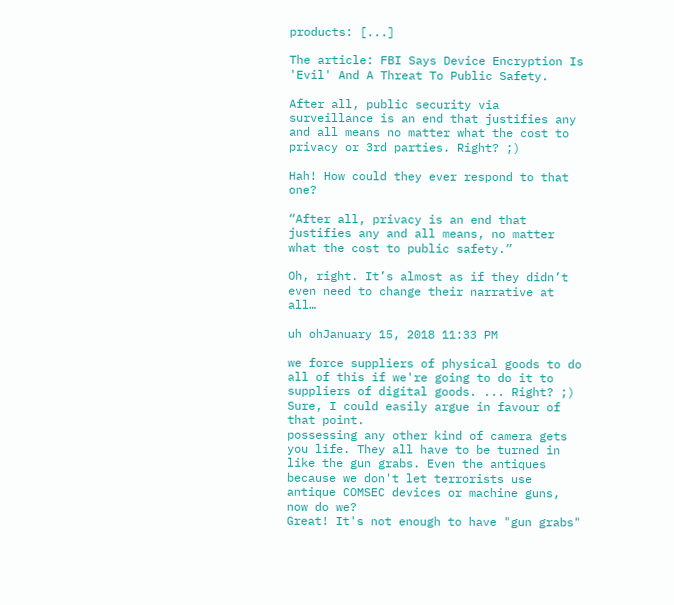products: [...]

The article: FBI Says Device Encryption Is 'Evil' And A Threat To Public Safety.

After all, public security via surveillance is an end that justifies any and all means no matter what the cost to privacy or 3rd parties. Right? ;)

Hah! How could they ever respond to that one?

“After all, privacy is an end that justifies any and all means, no matter what the cost to public safety.”

Oh, right. It’s almost as if they didn’t even need to change their narrative at all…

uh ohJanuary 15, 2018 11:33 PM

we force suppliers of physical goods to do all of this if we're going to do it to suppliers of digital goods. ... Right? ;)
Sure, I could easily argue in favour of that point.
possessing any other kind of camera gets you life. They all have to be turned in like the gun grabs. Even the antiques because we don't let terrorists use antique COMSEC devices or machine guns, now do we?
Great! It's not enough to have "gun grabs"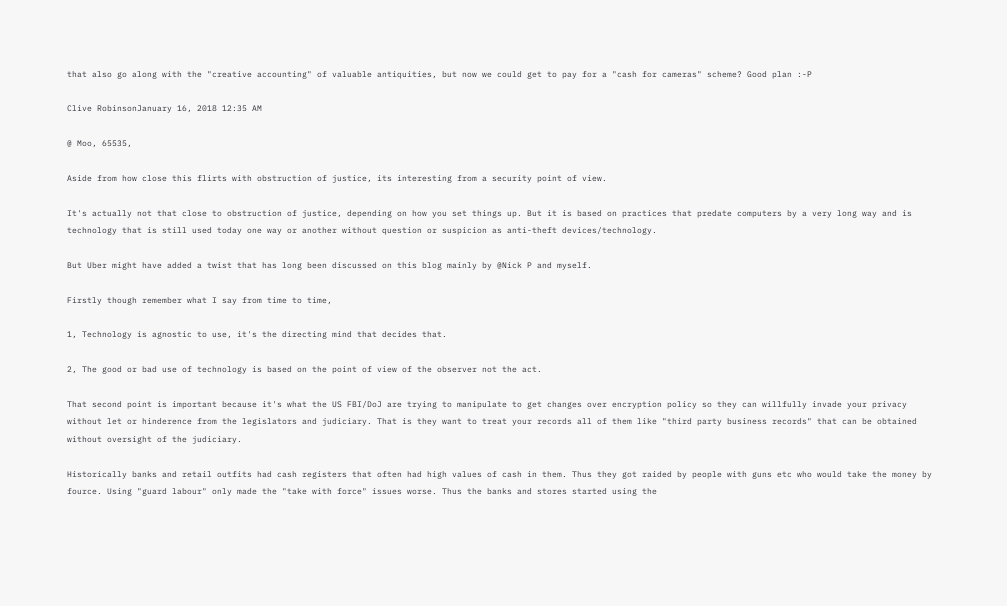that also go along with the "creative accounting" of valuable antiquities, but now we could get to pay for a "cash for cameras" scheme? Good plan :-P

Clive RobinsonJanuary 16, 2018 12:35 AM

@ Moo, 65535,

Aside from how close this flirts with obstruction of justice, its interesting from a security point of view.

It's actually not that close to obstruction of justice, depending on how you set things up. But it is based on practices that predate computers by a very long way and is technology that is still used today one way or another without question or suspicion as anti-theft devices/technology.

But Uber might have added a twist that has long been discussed on this blog mainly by @Nick P and myself.

Firstly though remember what I say from time to time,

1, Technology is agnostic to use, it's the directing mind that decides that.

2, The good or bad use of technology is based on the point of view of the observer not the act.

That second point is important because it's what the US FBI/DoJ are trying to manipulate to get changes over encryption policy so they can willfully invade your privacy without let or hinderence from the legislators and judiciary. That is they want to treat your records all of them like "third party business records" that can be obtained without oversight of the judiciary.

Historically banks and retail outfits had cash registers that often had high values of cash in them. Thus they got raided by people with guns etc who would take the money by fource. Using "guard labour" only made the "take with force" issues worse. Thus the banks and stores started using the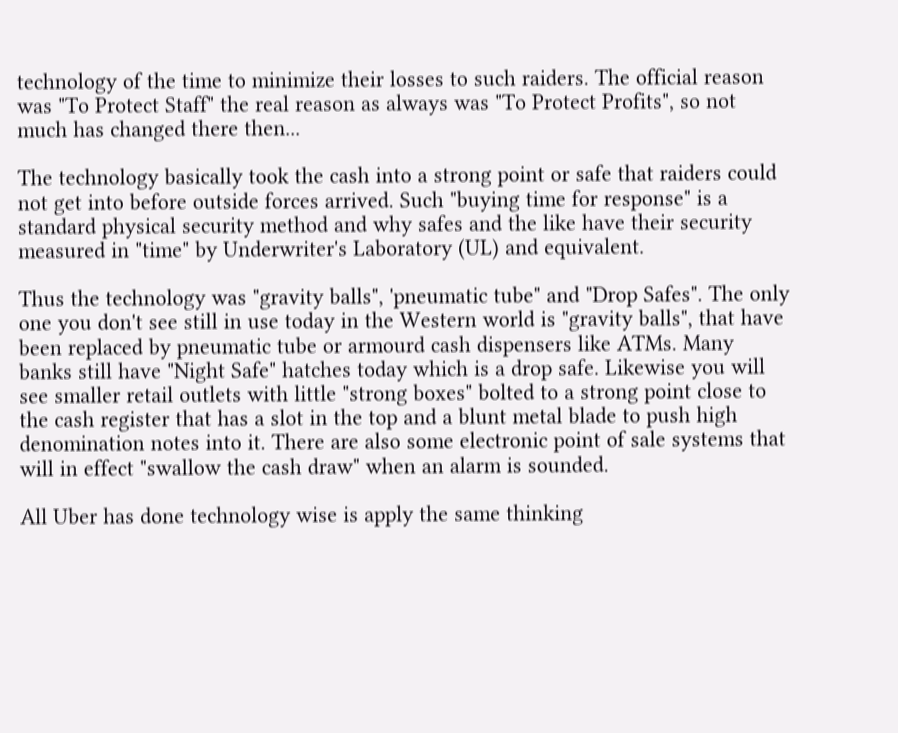technology of the time to minimize their losses to such raiders. The official reason was "To Protect Staff" the real reason as always was "To Protect Profits", so not much has changed there then...

The technology basically took the cash into a strong point or safe that raiders could not get into before outside forces arrived. Such "buying time for response" is a standard physical security method and why safes and the like have their security measured in "time" by Underwriter's Laboratory (UL) and equivalent.

Thus the technology was "gravity balls", 'pneumatic tube" and "Drop Safes". The only one you don't see still in use today in the Western world is "gravity balls", that have been replaced by pneumatic tube or armourd cash dispensers like ATMs. Many banks still have "Night Safe" hatches today which is a drop safe. Likewise you will see smaller retail outlets with little "strong boxes" bolted to a strong point close to the cash register that has a slot in the top and a blunt metal blade to push high denomination notes into it. There are also some electronic point of sale systems that will in effect "swallow the cash draw" when an alarm is sounded.

All Uber has done technology wise is apply the same thinking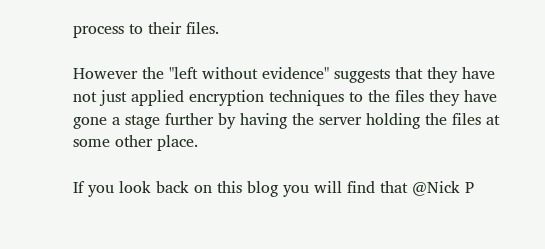process to their files.

However the "left without evidence" suggests that they have not just applied encryption techniques to the files they have gone a stage further by having the server holding the files at some other place.

If you look back on this blog you will find that @Nick P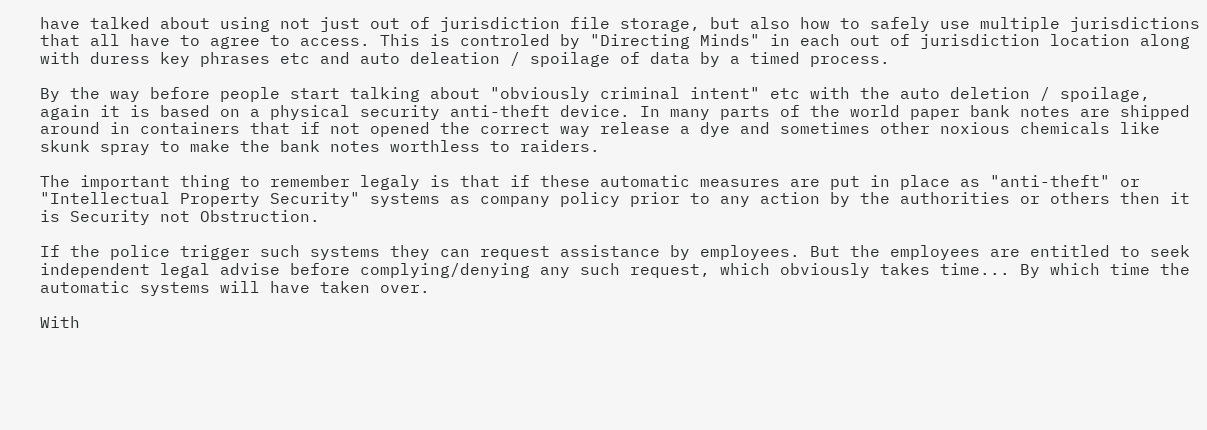have talked about using not just out of jurisdiction file storage, but also how to safely use multiple jurisdictions that all have to agree to access. This is controled by "Directing Minds" in each out of jurisdiction location along with duress key phrases etc and auto deleation / spoilage of data by a timed process.

By the way before people start talking about "obviously criminal intent" etc with the auto deletion / spoilage, again it is based on a physical security anti-theft device. In many parts of the world paper bank notes are shipped around in containers that if not opened the correct way release a dye and sometimes other noxious chemicals like skunk spray to make the bank notes worthless to raiders.

The important thing to remember legaly is that if these automatic measures are put in place as "anti-theft" or "Intellectual Property Security" systems as company policy prior to any action by the authorities or others then it is Security not Obstruction.

If the police trigger such systems they can request assistance by employees. But the employees are entitled to seek independent legal advise before complying/denying any such request, which obviously takes time... By which time the automatic systems will have taken over.

With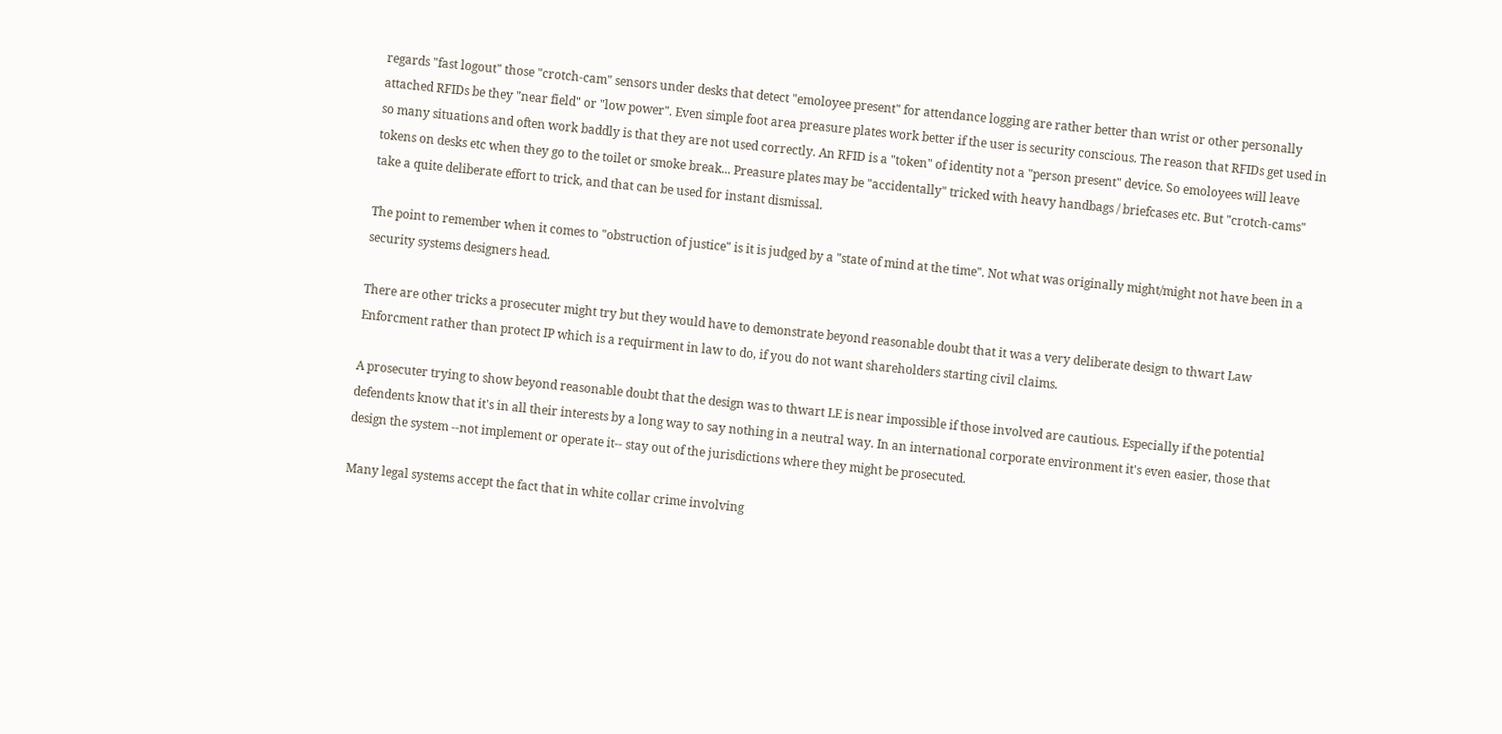regards "fast logout" those "crotch-cam" sensors under desks that detect "emoloyee present" for attendance logging are rather better than wrist or other personally attached RFIDs be they "near field" or "low power". Even simple foot area preasure plates work better if the user is security conscious. The reason that RFIDs get used in so many situations and often work baddly is that they are not used correctly. An RFID is a "token" of identity not a "person present" device. So emoloyees will leave tokens on desks etc when they go to the toilet or smoke break... Preasure plates may be "accidentally" tricked with heavy handbags / briefcases etc. But "crotch-cams" take a quite deliberate effort to trick, and that can be used for instant dismissal.

The point to remember when it comes to "obstruction of justice" is it is judged by a "state of mind at the time". Not what was originally might/might not have been in a security systems designers head.

There are other tricks a prosecuter might try but they would have to demonstrate beyond reasonable doubt that it was a very deliberate design to thwart Law Enforcment rather than protect IP which is a requirment in law to do, if you do not want shareholders starting civil claims.

A prosecuter trying to show beyond reasonable doubt that the design was to thwart LE is near impossible if those involved are cautious. Especially if the potential defendents know that it's in all their interests by a long way to say nothing in a neutral way. In an international corporate environment it's even easier, those that design the system --not implement or operate it-- stay out of the jurisdictions where they might be prosecuted.

Many legal systems accept the fact that in white collar crime involving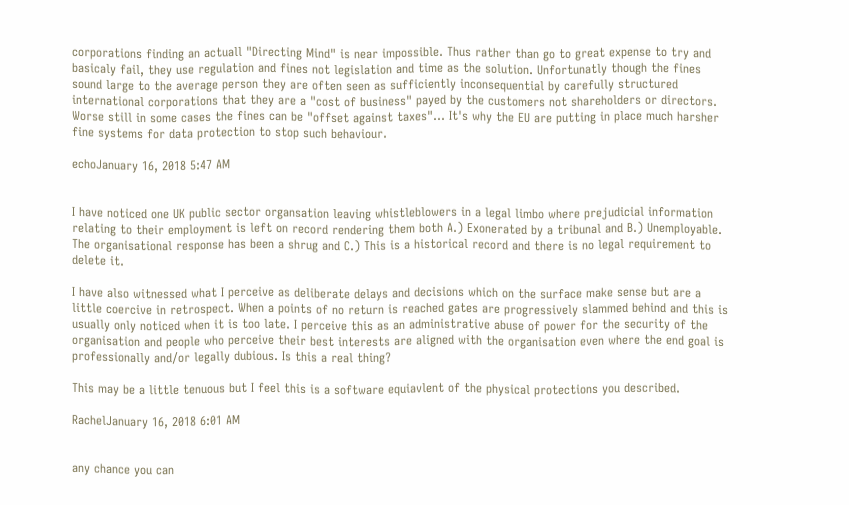corporations finding an actuall "Directing Mind" is near impossible. Thus rather than go to great expense to try and basicaly fail, they use regulation and fines not legislation and time as the solution. Unfortunatly though the fines sound large to the average person they are often seen as sufficiently inconsequential by carefully structured international corporations that they are a "cost of business" payed by the customers not shareholders or directors. Worse still in some cases the fines can be "offset against taxes"... It's why the EU are putting in place much harsher fine systems for data protection to stop such behaviour.

echoJanuary 16, 2018 5:47 AM


I have noticed one UK public sector organsation leaving whistleblowers in a legal limbo where prejudicial information relating to their employment is left on record rendering them both A.) Exonerated by a tribunal and B.) Unemployable. The organisational response has been a shrug and C.) This is a historical record and there is no legal requirement to delete it.

I have also witnessed what I perceive as deliberate delays and decisions which on the surface make sense but are a little coercive in retrospect. When a points of no return is reached gates are progressively slammed behind and this is usually only noticed when it is too late. I perceive this as an administrative abuse of power for the security of the organisation and people who perceive their best interests are aligned with the organisation even where the end goal is professionally and/or legally dubious. Is this a real thing?

This may be a little tenuous but I feel this is a software equiavlent of the physical protections you described.

RachelJanuary 16, 2018 6:01 AM


any chance you can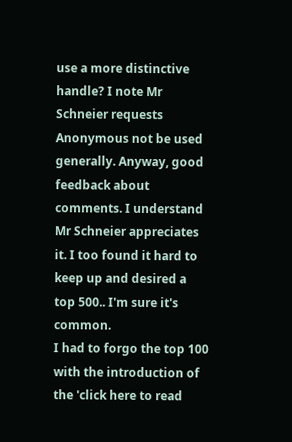use a more distinctive handle? I note Mr Schneier requests Anonymous not be used generally. Anyway, good feedback about comments. I understand Mr Schneier appreciates it. I too found it hard to keep up and desired a top 500.. I'm sure it's common.
I had to forgo the top 100 with the introduction of the 'click here to read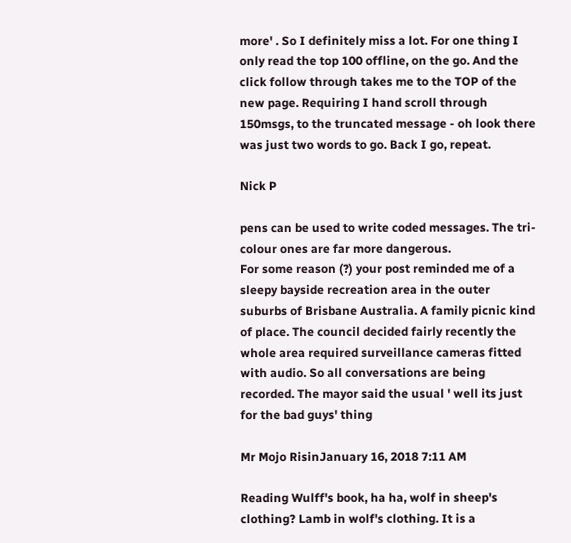more' . So I definitely miss a lot. For one thing I only read the top 100 offline, on the go. And the click follow through takes me to the TOP of the new page. Requiring I hand scroll through 150msgs, to the truncated message - oh look there was just two words to go. Back I go, repeat.

Nick P

pens can be used to write coded messages. The tri-colour ones are far more dangerous.
For some reason (?) your post reminded me of a sleepy bayside recreation area in the outer suburbs of Brisbane Australia. A family picnic kind of place. The council decided fairly recently the whole area required surveillance cameras fitted with audio. So all conversations are being recorded. The mayor said the usual ' well its just for the bad guys' thing

Mr Mojo RisinJanuary 16, 2018 7:11 AM

Reading Wulff's book, ha ha, wolf in sheep's clothing? Lamb in wolf's clothing. It is a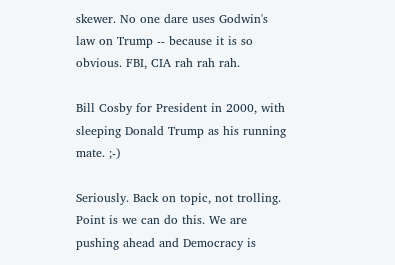skewer. No one dare uses Godwin's law on Trump -- because it is so obvious. FBI, CIA rah rah rah.

Bill Cosby for President in 2000, with sleeping Donald Trump as his running mate. ;-)

Seriously. Back on topic, not trolling. Point is we can do this. We are pushing ahead and Democracy is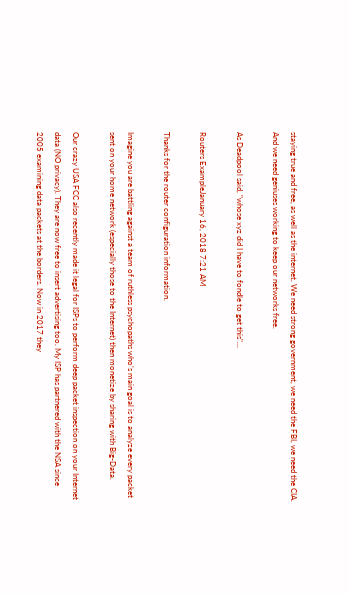staying true and free, as well as the internet. We need strong government, we need the FBI, we need the CIA. And we need geniuses working to keep our networks free.

As Deadpool said, "whose xyz did I have to fondle to get this"...

Routers ExampleJanuary 16, 2018 7:21 AM

Thanks for the router configuration information.

Imagine you are battling against a team of ruthless psychopaths who’s main goal is to analyze every packet sent on your home network (especially those to the Internet) then monetize by sharing with Big-Data.

Our crazy USA FCC also recently made it legal for ISPs to perform deep packet inspection on your Internet data (NO privacy). They are now free to insert advertising too. My ISP has partnered with the NSA since 2005 examining data packets at the borders. Now in 2017 they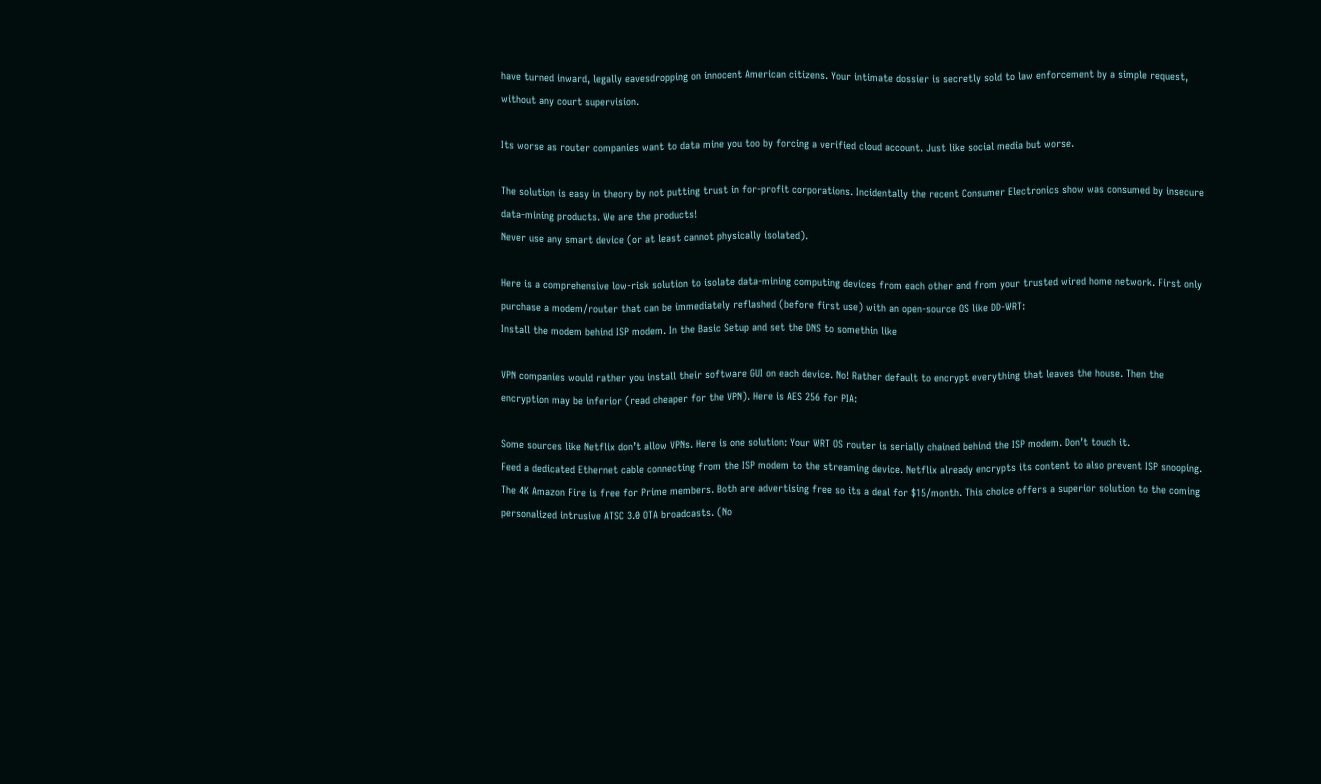have turned inward, legally eavesdropping on innocent American citizens. Your intimate dossier is secretly sold to law enforcement by a simple request, without any court supervision.

Its worse as router companies want to data mine you too by forcing a verified cloud account. Just like social media but worse.

The solution is easy in theory by not putting trust in for-profit corporations. Incidentally the recent Consumer Electronics show was consumed by insecure data-mining products. We are the products!
Never use any smart device (or at least cannot physically isolated).

Here is a comprehensive low-risk solution to isolate data-mining computing devices from each other and from your trusted wired home network. First only purchase a modem/router that can be immediately reflashed (before first use) with an open-source OS like DD-WRT:
Install the modem behind ISP modem. In the Basic Setup and set the DNS to somethin like

VPN companies would rather you install their software GUI on each device. No! Rather default to encrypt everything that leaves the house. Then the encryption may be inferior (read cheaper for the VPN). Here is AES 256 for PIA:

Some sources like Netflix don’t allow VPNs. Here is one solution: Your WRT OS router is serially chained behind the ISP modem. Don’t touch it.
Feed a dedicated Ethernet cable connecting from the ISP modem to the streaming device. Netflix already encrypts its content to also prevent ISP snooping. The 4K Amazon Fire is free for Prime members. Both are advertising free so its a deal for $15/month. This choice offers a superior solution to the coming personalized intrusive ATSC 3.0 OTA broadcasts. (No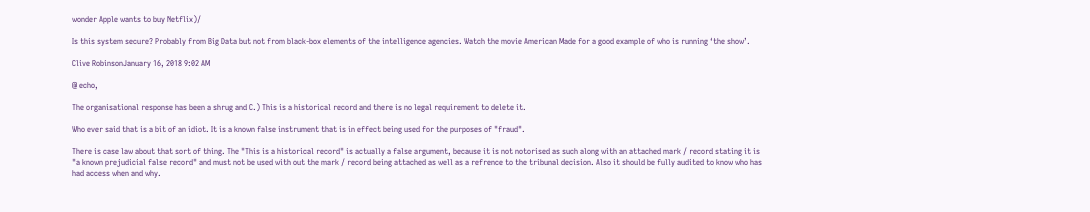wonder Apple wants to buy Netflix)/

Is this system secure? Probably from Big Data but not from black-box elements of the intelligence agencies. Watch the movie American Made for a good example of who is running ‘the show’.

Clive RobinsonJanuary 16, 2018 9:02 AM

@ echo,

The organisational response has been a shrug and C.) This is a historical record and there is no legal requirement to delete it.

Who ever said that is a bit of an idiot. It is a known false instrument that is in effect being used for the purposes of "fraud".

There is case law about that sort of thing. The "This is a historical record" is actually a false argument, because it is not notorised as such along with an attached mark / record stating it is "a known prejudicial false record" and must not be used with out the mark / record being attached as well as a refrence to the tribunal decision. Also it should be fully audited to know who has had access when and why.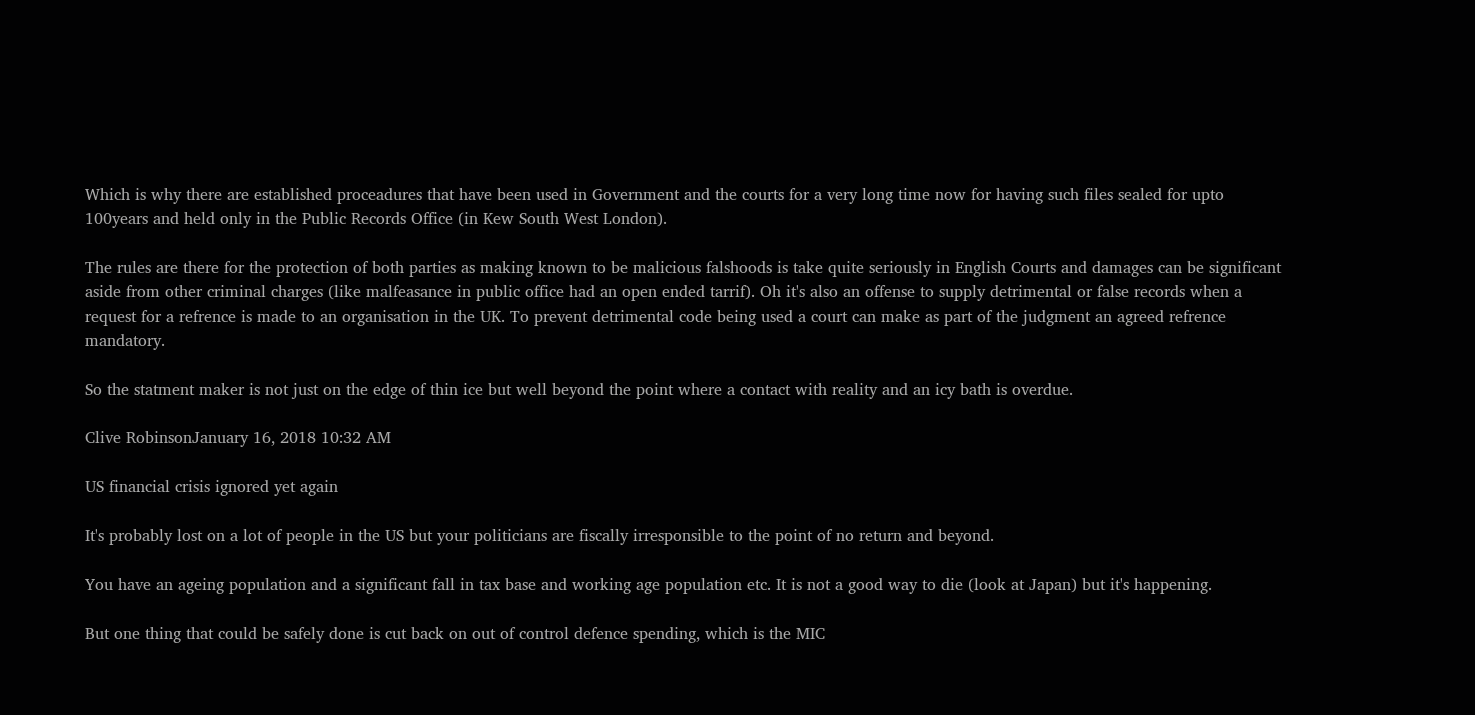Which is why there are established proceadures that have been used in Government and the courts for a very long time now for having such files sealed for upto 100years and held only in the Public Records Office (in Kew South West London).

The rules are there for the protection of both parties as making known to be malicious falshoods is take quite seriously in English Courts and damages can be significant aside from other criminal charges (like malfeasance in public office had an open ended tarrif). Oh it's also an offense to supply detrimental or false records when a request for a refrence is made to an organisation in the UK. To prevent detrimental code being used a court can make as part of the judgment an agreed refrence mandatory.

So the statment maker is not just on the edge of thin ice but well beyond the point where a contact with reality and an icy bath is overdue.

Clive RobinsonJanuary 16, 2018 10:32 AM

US financial crisis ignored yet again

It's probably lost on a lot of people in the US but your politicians are fiscally irresponsible to the point of no return and beyond.

You have an ageing population and a significant fall in tax base and working age population etc. It is not a good way to die (look at Japan) but it's happening.

But one thing that could be safely done is cut back on out of control defence spending, which is the MIC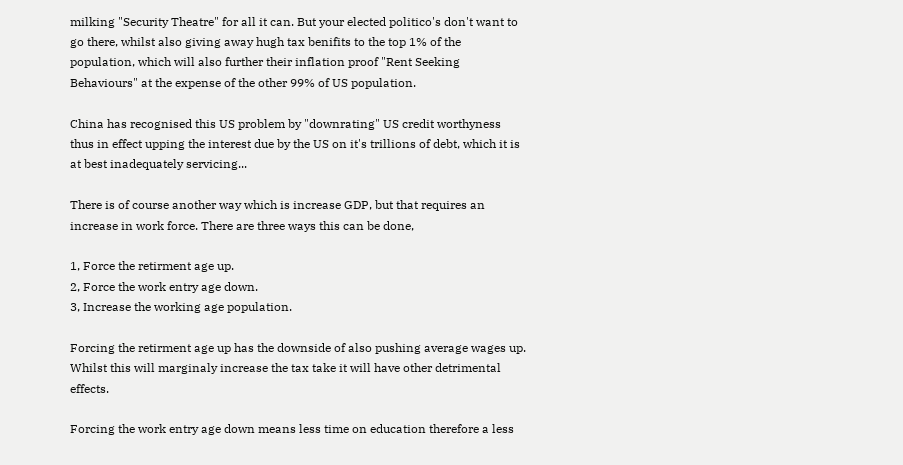milking "Security Theatre" for all it can. But your elected politico's don't want to go there, whilst also giving away hugh tax benifits to the top 1% of the population, which will also further their inflation proof "Rent Seeking Behaviours" at the expense of the other 99% of US population.

China has recognised this US problem by "downrating" US credit worthyness thus in effect upping the interest due by the US on it's trillions of debt, which it is at best inadequately servicing...

There is of course another way which is increase GDP, but that requires an increase in work force. There are three ways this can be done,

1, Force the retirment age up.
2, Force the work entry age down.
3, Increase the working age population.

Forcing the retirment age up has the downside of also pushing average wages up. Whilst this will marginaly increase the tax take it will have other detrimental effects.

Forcing the work entry age down means less time on education therefore a less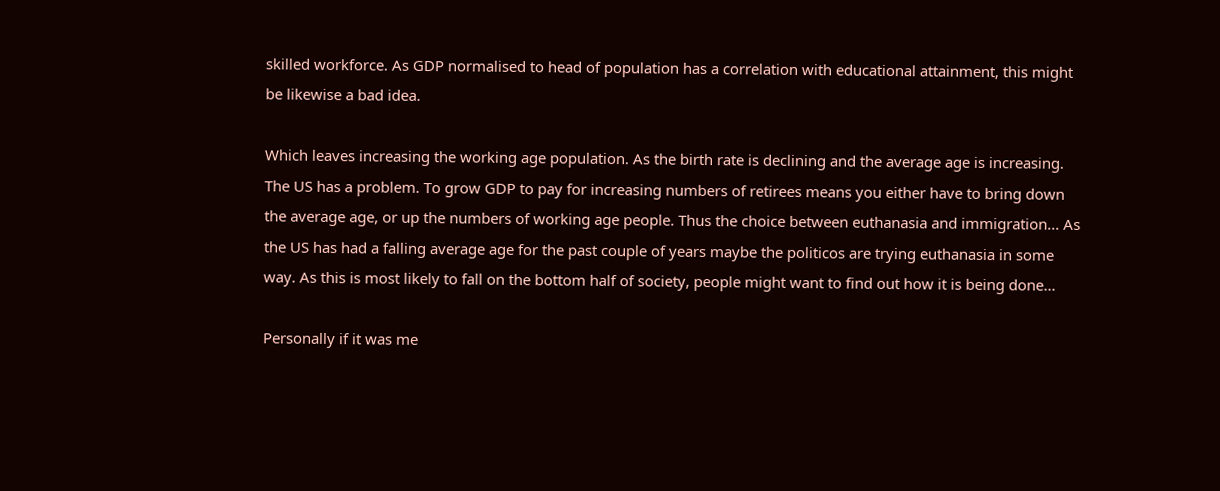skilled workforce. As GDP normalised to head of population has a correlation with educational attainment, this might be likewise a bad idea.

Which leaves increasing the working age population. As the birth rate is declining and the average age is increasing. The US has a problem. To grow GDP to pay for increasing numbers of retirees means you either have to bring down the average age, or up the numbers of working age people. Thus the choice between euthanasia and immigration... As the US has had a falling average age for the past couple of years maybe the politicos are trying euthanasia in some way. As this is most likely to fall on the bottom half of society, people might want to find out how it is being done...

Personally if it was me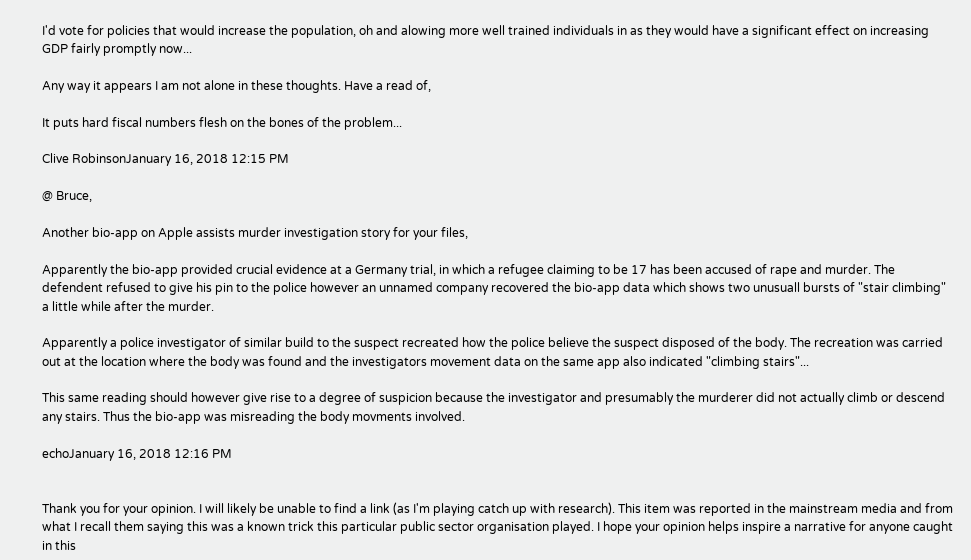I'd vote for policies that would increase the population, oh and alowing more well trained individuals in as they would have a significant effect on increasing GDP fairly promptly now...

Any way it appears I am not alone in these thoughts. Have a read of,

It puts hard fiscal numbers flesh on the bones of the problem...

Clive RobinsonJanuary 16, 2018 12:15 PM

@ Bruce,

Another bio-app on Apple assists murder investigation story for your files,

Apparently the bio-app provided crucial evidence at a Germany trial, in which a refugee claiming to be 17 has been accused of rape and murder. The defendent refused to give his pin to the police however an unnamed company recovered the bio-app data which shows two unusuall bursts of "stair climbing" a little while after the murder.

Apparently a police investigator of similar build to the suspect recreated how the police believe the suspect disposed of the body. The recreation was carried out at the location where the body was found and the investigators movement data on the same app also indicated "climbing stairs"...

This same reading should however give rise to a degree of suspicion because the investigator and presumably the murderer did not actually climb or descend any stairs. Thus the bio-app was misreading the body movments involved.

echoJanuary 16, 2018 12:16 PM


Thank you for your opinion. I will likely be unable to find a link (as I'm playing catch up with research). This item was reported in the mainstream media and from what I recall them saying this was a known trick this particular public sector organisation played. I hope your opinion helps inspire a narrative for anyone caught in this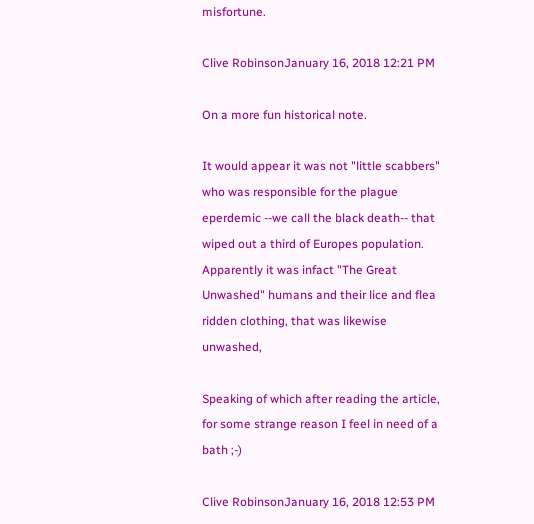misfortune.

Clive RobinsonJanuary 16, 2018 12:21 PM

On a more fun historical note.

It would appear it was not "little scabbers" who was responsible for the plague eperdemic --we call the black death-- that wiped out a third of Europes population. Apparently it was infact "The Great Unwashed" humans and their lice and flea ridden clothing, that was likewise unwashed,

Speaking of which after reading the article, for some strange reason I feel in need of a bath ;-)

Clive RobinsonJanuary 16, 2018 12:53 PM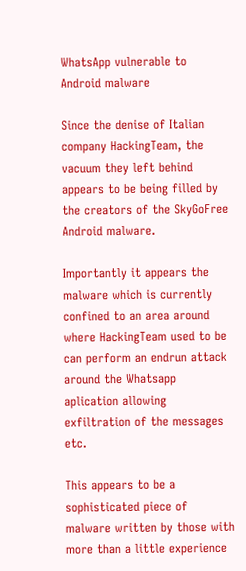WhatsApp vulnerable to Android malware

Since the denise of Italian company HackingTeam, the vacuum they left behind appears to be being filled by the creators of the SkyGoFree Android malware.

Importantly it appears the malware which is currently confined to an area around where HackingTeam used to be can perform an endrun attack around the Whatsapp aplication allowing exfiltration of the messages etc.

This appears to be a sophisticated piece of malware written by those with more than a little experience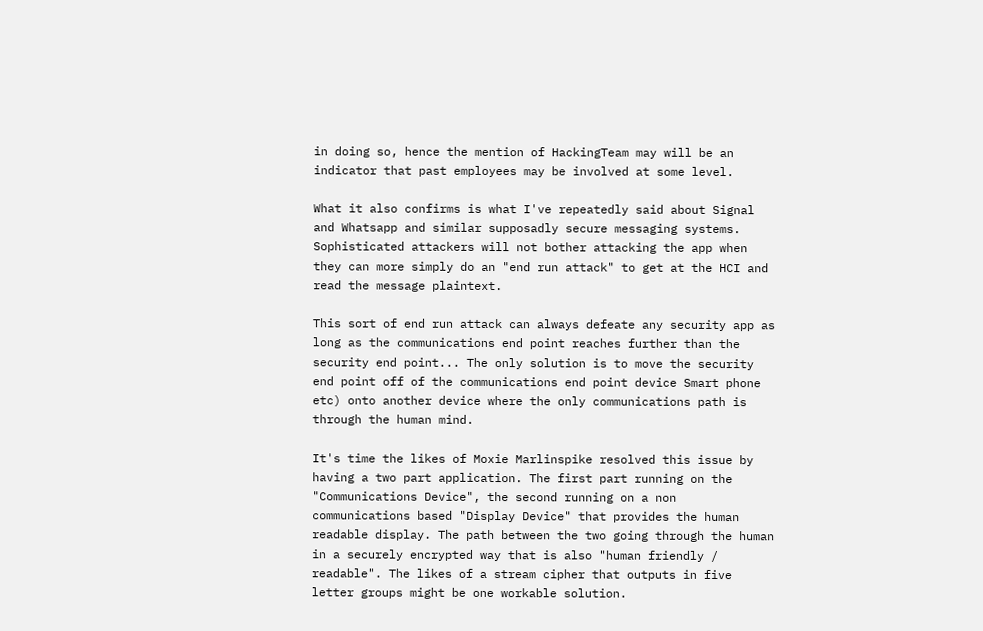in doing so, hence the mention of HackingTeam may will be an indicator that past employees may be involved at some level.

What it also confirms is what I've repeatedly said about Signal and Whatsapp and similar supposadly secure messaging systems. Sophisticated attackers will not bother attacking the app when they can more simply do an "end run attack" to get at the HCI and read the message plaintext.

This sort of end run attack can always defeate any security app as long as the communications end point reaches further than the security end point... The only solution is to move the security end point off of the communications end point device Smart phone etc) onto another device where the only communications path is through the human mind.

It's time the likes of Moxie Marlinspike resolved this issue by having a two part application. The first part running on the "Communications Device", the second running on a non communications based "Display Device" that provides the human readable display. The path between the two going through the human in a securely encrypted way that is also "human friendly / readable". The likes of a stream cipher that outputs in five letter groups might be one workable solution.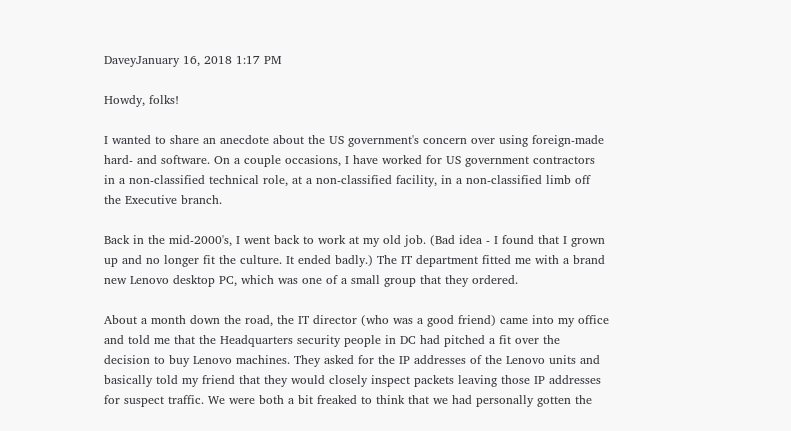DaveyJanuary 16, 2018 1:17 PM

Howdy, folks!

I wanted to share an anecdote about the US government's concern over using foreign-made hard- and software. On a couple occasions, I have worked for US government contractors in a non-classified technical role, at a non-classified facility, in a non-classified limb off the Executive branch.

Back in the mid-2000's, I went back to work at my old job. (Bad idea - I found that I grown up and no longer fit the culture. It ended badly.) The IT department fitted me with a brand new Lenovo desktop PC, which was one of a small group that they ordered.

About a month down the road, the IT director (who was a good friend) came into my office and told me that the Headquarters security people in DC had pitched a fit over the decision to buy Lenovo machines. They asked for the IP addresses of the Lenovo units and basically told my friend that they would closely inspect packets leaving those IP addresses for suspect traffic. We were both a bit freaked to think that we had personally gotten the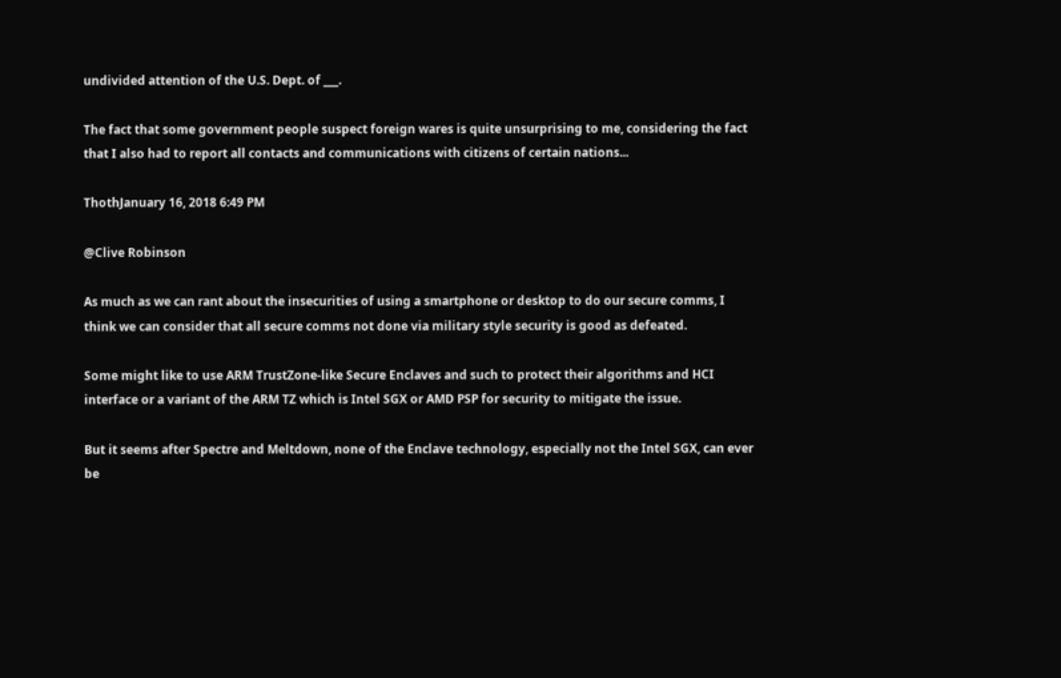undivided attention of the U.S. Dept. of ___.

The fact that some government people suspect foreign wares is quite unsurprising to me, considering the fact that I also had to report all contacts and communications with citizens of certain nations...

ThothJanuary 16, 2018 6:49 PM

@Clive Robinson

As much as we can rant about the insecurities of using a smartphone or desktop to do our secure comms, I think we can consider that all secure comms not done via military style security is good as defeated.

Some might like to use ARM TrustZone-like Secure Enclaves and such to protect their algorithms and HCI interface or a variant of the ARM TZ which is Intel SGX or AMD PSP for security to mitigate the issue.

But it seems after Spectre and Meltdown, none of the Enclave technology, especially not the Intel SGX, can ever be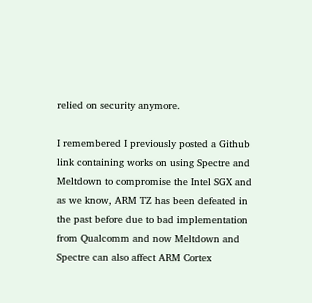relied on security anymore.

I remembered I previously posted a Github link containing works on using Spectre and Meltdown to compromise the Intel SGX and as we know, ARM TZ has been defeated in the past before due to bad implementation from Qualcomm and now Meltdown and Spectre can also affect ARM Cortex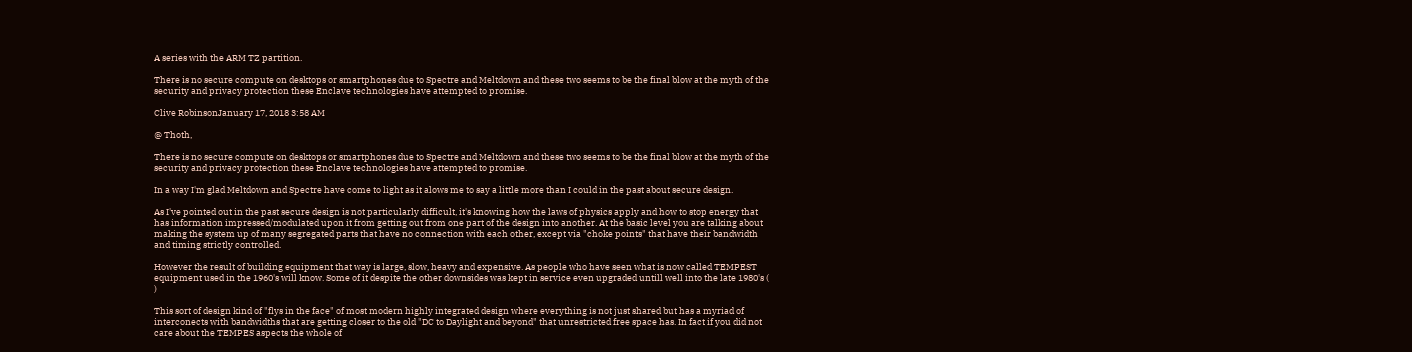A series with the ARM TZ partition.

There is no secure compute on desktops or smartphones due to Spectre and Meltdown and these two seems to be the final blow at the myth of the security and privacy protection these Enclave technologies have attempted to promise.

Clive RobinsonJanuary 17, 2018 3:58 AM

@ Thoth,

There is no secure compute on desktops or smartphones due to Spectre and Meltdown and these two seems to be the final blow at the myth of the security and privacy protection these Enclave technologies have attempted to promise.

In a way I'm glad Meltdown and Spectre have come to light as it alows me to say a little more than I could in the past about secure design.

As I've pointed out in the past secure design is not particularly difficult, it's knowing how the laws of physics apply and how to stop energy that has information impressed/modulated upon it from getting out from one part of the design into another. At the basic level you are talking about making the system up of many segregated parts that have no connection with each other, except via "choke points" that have their bandwidth and timing strictly controlled.

However the result of building equipment that way is large, slow, heavy and expensive. As people who have seen what is now called TEMPEST equipment used in the 1960's will know. Some of it despite the other downsides was kept in service even upgraded untill well into the late 1980's ( )

This sort of design kind of "flys in the face" of most modern highly integrated design where everything is not just shared but has a myriad of interconects with bandwidths that are getting closer to the old "DC to Daylight and beyond" that unrestricted free space has. In fact if you did not care about the TEMPES aspects the whole of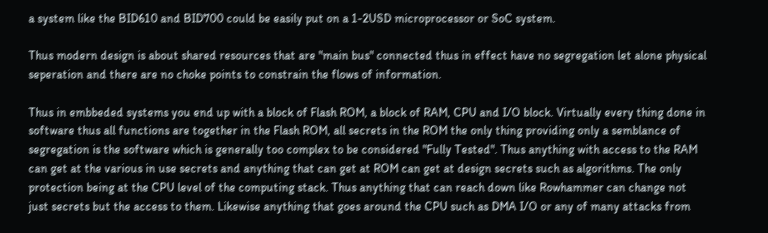a system like the BID610 and BID700 could be easily put on a 1-2USD microprocessor or SoC system.

Thus modern design is about shared resources that are "main bus" connected thus in effect have no segregation let alone physical seperation and there are no choke points to constrain the flows of information.

Thus in embbeded systems you end up with a block of Flash ROM, a block of RAM, CPU and I/O block. Virtually every thing done in software thus all functions are together in the Flash ROM, all secrets in the ROM the only thing providing only a semblance of segregation is the software which is generally too complex to be considered "Fully Tested". Thus anything with access to the RAM can get at the various in use secrets and anything that can get at ROM can get at design secrets such as algorithms. The only protection being at the CPU level of the computing stack. Thus anything that can reach down like Rowhammer can change not just secrets but the access to them. Likewise anything that goes around the CPU such as DMA I/O or any of many attacks from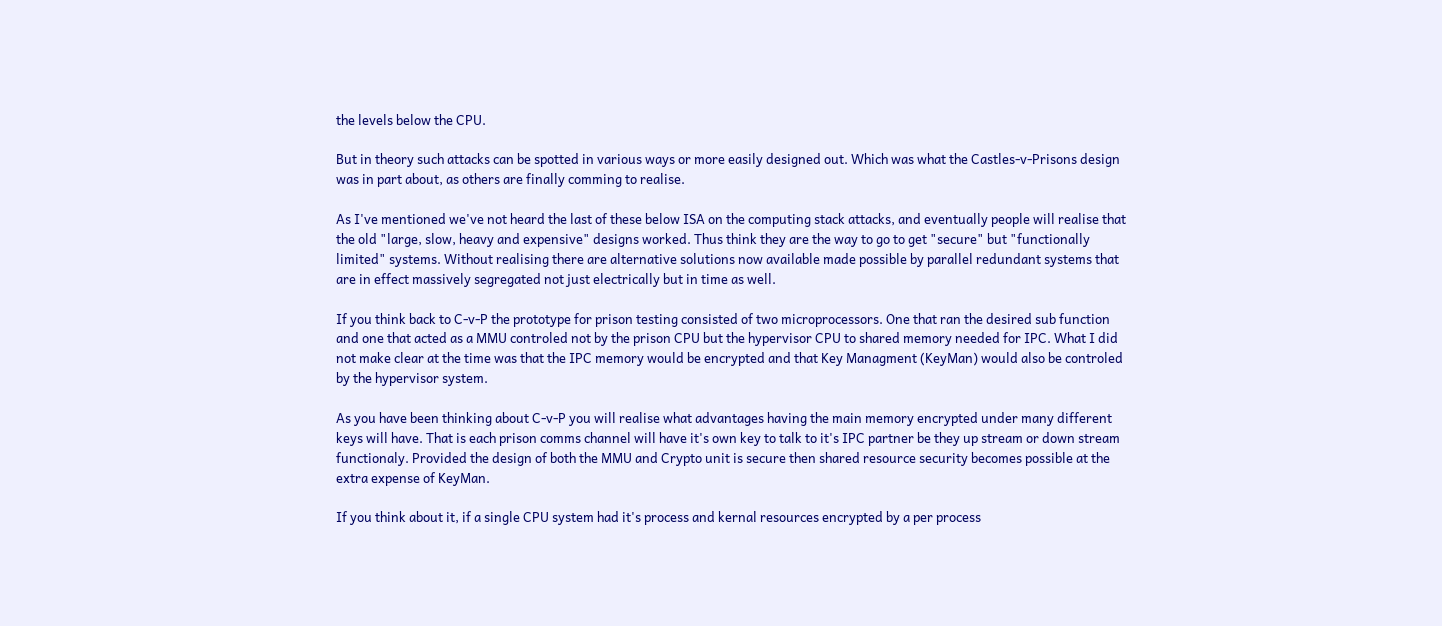the levels below the CPU.

But in theory such attacks can be spotted in various ways or more easily designed out. Which was what the Castles-v-Prisons design was in part about, as others are finally comming to realise.

As I've mentioned we've not heard the last of these below ISA on the computing stack attacks, and eventually people will realise that the old "large, slow, heavy and expensive" designs worked. Thus think they are the way to go to get "secure" but "functionally limited" systems. Without realising there are alternative solutions now available made possible by parallel redundant systems that are in effect massively segregated not just electrically but in time as well.

If you think back to C-v-P the prototype for prison testing consisted of two microprocessors. One that ran the desired sub function and one that acted as a MMU controled not by the prison CPU but the hypervisor CPU to shared memory needed for IPC. What I did not make clear at the time was that the IPC memory would be encrypted and that Key Managment (KeyMan) would also be controled by the hypervisor system.

As you have been thinking about C-v-P you will realise what advantages having the main memory encrypted under many different keys will have. That is each prison comms channel will have it's own key to talk to it's IPC partner be they up stream or down stream functionaly. Provided the design of both the MMU and Crypto unit is secure then shared resource security becomes possible at the extra expense of KeyMan.

If you think about it, if a single CPU system had it's process and kernal resources encrypted by a per process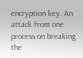encryption key. An attack from one process on breaking the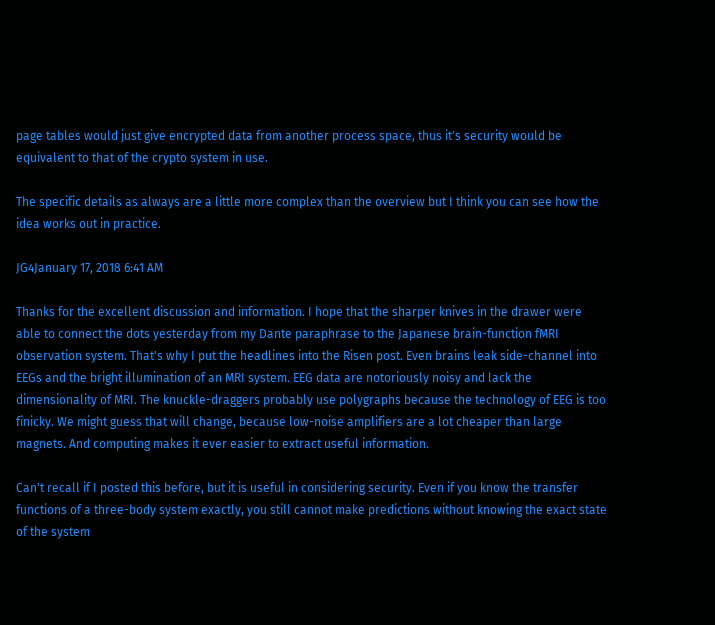page tables would just give encrypted data from another process space, thus it's security would be equivalent to that of the crypto system in use.

The specific details as always are a little more complex than the overview but I think you can see how the idea works out in practice.

JG4January 17, 2018 6:41 AM

Thanks for the excellent discussion and information. I hope that the sharper knives in the drawer were able to connect the dots yesterday from my Dante paraphrase to the Japanese brain-function fMRI observation system. That's why I put the headlines into the Risen post. Even brains leak side-channel into EEGs and the bright illumination of an MRI system. EEG data are notoriously noisy and lack the dimensionality of MRI. The knuckle-draggers probably use polygraphs because the technology of EEG is too finicky. We might guess that will change, because low-noise amplifiers are a lot cheaper than large magnets. And computing makes it ever easier to extract useful information.

Can't recall if I posted this before, but it is useful in considering security. Even if you know the transfer functions of a three-body system exactly, you still cannot make predictions without knowing the exact state of the system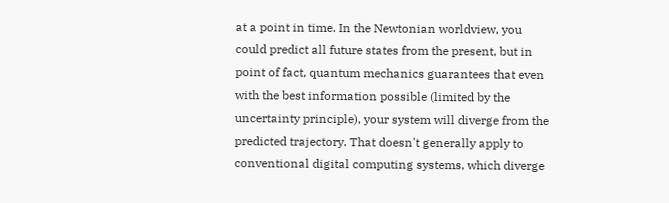at a point in time. In the Newtonian worldview, you could predict all future states from the present, but in point of fact, quantum mechanics guarantees that even with the best information possible (limited by the uncertainty principle), your system will diverge from the predicted trajectory. That doesn't generally apply to conventional digital computing systems, which diverge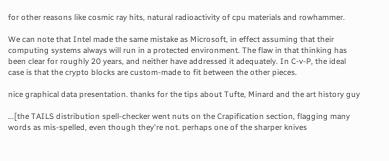for other reasons like cosmic ray hits, natural radioactivity of cpu materials and rowhammer.

We can note that Intel made the same mistake as Microsoft, in effect assuming that their computing systems always will run in a protected environment. The flaw in that thinking has been clear for roughly 20 years, and neither have addressed it adequately. In C-v-P, the ideal case is that the crypto blocks are custom-made to fit between the other pieces.

nice graphical data presentation. thanks for the tips about Tufte, Minard and the art history guy

...[the TAILS distribution spell-checker went nuts on the Crapification section, flagging many words as mis-spelled, even though they're not. perhaps one of the sharper knives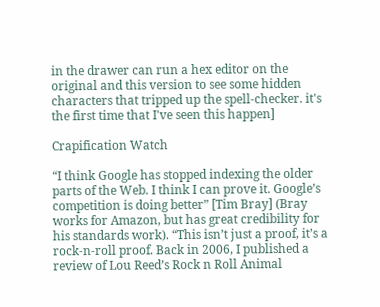in the drawer can run a hex editor on the original and this version to see some hidden characters that tripped up the spell-checker. it's the first time that I've seen this happen]

Crapification Watch

“I think Google has stopped indexing the older parts of the Web. I think I can prove it. Google’s competition is doing better” [Tim Bray] (Bray works for Amazon, but has great credibility for his standards work). “This isn’t just a proof, it’s a rock-n-roll proof. Back in 2006, I published a review of Lou Reed’s Rock n Roll Animal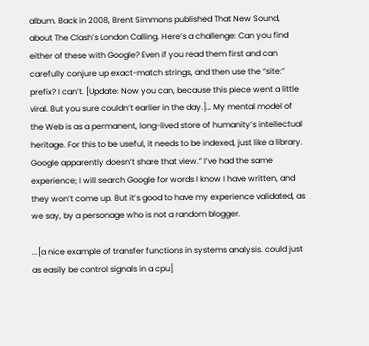album. Back in 2008, Brent Simmons published That New Sound, about The Clash’s London Calling. Here’s a challenge: Can you find either of these with Google? Even if you read them first and can carefully conjure up exact-match strings, and then use the “site:” prefix? I can’t. [Update: Now you can, because this piece went a little viral. But you sure couldn’t earlier in the day.]… My mental model of the Web is as a permanent, long-lived store of humanity’s intellectual heritage. For this to be useful, it needs to be indexed, just like a library. Google apparently doesn’t share that view.” I’ve had the same experience; I will search Google for words I know I have written, and they won’t come up. But it’s good to have my experience validated, as we say, by a personage who is not a random blogger.

...[a nice example of transfer functions in systems analysis. could just as easily be control signals in a cpu]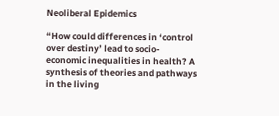Neoliberal Epidemics

“How could differences in ‘control over destiny’ lead to socio-economic inequalities in health? A synthesis of theories and pathways in the living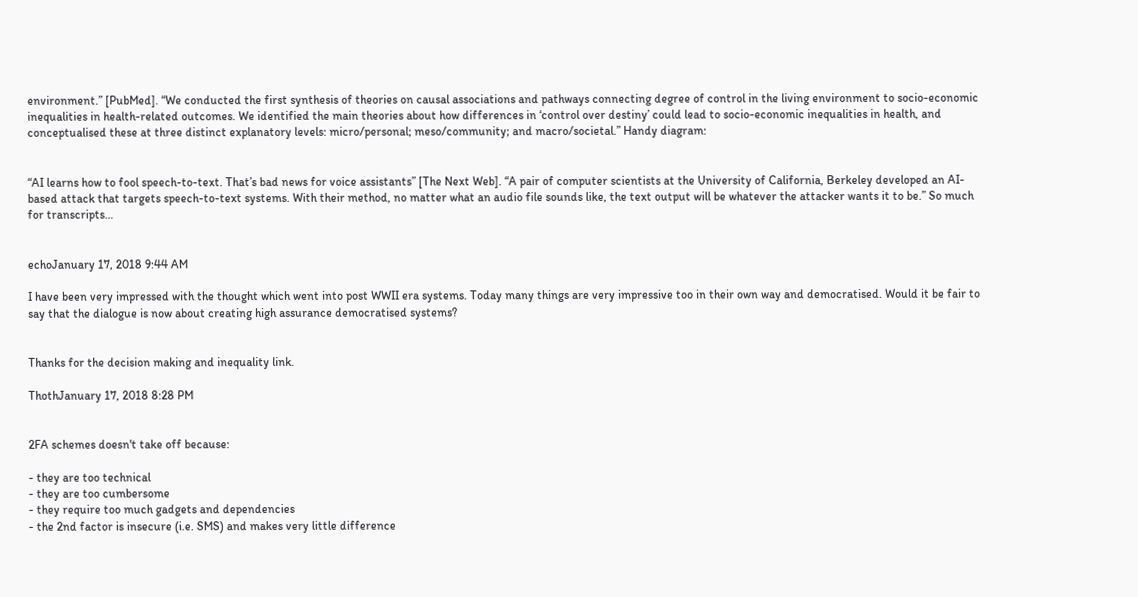environment.” [PubMed]. “We conducted the first synthesis of theories on causal associations and pathways connecting degree of control in the living environment to socio-economic inequalities in health-related outcomes. We identified the main theories about how differences in ‘control over destiny’ could lead to socio-economic inequalities in health, and conceptualised these at three distinct explanatory levels: micro/personal; meso/community; and macro/societal.” Handy diagram:


“AI learns how to fool speech-to-text. That’s bad news for voice assistants” [The Next Web]. “A pair of computer scientists at the University of California, Berkeley developed an AI-based attack that targets speech-to-text systems. With their method, no matter what an audio file sounds like, the text output will be whatever the attacker wants it to be.” So much for transcripts…


echoJanuary 17, 2018 9:44 AM

I have been very impressed with the thought which went into post WWII era systems. Today many things are very impressive too in their own way and democratised. Would it be fair to say that the dialogue is now about creating high assurance democratised systems?


Thanks for the decision making and inequality link.

ThothJanuary 17, 2018 8:28 PM


2FA schemes doesn't take off because:

- they are too technical
- they are too cumbersome
- they require too much gadgets and dependencies
- the 2nd factor is insecure (i.e. SMS) and makes very little difference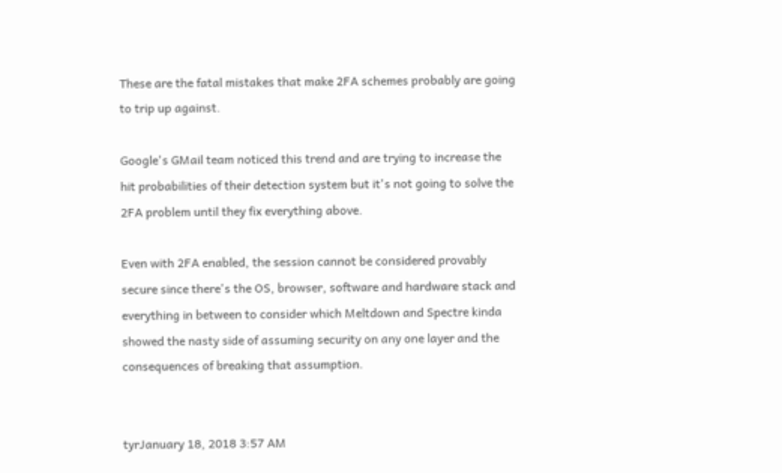These are the fatal mistakes that make 2FA schemes probably are going to trip up against.

Google's GMail team noticed this trend and are trying to increase the hit probabilities of their detection system but it's not going to solve the 2FA problem until they fix everything above.

Even with 2FA enabled, the session cannot be considered provably secure since there's the OS, browser, software and hardware stack and everything in between to consider which Meltdown and Spectre kinda showed the nasty side of assuming security on any one layer and the consequences of breaking that assumption.


tyrJanuary 18, 2018 3:57 AM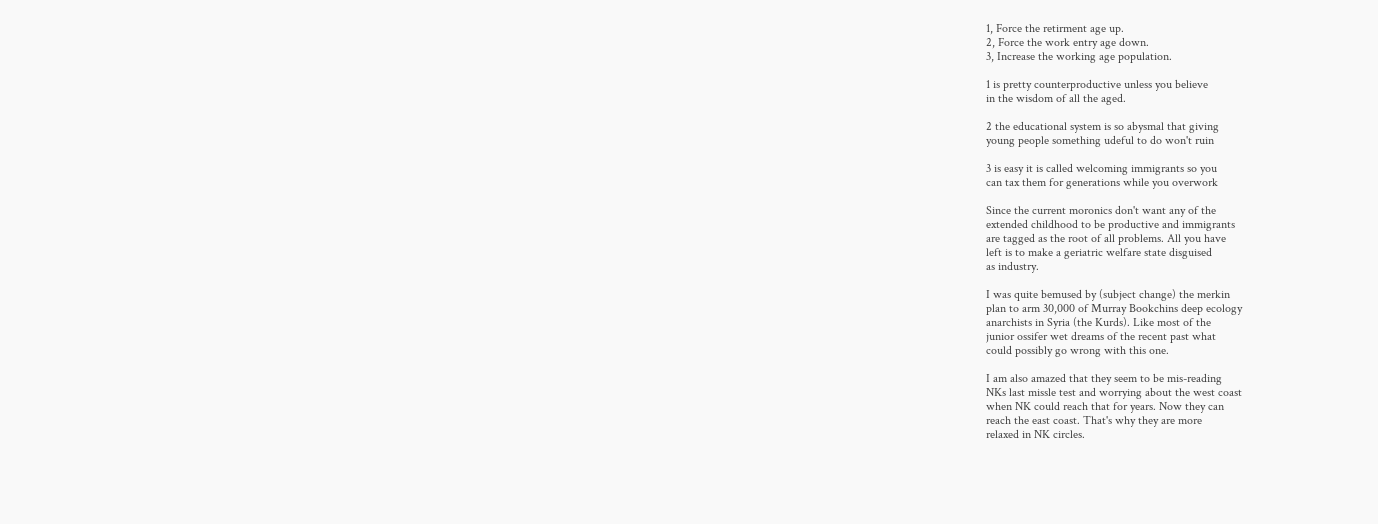1, Force the retirment age up.
2, Force the work entry age down.
3, Increase the working age population.

1 is pretty counterproductive unless you believe
in the wisdom of all the aged.

2 the educational system is so abysmal that giving
young people something udeful to do won't ruin

3 is easy it is called welcoming immigrants so you
can tax them for generations while you overwork

Since the current moronics don't want any of the
extended childhood to be productive and immigrants
are tagged as the root of all problems. All you have
left is to make a geriatric welfare state disguised
as industry.

I was quite bemused by (subject change) the merkin
plan to arm 30,000 of Murray Bookchins deep ecology
anarchists in Syria (the Kurds). Like most of the
junior ossifer wet dreams of the recent past what
could possibly go wrong with this one.

I am also amazed that they seem to be mis-reading
NKs last missle test and worrying about the west coast
when NK could reach that for years. Now they can
reach the east coast. That's why they are more
relaxed in NK circles.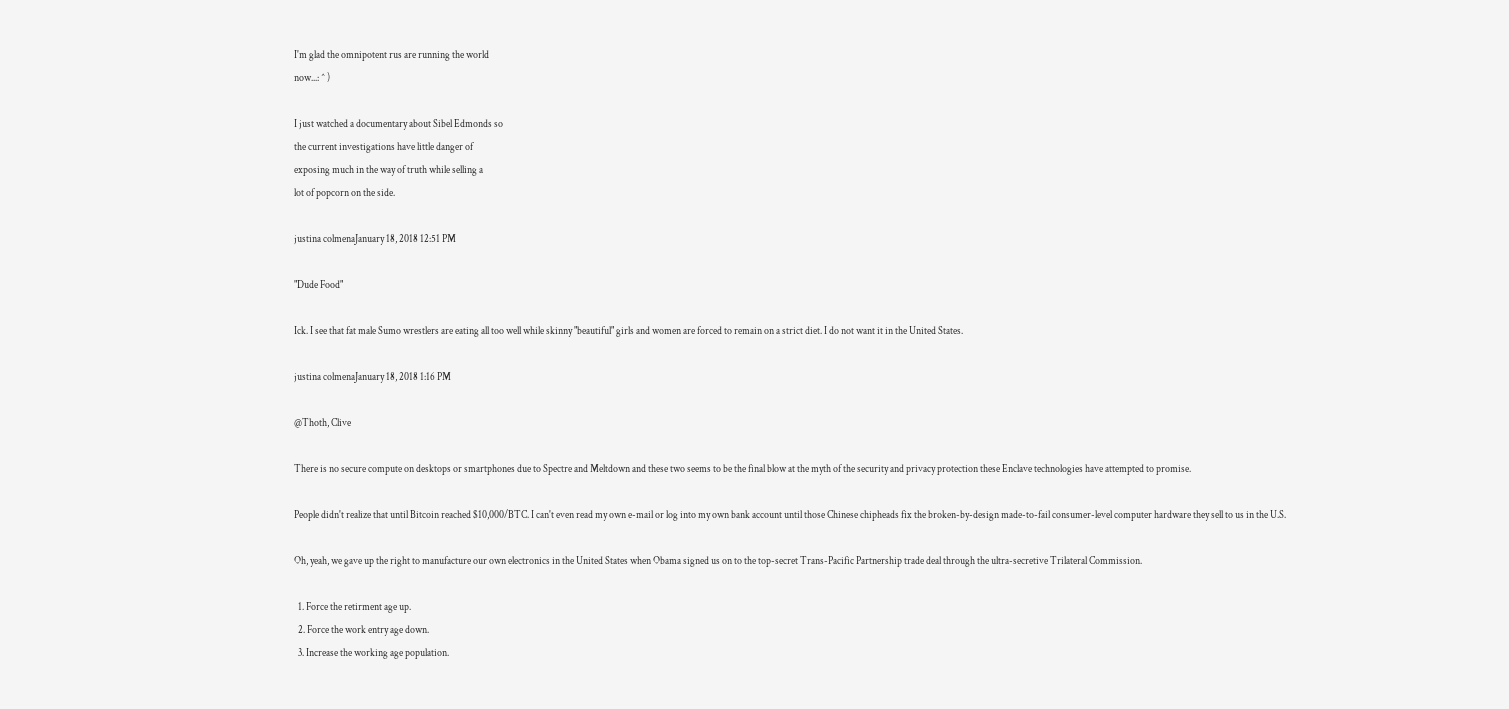I'm glad the omnipotent rus are running the world
now...: ^ )

I just watched a documentary about Sibel Edmonds so
the current investigations have little danger of
exposing much in the way of truth while selling a
lot of popcorn on the side.

justina colmenaJanuary 18, 2018 12:51 PM

"Dude Food"

Ick. I see that fat male Sumo wrestlers are eating all too well while skinny "beautiful" girls and women are forced to remain on a strict diet. I do not want it in the United States.

justina colmenaJanuary 18, 2018 1:16 PM

@Thoth, Clive

There is no secure compute on desktops or smartphones due to Spectre and Meltdown and these two seems to be the final blow at the myth of the security and privacy protection these Enclave technologies have attempted to promise.

People didn't realize that until Bitcoin reached $10,000/BTC. I can't even read my own e-mail or log into my own bank account until those Chinese chipheads fix the broken-by-design made-to-fail consumer-level computer hardware they sell to us in the U.S.

Oh, yeah, we gave up the right to manufacture our own electronics in the United States when Obama signed us on to the top-secret Trans-Pacific Partnership trade deal through the ultra-secretive Trilateral Commission.

  1. Force the retirment age up.
  2. Force the work entry age down.
  3. Increase the working age population.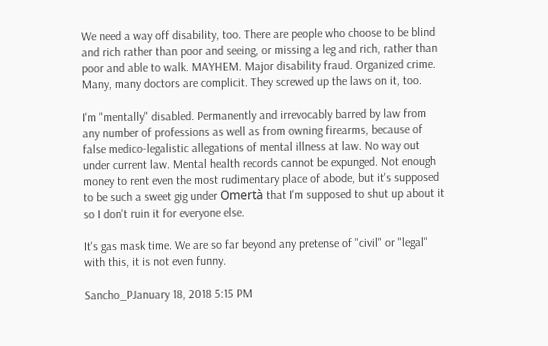We need a way off disability, too. There are people who choose to be blind and rich rather than poor and seeing, or missing a leg and rich, rather than poor and able to walk. MAYHEM. Major disability fraud. Organized crime. Many, many doctors are complicit. They screwed up the laws on it, too.

I'm "mentally" disabled. Permanently and irrevocably barred by law from any number of professions as well as from owning firearms, because of false medico-legalistic allegations of mental illness at law. No way out under current law. Mental health records cannot be expunged. Not enough money to rent even the most rudimentary place of abode, but it's supposed to be such a sweet gig under Omertà that I'm supposed to shut up about it so I don't ruin it for everyone else.

It's gas mask time. We are so far beyond any pretense of "civil" or "legal" with this, it is not even funny.

Sancho_PJanuary 18, 2018 5:15 PM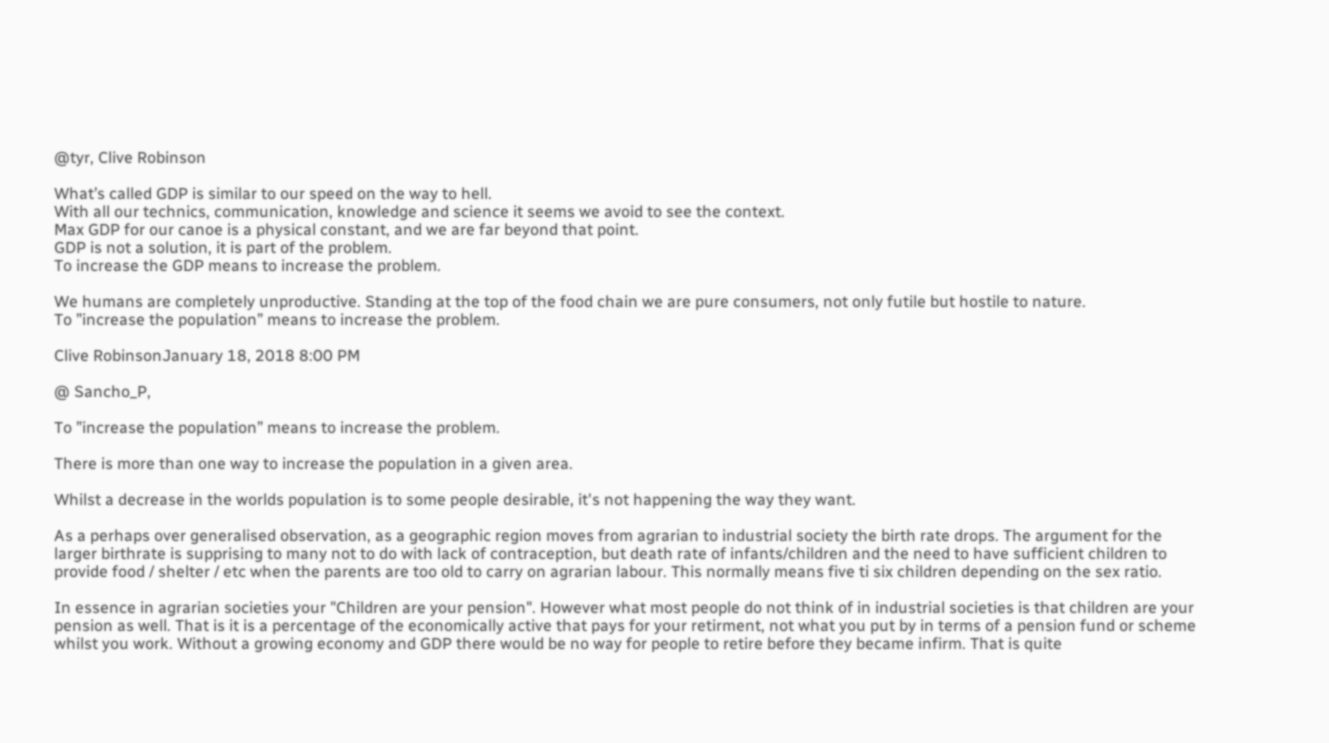@tyr, Clive Robinson

What’s called GDP is similar to our speed on the way to hell.
With all our technics, communication, knowledge and science it seems we avoid to see the context.
Max GDP for our canoe is a physical constant, and we are far beyond that point.
GDP is not a solution, it is part of the problem.
To increase the GDP means to increase the problem.

We humans are completely unproductive. Standing at the top of the food chain we are pure consumers, not only futile but hostile to nature.
To ”increase the population” means to increase the problem.

Clive RobinsonJanuary 18, 2018 8:00 PM

@ Sancho_P,

To ”increase the population” means to increase the problem.

There is more than one way to increase the population in a given area.

Whilst a decrease in the worlds population is to some people desirable, it's not happening the way they want.

As a perhaps over generalised observation, as a geographic region moves from agrarian to industrial society the birth rate drops. The argument for the larger birthrate is supprising to many not to do with lack of contraception, but death rate of infants/children and the need to have sufficient children to provide food / shelter / etc when the parents are too old to carry on agrarian labour. This normally means five ti six children depending on the sex ratio.

In essence in agrarian societies your "Children are your pension". However what most people do not think of in industrial societies is that children are your pension as well. That is it is a percentage of the economically active that pays for your retirment, not what you put by in terms of a pension fund or scheme whilst you work. Without a growing economy and GDP there would be no way for people to retire before they became infirm. That is quite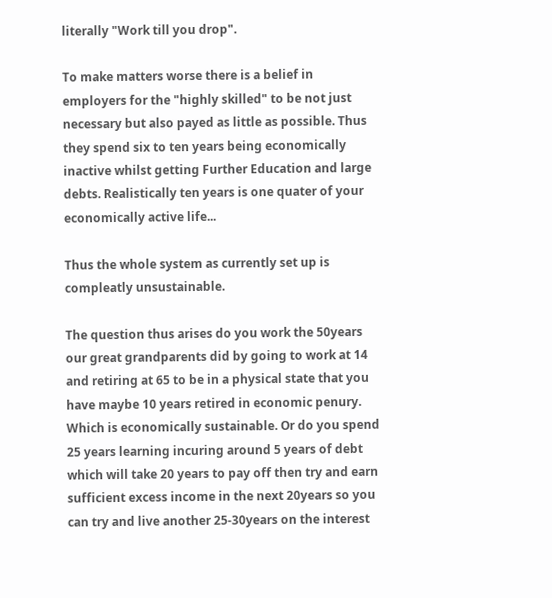literally "Work till you drop".

To make matters worse there is a belief in employers for the "highly skilled" to be not just necessary but also payed as little as possible. Thus they spend six to ten years being economically inactive whilst getting Further Education and large debts. Realistically ten years is one quater of your economically active life...

Thus the whole system as currently set up is compleatly unsustainable.

The question thus arises do you work the 50years our great grandparents did by going to work at 14 and retiring at 65 to be in a physical state that you have maybe 10 years retired in economic penury. Which is economically sustainable. Or do you spend 25 years learning incuring around 5 years of debt which will take 20 years to pay off then try and earn sufficient excess income in the next 20years so you can try and live another 25-30years on the interest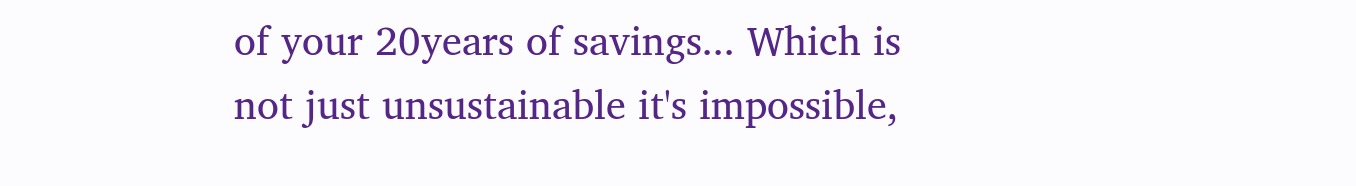of your 20years of savings... Which is not just unsustainable it's impossible,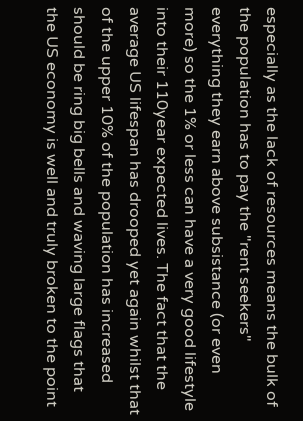especially as the lack of resources means the bulk of the population has to pay the "rent seekers" everything they earn above subsistance (or even more) so the 1% or less can have a very good lifestyle into their 110year expected lives. The fact that the average US lifespan has drooped yet again whilst that of the upper 10% of the population has increased should be ring big bells and waving large flags that the US economy is well and truly broken to the point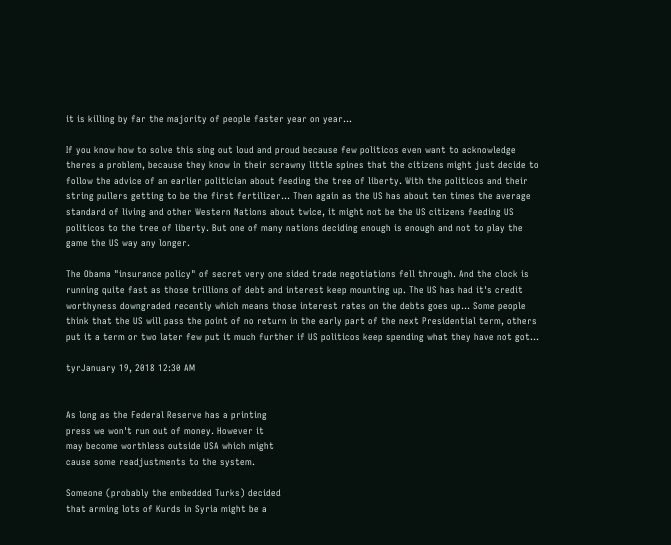it is killing by far the majority of people faster year on year...

If you know how to solve this sing out loud and proud because few politicos even want to acknowledge theres a problem, because they know in their scrawny little spines that the citizens might just decide to follow the advice of an earlier politician about feeding the tree of liberty. With the politicos and their string pullers getting to be the first fertilizer... Then again as the US has about ten times the average standard of living and other Western Nations about twice, it might not be the US citizens feeding US politicos to the tree of liberty. But one of many nations deciding enough is enough and not to play the game the US way any longer.

The Obama "insurance policy" of secret very one sided trade negotiations fell through. And the clock is running quite fast as those trillions of debt and interest keep mounting up. The US has had it's credit worthyness downgraded recently which means those interest rates on the debts goes up... Some people think that the US will pass the point of no return in the early part of the next Presidential term, others put it a term or two later few put it much further if US politicos keep spending what they have not got...

tyrJanuary 19, 2018 12:30 AM


As long as the Federal Reserve has a printing
press we won't run out of money. However it
may become worthless outside USA which might
cause some readjustments to the system.

Someone (probably the embedded Turks) decided
that arming lots of Kurds in Syria might be a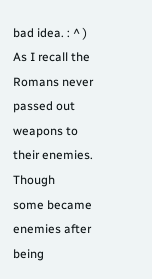bad idea. : ^ ) As I recall the Romans never
passed out weapons to their enemies. Though
some became enemies after being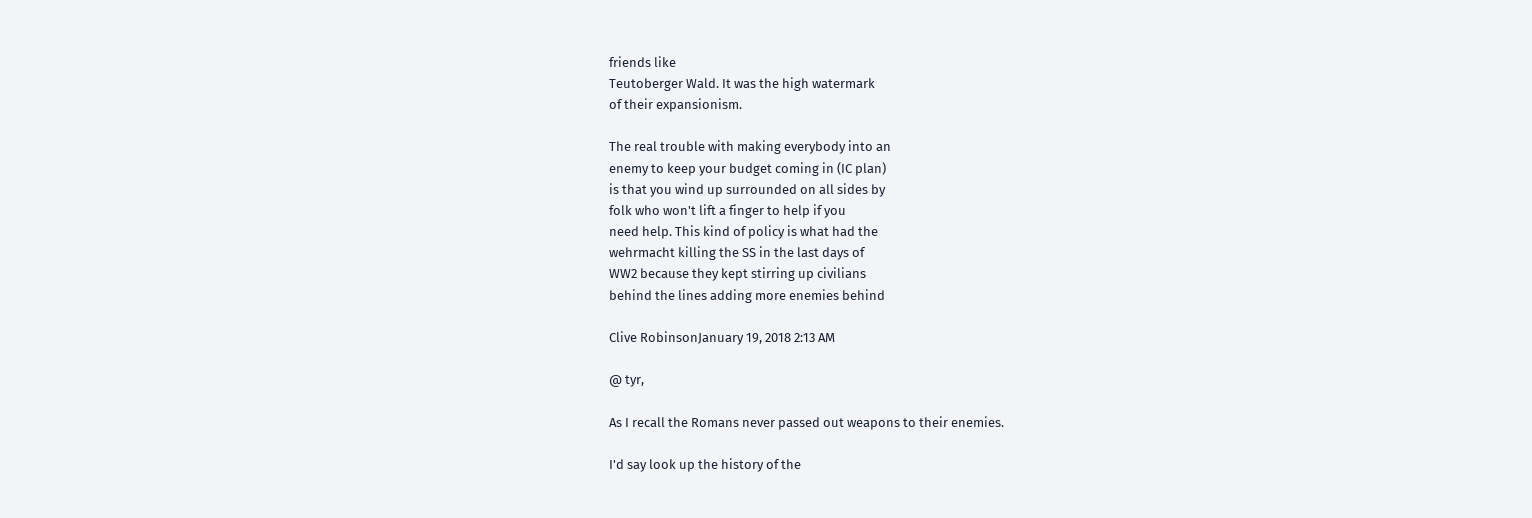friends like
Teutoberger Wald. It was the high watermark
of their expansionism.

The real trouble with making everybody into an
enemy to keep your budget coming in (IC plan)
is that you wind up surrounded on all sides by
folk who won't lift a finger to help if you
need help. This kind of policy is what had the
wehrmacht killing the SS in the last days of
WW2 because they kept stirring up civilians
behind the lines adding more enemies behind

Clive RobinsonJanuary 19, 2018 2:13 AM

@ tyr,

As I recall the Romans never passed out weapons to their enemies.

I'd say look up the history of the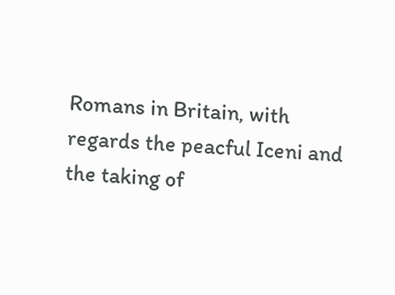Romans in Britain, with regards the peacful Iceni and the taking of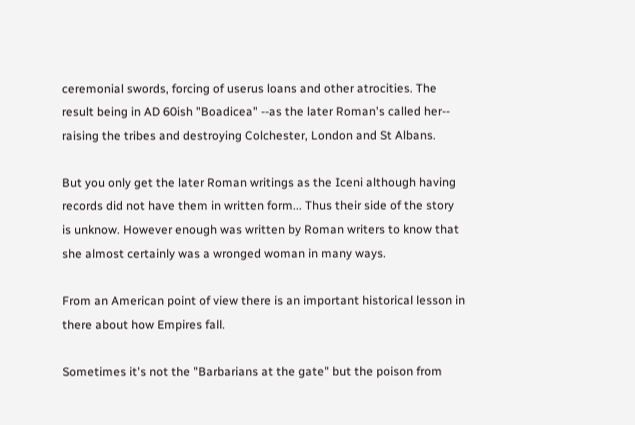ceremonial swords, forcing of userus loans and other atrocities. The result being in AD 60ish "Boadicea" --as the later Roman's called her-- raising the tribes and destroying Colchester, London and St Albans.

But you only get the later Roman writings as the Iceni although having records did not have them in written form... Thus their side of the story is unknow. However enough was written by Roman writers to know that she almost certainly was a wronged woman in many ways.

From an American point of view there is an important historical lesson in there about how Empires fall.

Sometimes it's not the "Barbarians at the gate" but the poison from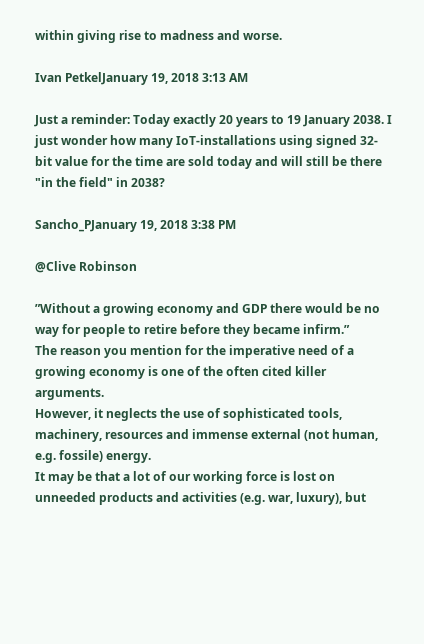within giving rise to madness and worse.

Ivan PetkelJanuary 19, 2018 3:13 AM

Just a reminder: Today exactly 20 years to 19 January 2038. I just wonder how many IoT-installations using signed 32-bit value for the time are sold today and will still be there "in the field" in 2038?

Sancho_PJanuary 19, 2018 3:38 PM

@Clive Robinson

”Without a growing economy and GDP there would be no way for people to retire before they became infirm.”
The reason you mention for the imperative need of a growing economy is one of the often cited killer arguments.
However, it neglects the use of sophisticated tools, machinery, resources and immense external (not human, e.g. fossile) energy.
It may be that a lot of our working force is lost on unneeded products and activities (e.g. war, luxury), but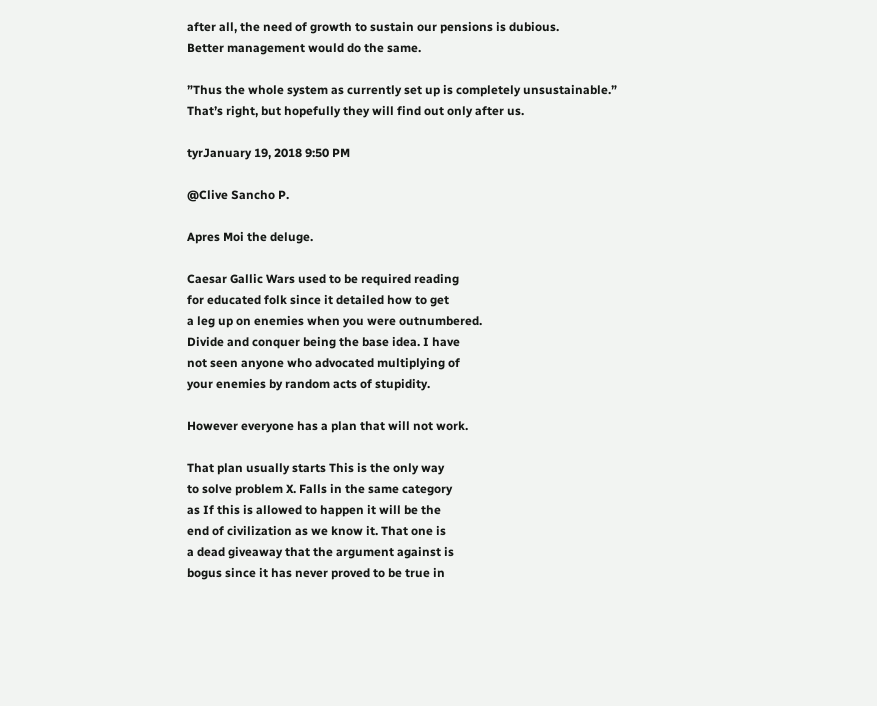after all, the need of growth to sustain our pensions is dubious.
Better management would do the same.

”Thus the whole system as currently set up is completely unsustainable.”
That’s right, but hopefully they will find out only after us.

tyrJanuary 19, 2018 9:50 PM

@Clive Sancho P.

Apres Moi the deluge.

Caesar Gallic Wars used to be required reading
for educated folk since it detailed how to get
a leg up on enemies when you were outnumbered.
Divide and conquer being the base idea. I have
not seen anyone who advocated multiplying of
your enemies by random acts of stupidity.

However everyone has a plan that will not work.

That plan usually starts This is the only way
to solve problem X. Falls in the same category
as If this is allowed to happen it will be the
end of civilization as we know it. That one is
a dead giveaway that the argument against is
bogus since it has never proved to be true in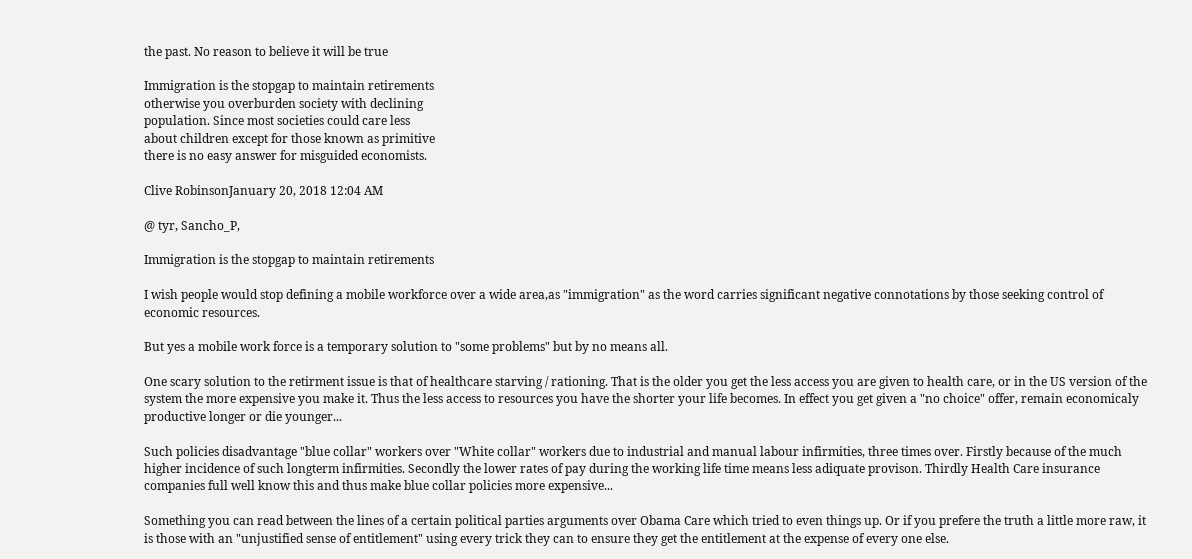the past. No reason to believe it will be true

Immigration is the stopgap to maintain retirements
otherwise you overburden society with declining
population. Since most societies could care less
about children except for those known as primitive
there is no easy answer for misguided economists.

Clive RobinsonJanuary 20, 2018 12:04 AM

@ tyr, Sancho_P,

Immigration is the stopgap to maintain retirements

I wish people would stop defining a mobile workforce over a wide area,as "immigration" as the word carries significant negative connotations by those seeking control of economic resources.

But yes a mobile work force is a temporary solution to "some problems" but by no means all.

One scary solution to the retirment issue is that of healthcare starving / rationing. That is the older you get the less access you are given to health care, or in the US version of the system the more expensive you make it. Thus the less access to resources you have the shorter your life becomes. In effect you get given a "no choice" offer, remain economicaly productive longer or die younger...

Such policies disadvantage "blue collar" workers over "White collar" workers due to industrial and manual labour infirmities, three times over. Firstly because of the much higher incidence of such longterm infirmities. Secondly the lower rates of pay during the working life time means less adiquate provison. Thirdly Health Care insurance companies full well know this and thus make blue collar policies more expensive...

Something you can read between the lines of a certain political parties arguments over Obama Care which tried to even things up. Or if you prefere the truth a little more raw, it is those with an "unjustified sense of entitlement" using every trick they can to ensure they get the entitlement at the expense of every one else.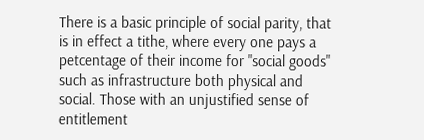There is a basic principle of social parity, that is in effect a tithe, where every one pays a petcentage of their income for "social goods" such as infrastructure both physical and social. Those with an unjustified sense of entitlement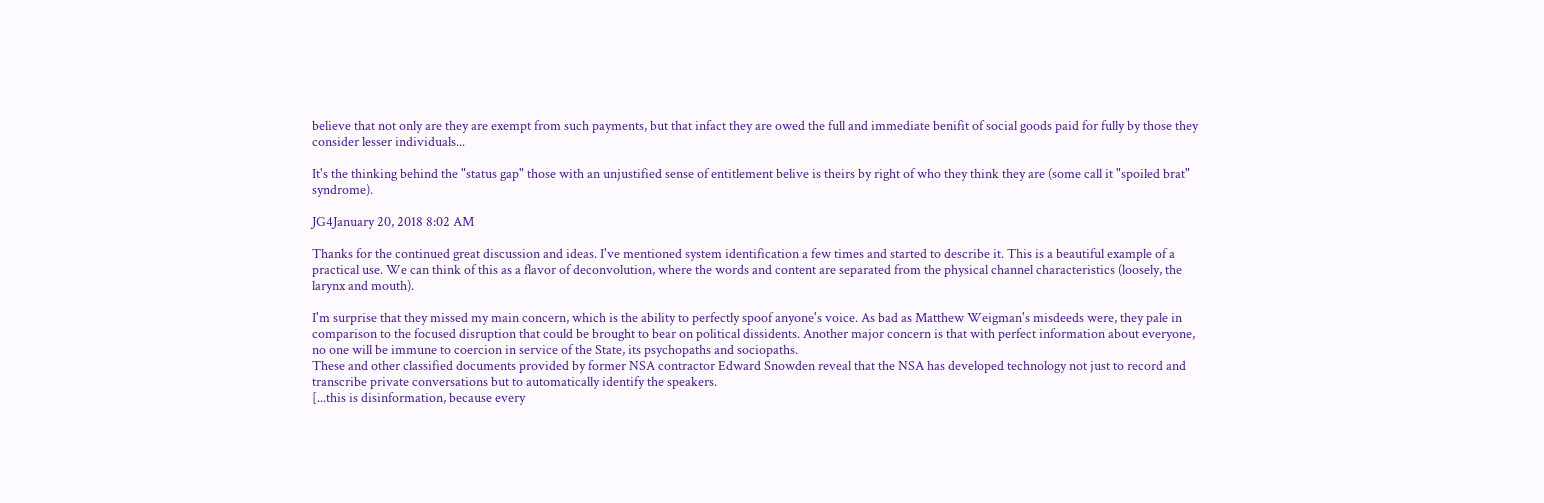believe that not only are they are exempt from such payments, but that infact they are owed the full and immediate benifit of social goods paid for fully by those they consider lesser individuals...

It's the thinking behind the "status gap" those with an unjustified sense of entitlement belive is theirs by right of who they think they are (some call it "spoiled brat" syndrome).

JG4January 20, 2018 8:02 AM

Thanks for the continued great discussion and ideas. I've mentioned system identification a few times and started to describe it. This is a beautiful example of a practical use. We can think of this as a flavor of deconvolution, where the words and content are separated from the physical channel characteristics (loosely, the larynx and mouth).

I'm surprise that they missed my main concern, which is the ability to perfectly spoof anyone's voice. As bad as Matthew Weigman's misdeeds were, they pale in comparison to the focused disruption that could be brought to bear on political dissidents. Another major concern is that with perfect information about everyone, no one will be immune to coercion in service of the State, its psychopaths and sociopaths.
These and other classified documents provided by former NSA contractor Edward Snowden reveal that the NSA has developed technology not just to record and transcribe private conversations but to automatically identify the speakers.
[...this is disinformation, because every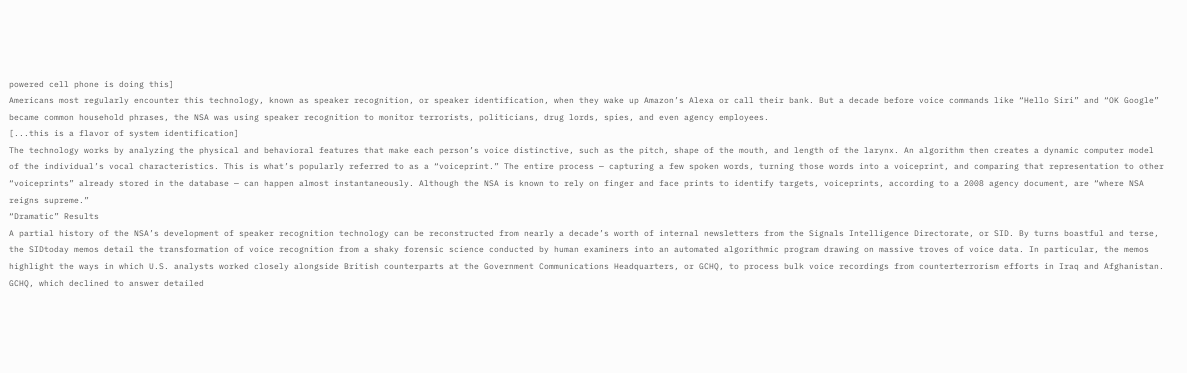powered cell phone is doing this]
Americans most regularly encounter this technology, known as speaker recognition, or speaker identification, when they wake up Amazon’s Alexa or call their bank. But a decade before voice commands like “Hello Siri” and “OK Google” became common household phrases, the NSA was using speaker recognition to monitor terrorists, politicians, drug lords, spies, and even agency employees.
[...this is a flavor of system identification]
The technology works by analyzing the physical and behavioral features that make each person’s voice distinctive, such as the pitch, shape of the mouth, and length of the larynx. An algorithm then creates a dynamic computer model of the individual’s vocal characteristics. This is what’s popularly referred to as a “voiceprint.” The entire process — capturing a few spoken words, turning those words into a voiceprint, and comparing that representation to other “voiceprints” already stored in the database — can happen almost instantaneously. Although the NSA is known to rely on finger and face prints to identify targets, voiceprints, according to a 2008 agency document, are “where NSA reigns supreme.”
“Dramatic” Results
A partial history of the NSA’s development of speaker recognition technology can be reconstructed from nearly a decade’s worth of internal newsletters from the Signals Intelligence Directorate, or SID. By turns boastful and terse, the SIDtoday memos detail the transformation of voice recognition from a shaky forensic science conducted by human examiners into an automated algorithmic program drawing on massive troves of voice data. In particular, the memos highlight the ways in which U.S. analysts worked closely alongside British counterparts at the Government Communications Headquarters, or GCHQ, to process bulk voice recordings from counterterrorism efforts in Iraq and Afghanistan. GCHQ, which declined to answer detailed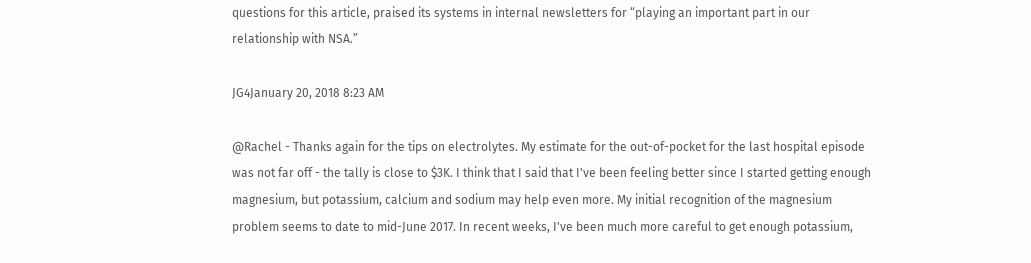questions for this article, praised its systems in internal newsletters for “playing an important part in our relationship with NSA.”

JG4January 20, 2018 8:23 AM

@Rachel - Thanks again for the tips on electrolytes. My estimate for the out-of-pocket for the last hospital episode was not far off - the tally is close to $3K. I think that I said that I've been feeling better since I started getting enough magnesium, but potassium, calcium and sodium may help even more. My initial recognition of the magnesium problem seems to date to mid-June 2017. In recent weeks, I've been much more careful to get enough potassium,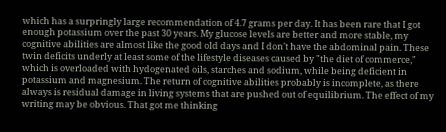which has a surpringly large recommendation of 4.7 grams per day. It has been rare that I got enough potassium over the past 30 years. My glucose levels are better and more stable, my cognitive abilities are almost like the good old days and I don't have the abdominal pain. These twin deficits underly at least some of the lifestyle diseases caused by "the diet of commerce," which is overloaded with hydogenated oils, starches and sodium, while being deficient in potassium and magnesium. The return of cognitive abilities probably is incomplete, as there always is residual damage in living systems that are pushed out of equilibrium. The effect of my writing may be obvious. That got me thinking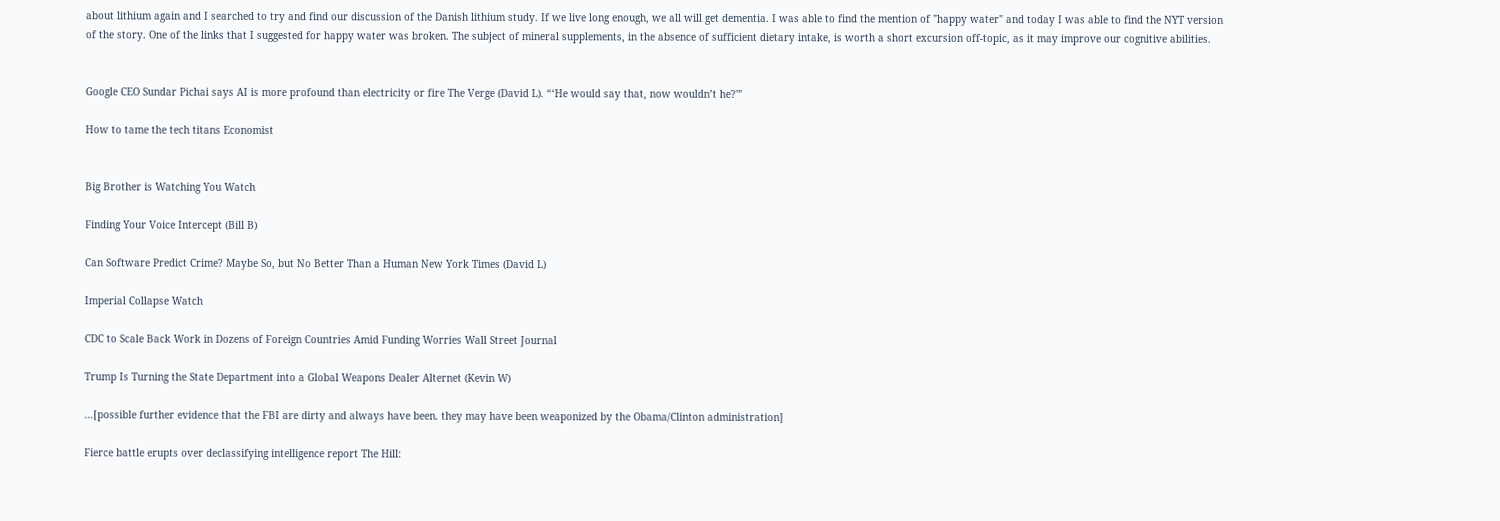about lithium again and I searched to try and find our discussion of the Danish lithium study. If we live long enough, we all will get dementia. I was able to find the mention of "happy water" and today I was able to find the NYT version of the story. One of the links that I suggested for happy water was broken. The subject of mineral supplements, in the absence of sufficient dietary intake, is worth a short excursion off-topic, as it may improve our cognitive abilities.


Google CEO Sundar Pichai says AI is more profound than electricity or fire The Verge (David L). “‘He would say that, now wouldn’t he?'”

How to tame the tech titans Economist


Big Brother is Watching You Watch

Finding Your Voice Intercept (Bill B)

Can Software Predict Crime? Maybe So, but No Better Than a Human New York Times (David L)

Imperial Collapse Watch

CDC to Scale Back Work in Dozens of Foreign Countries Amid Funding Worries Wall Street Journal

Trump Is Turning the State Department into a Global Weapons Dealer Alternet (Kevin W)

...[possible further evidence that the FBI are dirty and always have been. they may have been weaponized by the Obama/Clinton administration]

Fierce battle erupts over declassifying intelligence report The Hill: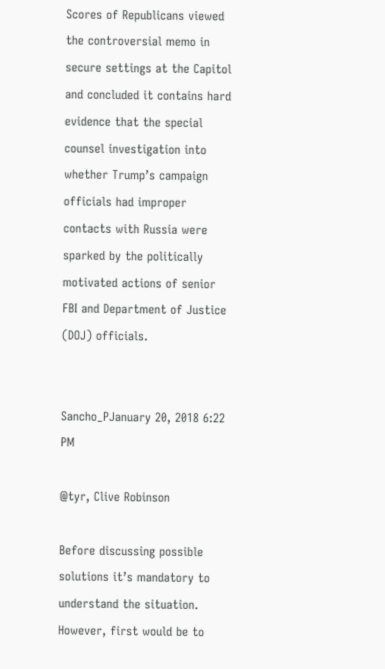Scores of Republicans viewed the controversial memo in secure settings at the Capitol and concluded it contains hard evidence that the special counsel investigation into whether Trump’s campaign officials had improper contacts with Russia were sparked by the politically motivated actions of senior FBI and Department of Justice (DOJ) officials.


Sancho_PJanuary 20, 2018 6:22 PM

@tyr, Clive Robinson

Before discussing possible solutions it’s mandatory to understand the situation.
However, first would be to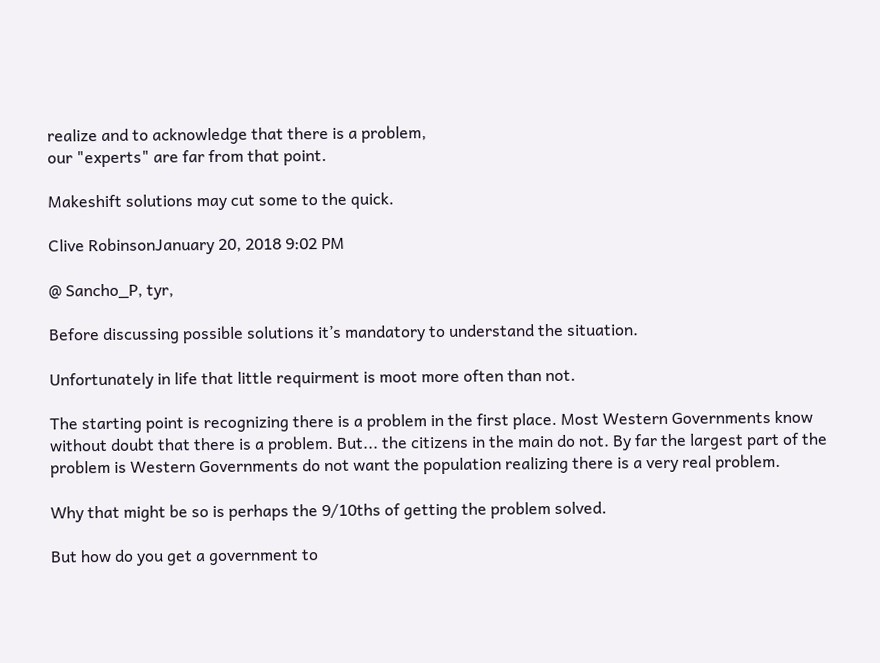realize and to acknowledge that there is a problem,
our "experts" are far from that point.

Makeshift solutions may cut some to the quick.

Clive RobinsonJanuary 20, 2018 9:02 PM

@ Sancho_P, tyr,

Before discussing possible solutions it’s mandatory to understand the situation.

Unfortunately in life that little requirment is moot more often than not.

The starting point is recognizing there is a problem in the first place. Most Western Governments know without doubt that there is a problem. But... the citizens in the main do not. By far the largest part of the problem is Western Governments do not want the population realizing there is a very real problem.

Why that might be so is perhaps the 9/10ths of getting the problem solved.

But how do you get a government to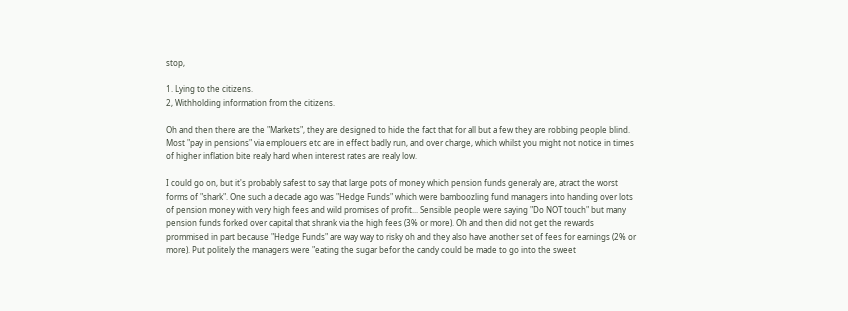stop,

1. Lying to the citizens.
2, Withholding information from the citizens.

Oh and then there are the "Markets", they are designed to hide the fact that for all but a few they are robbing people blind. Most "pay in pensions" via emplouers etc are in effect badly run, and over charge, which whilst you might not notice in times of higher inflation bite realy hard when interest rates are realy low.

I could go on, but it's probably safest to say that large pots of money which pension funds generaly are, atract the worst forms of "shark". One such a decade ago was "Hedge Funds" which were bamboozling fund managers into handing over lots of pension money with very high fees and wild promises of profit... Sensible people were saying "Do NOT touch" but many pension funds forked over capital that shrank via the high fees (3% or more). Oh and then did not get the rewards prommised in part because "Hedge Funds" are way way to risky oh and they also have another set of fees for earnings (2% or more). Put politely the managers were "eating the sugar befor the candy could be made to go into the sweet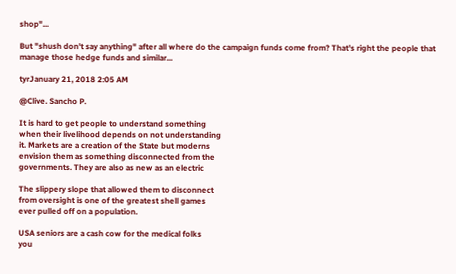shop"...

But "shush don't say anything" after all where do the campaign funds come from? That's right the people that manage those hedge funds and similar...

tyrJanuary 21, 2018 2:05 AM

@Clive. Sancho P.

It is hard to get people to understand something
when their livelihood depends on not understanding
it. Markets are a creation of the State but moderns
envision them as something disconnected from the
governments. They are also as new as an electric

The slippery slope that allowed them to disconnect
from oversight is one of the greatest shell games
ever pulled off on a population.

USA seniors are a cash cow for the medical folks
you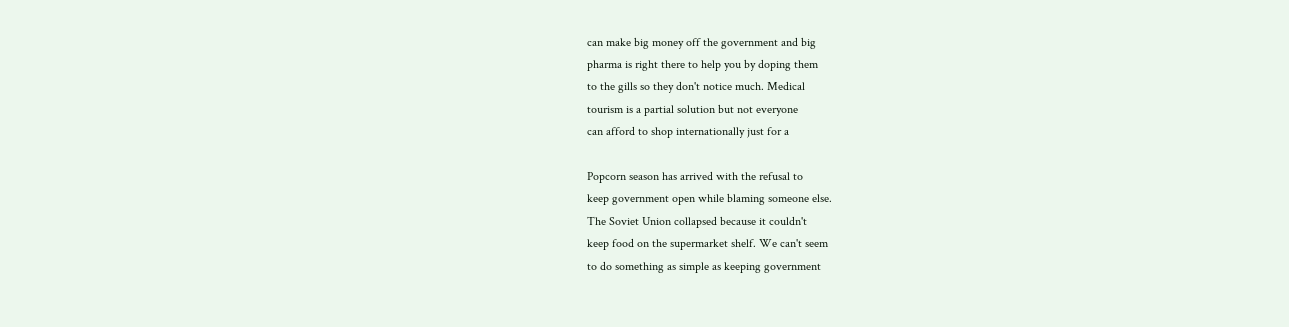can make big money off the government and big
pharma is right there to help you by doping them
to the gills so they don't notice much. Medical
tourism is a partial solution but not everyone
can afford to shop internationally just for a

Popcorn season has arrived with the refusal to
keep government open while blaming someone else.
The Soviet Union collapsed because it couldn't
keep food on the supermarket shelf. We can't seem
to do something as simple as keeping government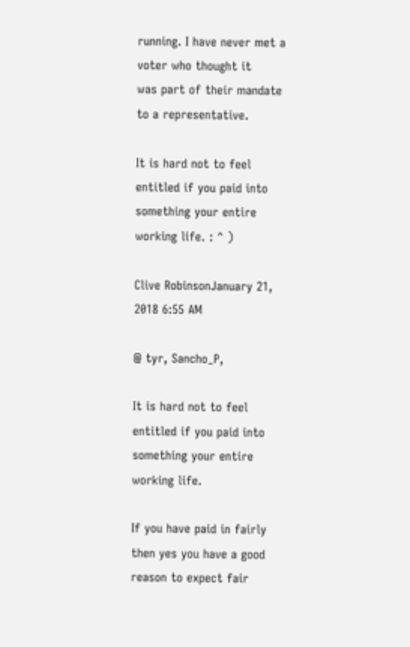running. I have never met a voter who thought it
was part of their mandate to a representative.

It is hard not to feel entitled if you paid into
something your entire working life. : ^ )

Clive RobinsonJanuary 21, 2018 6:55 AM

@ tyr, Sancho_P,

It is hard not to feel entitled if you paid into something your entire working life.

If you have paid in fairly then yes you have a good reason to expect fair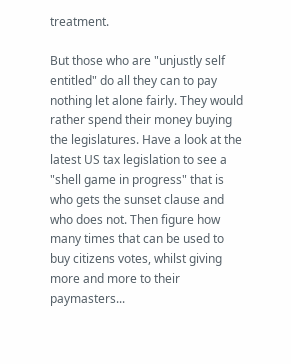treatment.

But those who are "unjustly self entitled" do all they can to pay nothing let alone fairly. They would rather spend their money buying the legislatures. Have a look at the latest US tax legislation to see a "shell game in progress" that is who gets the sunset clause and who does not. Then figure how many times that can be used to buy citizens votes, whilst giving more and more to their paymasters...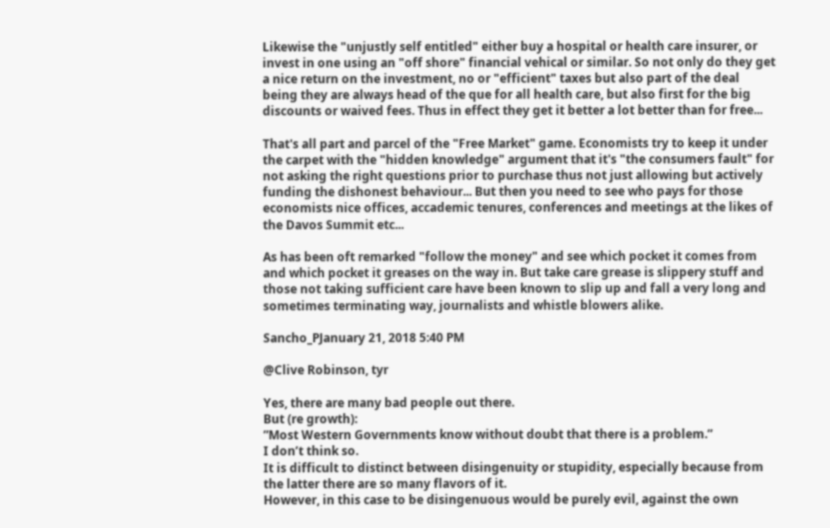Likewise the "unjustly self entitled" either buy a hospital or health care insurer, or invest in one using an "off shore" financial vehical or similar. So not only do they get a nice return on the investment, no or "efficient" taxes but also part of the deal being they are always head of the que for all health care, but also first for the big discounts or waived fees. Thus in effect they get it better a lot better than for free...

That's all part and parcel of the "Free Market" game. Economists try to keep it under the carpet with the "hidden knowledge" argument that it's "the consumers fault" for not asking the right questions prior to purchase thus not just allowing but actively funding the dishonest behaviour... But then you need to see who pays for those economists nice offices, accademic tenures, conferences and meetings at the likes of the Davos Summit etc...

As has been oft remarked "follow the money" and see which pocket it comes from and which pocket it greases on the way in. But take care grease is slippery stuff and those not taking sufficient care have been known to slip up and fall a very long and sometimes terminating way, journalists and whistle blowers alike.

Sancho_PJanuary 21, 2018 5:40 PM

@Clive Robinson, tyr

Yes, there are many bad people out there.
But (re growth):
”Most Western Governments know without doubt that there is a problem.”
I don’t think so.
It is difficult to distinct between disingenuity or stupidity, especially because from the latter there are so many flavors of it.
However, in this case to be disingenuous would be purely evil, against the own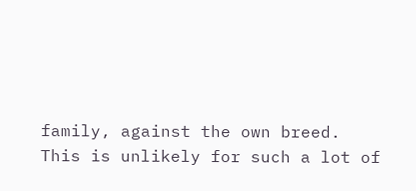family, against the own breed.
This is unlikely for such a lot of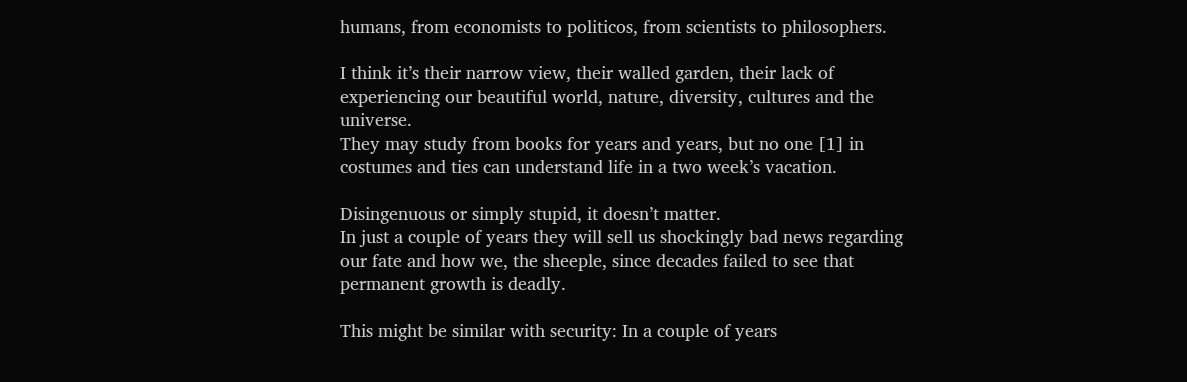humans, from economists to politicos, from scientists to philosophers.

I think it’s their narrow view, their walled garden, their lack of experiencing our beautiful world, nature, diversity, cultures and the universe.
They may study from books for years and years, but no one [1] in costumes and ties can understand life in a two week’s vacation.

Disingenuous or simply stupid, it doesn’t matter.
In just a couple of years they will sell us shockingly bad news regarding our fate and how we, the sheeple, since decades failed to see that permanent growth is deadly.

This might be similar with security: In a couple of years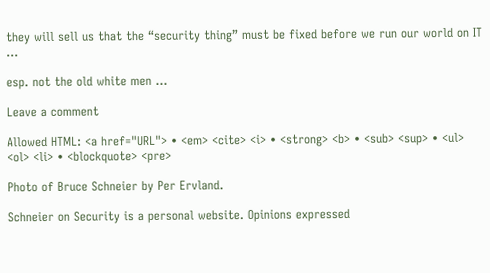they will sell us that the “security thing” must be fixed before we run our world on IT …

esp. not the old white men …

Leave a comment

Allowed HTML: <a href="URL"> • <em> <cite> <i> • <strong> <b> • <sub> <sup> • <ul> <ol> <li> • <blockquote> <pre>

Photo of Bruce Schneier by Per Ervland.

Schneier on Security is a personal website. Opinions expressed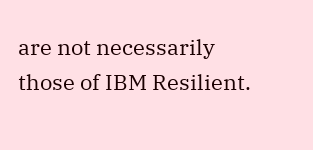are not necessarily those of IBM Resilient.